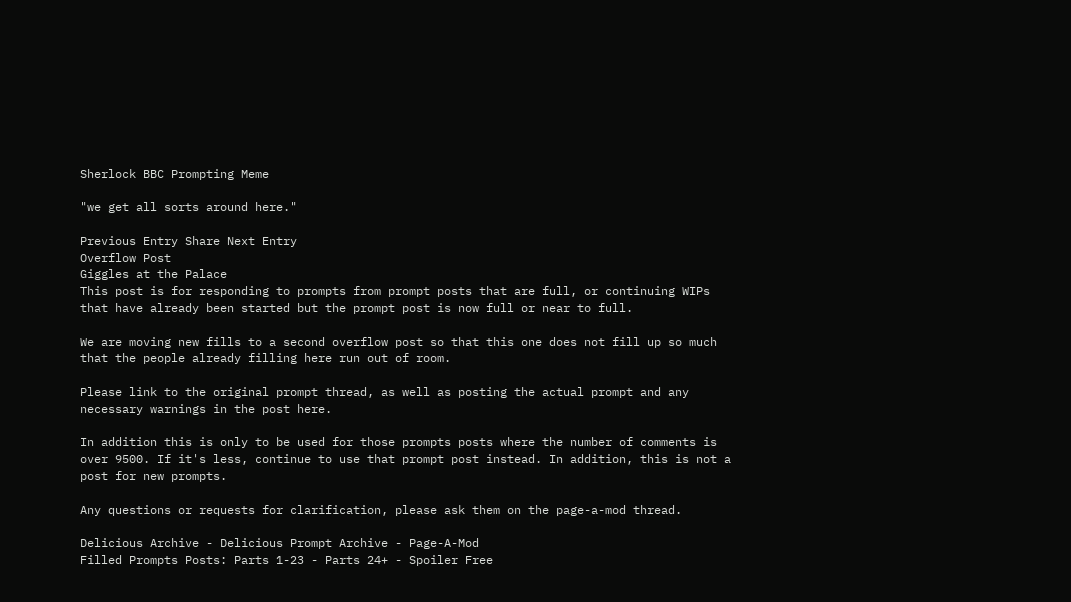Sherlock BBC Prompting Meme

"we get all sorts around here."

Previous Entry Share Next Entry
Overflow Post
Giggles at the Palace
This post is for responding to prompts from prompt posts that are full, or continuing WIPs that have already been started but the prompt post is now full or near to full.

We are moving new fills to a second overflow post so that this one does not fill up so much that the people already filling here run out of room.

Please link to the original prompt thread, as well as posting the actual prompt and any necessary warnings in the post here.

In addition this is only to be used for those prompts posts where the number of comments is over 9500. If it's less, continue to use that prompt post instead. In addition, this is not a post for new prompts.

Any questions or requests for clarification, please ask them on the page-a-mod thread.

Delicious Archive - Delicious Prompt Archive - Page-A-Mod
Filled Prompts Posts: Parts 1-23 - Parts 24+ - Spoiler Free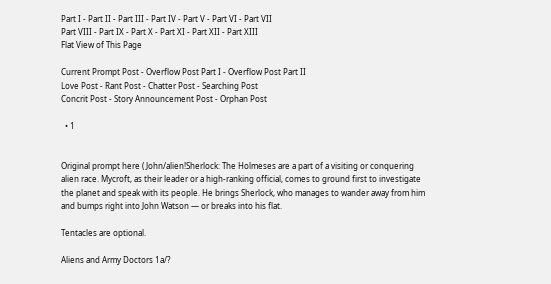Part I - Part II - Part III - Part IV - Part V - Part VI - Part VII
Part VIII - Part IX - Part X - Part XI - Part XII - Part XIII
Flat View of This Page

Current Prompt Post - Overflow Post Part I - Overflow Post Part II
Love Post - Rant Post - Chatter Post - Searching Post
Concrit Post - Story Announcement Post - Orphan Post

  • 1


Original prompt here ( John/alien!Sherlock: The Holmeses are a part of a visiting or conquering alien race. Mycroft, as their leader or a high-ranking official, comes to ground first to investigate the planet and speak with its people. He brings Sherlock, who manages to wander away from him and bumps right into John Watson — or breaks into his flat.

Tentacles are optional.

Aliens and Army Doctors 1a/?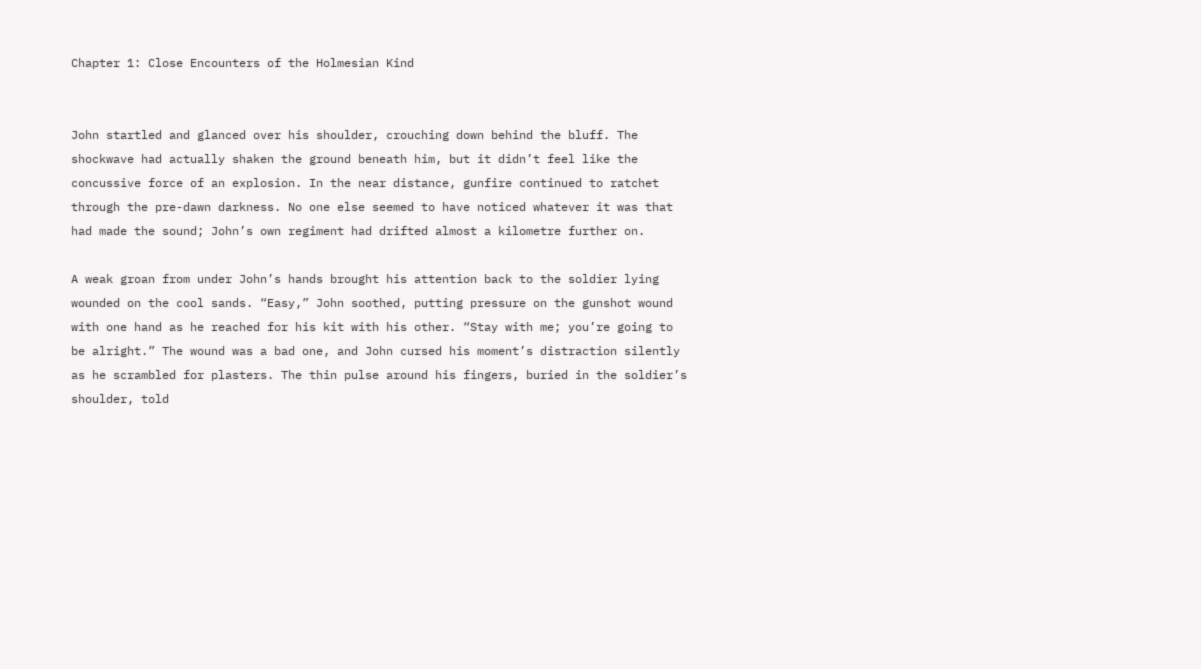Chapter 1: Close Encounters of the Holmesian Kind


John startled and glanced over his shoulder, crouching down behind the bluff. The shockwave had actually shaken the ground beneath him, but it didn’t feel like the concussive force of an explosion. In the near distance, gunfire continued to ratchet through the pre-dawn darkness. No one else seemed to have noticed whatever it was that had made the sound; John’s own regiment had drifted almost a kilometre further on.

A weak groan from under John’s hands brought his attention back to the soldier lying wounded on the cool sands. “Easy,” John soothed, putting pressure on the gunshot wound with one hand as he reached for his kit with his other. “Stay with me; you’re going to be alright.” The wound was a bad one, and John cursed his moment’s distraction silently as he scrambled for plasters. The thin pulse around his fingers, buried in the soldier’s shoulder, told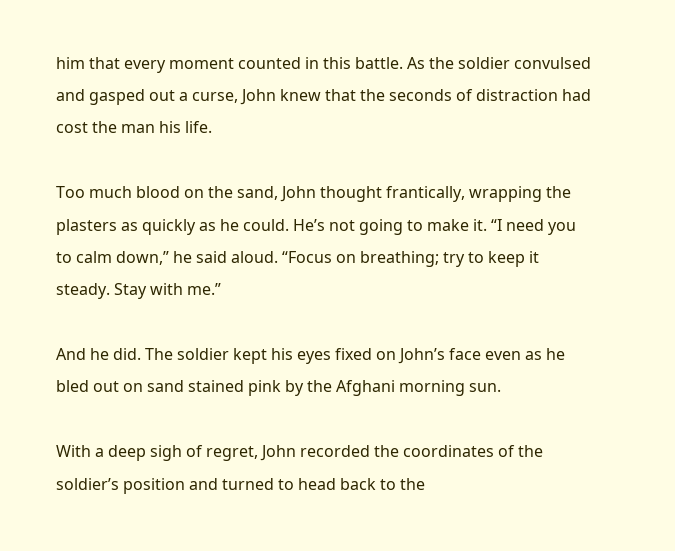him that every moment counted in this battle. As the soldier convulsed and gasped out a curse, John knew that the seconds of distraction had cost the man his life.

Too much blood on the sand, John thought frantically, wrapping the plasters as quickly as he could. He’s not going to make it. “I need you to calm down,” he said aloud. “Focus on breathing; try to keep it steady. Stay with me.”

And he did. The soldier kept his eyes fixed on John’s face even as he bled out on sand stained pink by the Afghani morning sun.

With a deep sigh of regret, John recorded the coordinates of the soldier’s position and turned to head back to the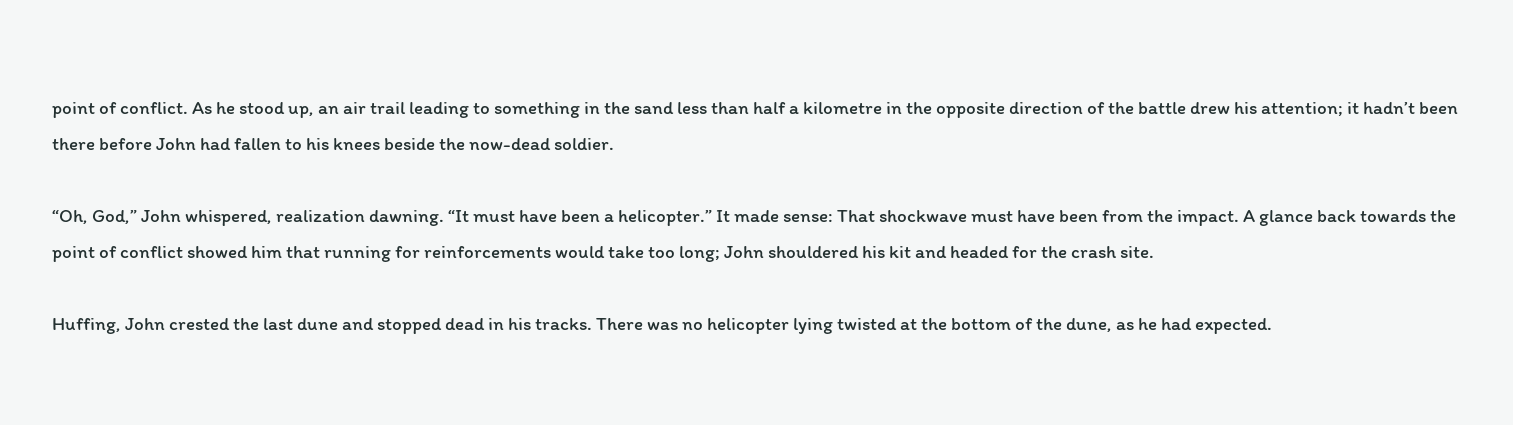point of conflict. As he stood up, an air trail leading to something in the sand less than half a kilometre in the opposite direction of the battle drew his attention; it hadn’t been there before John had fallen to his knees beside the now-dead soldier.

“Oh, God,” John whispered, realization dawning. “It must have been a helicopter.” It made sense: That shockwave must have been from the impact. A glance back towards the point of conflict showed him that running for reinforcements would take too long; John shouldered his kit and headed for the crash site.

Huffing, John crested the last dune and stopped dead in his tracks. There was no helicopter lying twisted at the bottom of the dune, as he had expected.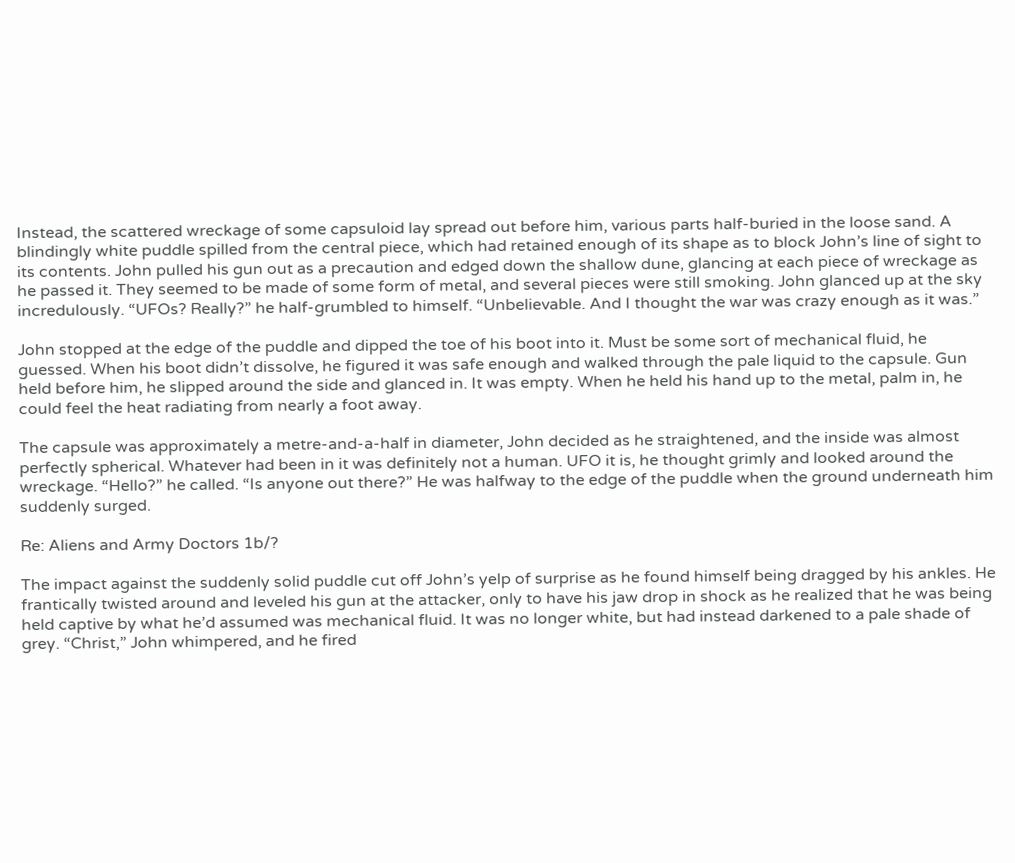Instead, the scattered wreckage of some capsuloid lay spread out before him, various parts half-buried in the loose sand. A blindingly white puddle spilled from the central piece, which had retained enough of its shape as to block John’s line of sight to its contents. John pulled his gun out as a precaution and edged down the shallow dune, glancing at each piece of wreckage as he passed it. They seemed to be made of some form of metal, and several pieces were still smoking. John glanced up at the sky incredulously. “UFOs? Really?” he half-grumbled to himself. “Unbelievable. And I thought the war was crazy enough as it was.”

John stopped at the edge of the puddle and dipped the toe of his boot into it. Must be some sort of mechanical fluid, he guessed. When his boot didn’t dissolve, he figured it was safe enough and walked through the pale liquid to the capsule. Gun held before him, he slipped around the side and glanced in. It was empty. When he held his hand up to the metal, palm in, he could feel the heat radiating from nearly a foot away.

The capsule was approximately a metre-and-a-half in diameter, John decided as he straightened, and the inside was almost perfectly spherical. Whatever had been in it was definitely not a human. UFO it is, he thought grimly and looked around the wreckage. “Hello?” he called. “Is anyone out there?” He was halfway to the edge of the puddle when the ground underneath him suddenly surged.

Re: Aliens and Army Doctors 1b/?

The impact against the suddenly solid puddle cut off John’s yelp of surprise as he found himself being dragged by his ankles. He frantically twisted around and leveled his gun at the attacker, only to have his jaw drop in shock as he realized that he was being held captive by what he’d assumed was mechanical fluid. It was no longer white, but had instead darkened to a pale shade of grey. “Christ,” John whimpered, and he fired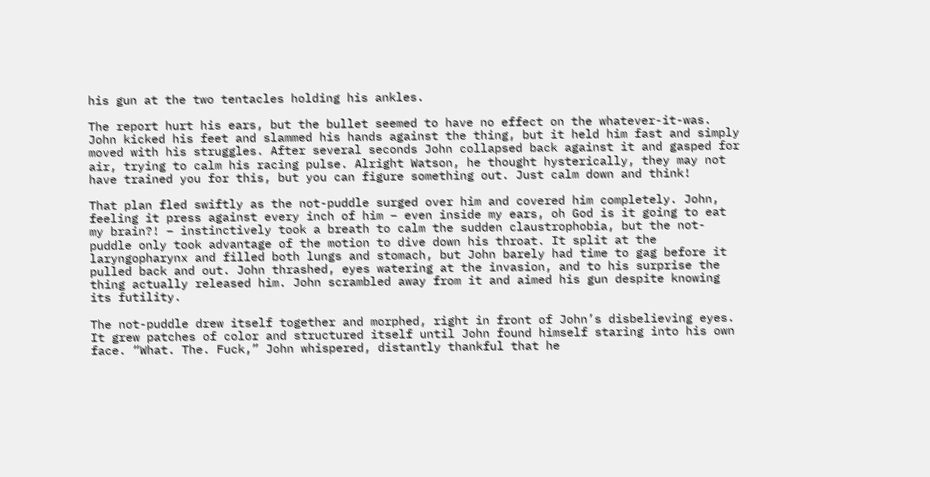his gun at the two tentacles holding his ankles.

The report hurt his ears, but the bullet seemed to have no effect on the whatever-it-was. John kicked his feet and slammed his hands against the thing, but it held him fast and simply moved with his struggles. After several seconds John collapsed back against it and gasped for air, trying to calm his racing pulse. Alright Watson, he thought hysterically, they may not have trained you for this, but you can figure something out. Just calm down and think!

That plan fled swiftly as the not-puddle surged over him and covered him completely. John, feeling it press against every inch of him – even inside my ears, oh God is it going to eat my brain?! – instinctively took a breath to calm the sudden claustrophobia, but the not-puddle only took advantage of the motion to dive down his throat. It split at the laryngopharynx and filled both lungs and stomach, but John barely had time to gag before it pulled back and out. John thrashed, eyes watering at the invasion, and to his surprise the thing actually released him. John scrambled away from it and aimed his gun despite knowing its futility.

The not-puddle drew itself together and morphed, right in front of John’s disbelieving eyes. It grew patches of color and structured itself until John found himself staring into his own face. “What. The. Fuck,” John whispered, distantly thankful that he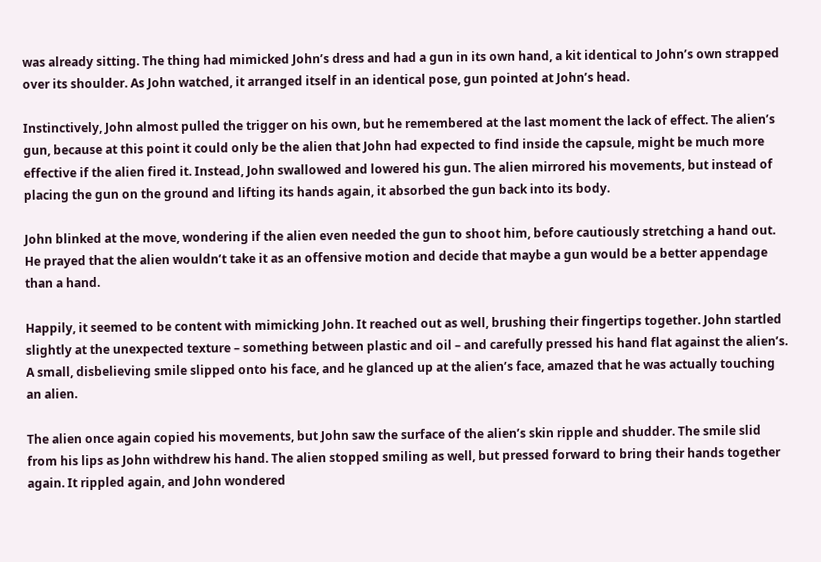was already sitting. The thing had mimicked John’s dress and had a gun in its own hand, a kit identical to John’s own strapped over its shoulder. As John watched, it arranged itself in an identical pose, gun pointed at John’s head.

Instinctively, John almost pulled the trigger on his own, but he remembered at the last moment the lack of effect. The alien’s gun, because at this point it could only be the alien that John had expected to find inside the capsule, might be much more effective if the alien fired it. Instead, John swallowed and lowered his gun. The alien mirrored his movements, but instead of placing the gun on the ground and lifting its hands again, it absorbed the gun back into its body.

John blinked at the move, wondering if the alien even needed the gun to shoot him, before cautiously stretching a hand out. He prayed that the alien wouldn’t take it as an offensive motion and decide that maybe a gun would be a better appendage than a hand.

Happily, it seemed to be content with mimicking John. It reached out as well, brushing their fingertips together. John startled slightly at the unexpected texture – something between plastic and oil – and carefully pressed his hand flat against the alien’s. A small, disbelieving smile slipped onto his face, and he glanced up at the alien’s face, amazed that he was actually touching an alien.

The alien once again copied his movements, but John saw the surface of the alien’s skin ripple and shudder. The smile slid from his lips as John withdrew his hand. The alien stopped smiling as well, but pressed forward to bring their hands together again. It rippled again, and John wondered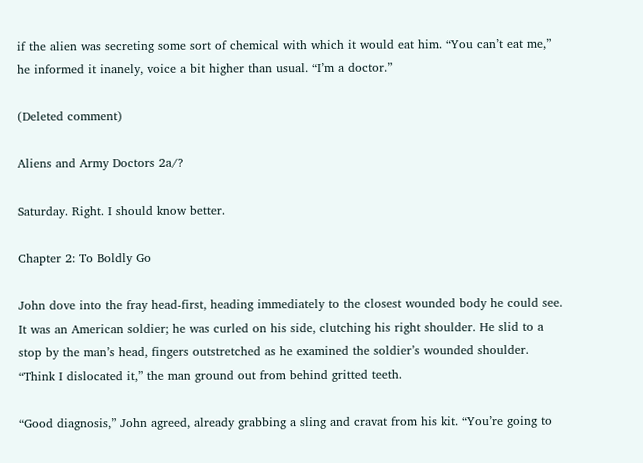if the alien was secreting some sort of chemical with which it would eat him. “You can’t eat me,” he informed it inanely, voice a bit higher than usual. “I’m a doctor.”

(Deleted comment)

Aliens and Army Doctors 2a/?

Saturday. Right. I should know better.

Chapter 2: To Boldly Go

John dove into the fray head-first, heading immediately to the closest wounded body he could see. It was an American soldier; he was curled on his side, clutching his right shoulder. He slid to a stop by the man’s head, fingers outstretched as he examined the soldier’s wounded shoulder. “Think I dislocated it,” the man ground out from behind gritted teeth.

“Good diagnosis,” John agreed, already grabbing a sling and cravat from his kit. “You’re going to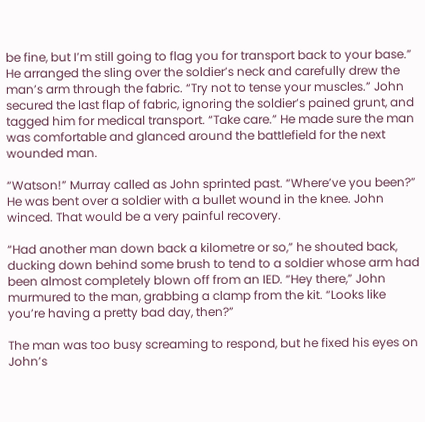be fine, but I’m still going to flag you for transport back to your base.” He arranged the sling over the soldier’s neck and carefully drew the man’s arm through the fabric. “Try not to tense your muscles.” John secured the last flap of fabric, ignoring the soldier’s pained grunt, and tagged him for medical transport. “Take care.” He made sure the man was comfortable and glanced around the battlefield for the next wounded man.

“Watson!” Murray called as John sprinted past. “Where’ve you been?” He was bent over a soldier with a bullet wound in the knee. John winced. That would be a very painful recovery.

“Had another man down back a kilometre or so,” he shouted back, ducking down behind some brush to tend to a soldier whose arm had been almost completely blown off from an IED. “Hey there,” John murmured to the man, grabbing a clamp from the kit. “Looks like you’re having a pretty bad day, then?”

The man was too busy screaming to respond, but he fixed his eyes on John’s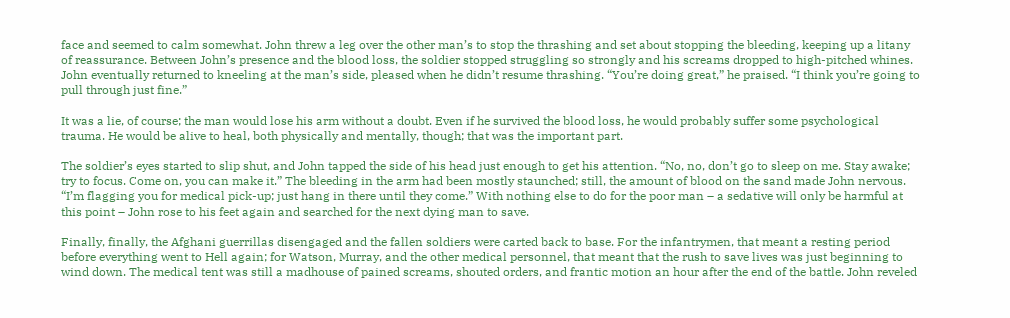face and seemed to calm somewhat. John threw a leg over the other man’s to stop the thrashing and set about stopping the bleeding, keeping up a litany of reassurance. Between John’s presence and the blood loss, the soldier stopped struggling so strongly and his screams dropped to high-pitched whines. John eventually returned to kneeling at the man’s side, pleased when he didn’t resume thrashing. “You’re doing great,” he praised. “I think you’re going to pull through just fine.”

It was a lie, of course; the man would lose his arm without a doubt. Even if he survived the blood loss, he would probably suffer some psychological trauma. He would be alive to heal, both physically and mentally, though; that was the important part.

The soldier’s eyes started to slip shut, and John tapped the side of his head just enough to get his attention. “No, no, don’t go to sleep on me. Stay awake; try to focus. Come on, you can make it.” The bleeding in the arm had been mostly staunched; still, the amount of blood on the sand made John nervous. “I’m flagging you for medical pick-up; just hang in there until they come.” With nothing else to do for the poor man – a sedative will only be harmful at this point – John rose to his feet again and searched for the next dying man to save.

Finally, finally, the Afghani guerrillas disengaged and the fallen soldiers were carted back to base. For the infantrymen, that meant a resting period before everything went to Hell again; for Watson, Murray, and the other medical personnel, that meant that the rush to save lives was just beginning to wind down. The medical tent was still a madhouse of pained screams, shouted orders, and frantic motion an hour after the end of the battle. John reveled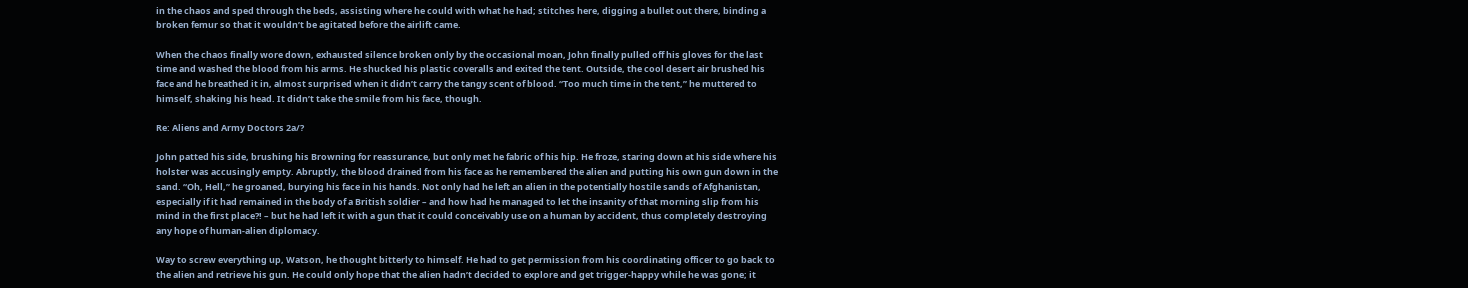in the chaos and sped through the beds, assisting where he could with what he had; stitches here, digging a bullet out there, binding a broken femur so that it wouldn’t be agitated before the airlift came.

When the chaos finally wore down, exhausted silence broken only by the occasional moan, John finally pulled off his gloves for the last time and washed the blood from his arms. He shucked his plastic coveralls and exited the tent. Outside, the cool desert air brushed his face and he breathed it in, almost surprised when it didn’t carry the tangy scent of blood. “Too much time in the tent,” he muttered to himself, shaking his head. It didn’t take the smile from his face, though.

Re: Aliens and Army Doctors 2a/?

John patted his side, brushing his Browning for reassurance, but only met he fabric of his hip. He froze, staring down at his side where his holster was accusingly empty. Abruptly, the blood drained from his face as he remembered the alien and putting his own gun down in the sand. “Oh, Hell,” he groaned, burying his face in his hands. Not only had he left an alien in the potentially hostile sands of Afghanistan, especially if it had remained in the body of a British soldier – and how had he managed to let the insanity of that morning slip from his mind in the first place?! – but he had left it with a gun that it could conceivably use on a human by accident, thus completely destroying any hope of human-alien diplomacy.

Way to screw everything up, Watson, he thought bitterly to himself. He had to get permission from his coordinating officer to go back to the alien and retrieve his gun. He could only hope that the alien hadn’t decided to explore and get trigger-happy while he was gone; it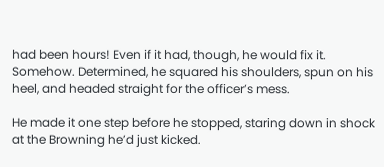had been hours! Even if it had, though, he would fix it. Somehow. Determined, he squared his shoulders, spun on his heel, and headed straight for the officer’s mess.

He made it one step before he stopped, staring down in shock at the Browning he’d just kicked.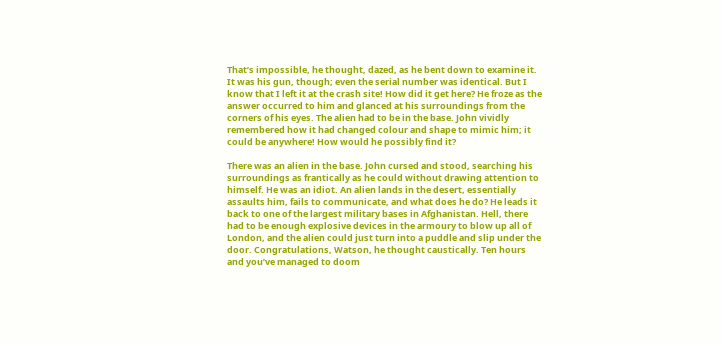That’s impossible, he thought, dazed, as he bent down to examine it. It was his gun, though; even the serial number was identical. But I know that I left it at the crash site! How did it get here? He froze as the answer occurred to him and glanced at his surroundings from the corners of his eyes. The alien had to be in the base. John vividly remembered how it had changed colour and shape to mimic him; it could be anywhere! How would he possibly find it?

There was an alien in the base. John cursed and stood, searching his surroundings as frantically as he could without drawing attention to himself. He was an idiot. An alien lands in the desert, essentially assaults him, fails to communicate, and what does he do? He leads it back to one of the largest military bases in Afghanistan. Hell, there had to be enough explosive devices in the armoury to blow up all of London, and the alien could just turn into a puddle and slip under the door. Congratulations, Watson, he thought caustically. Ten hours and you’ve managed to doom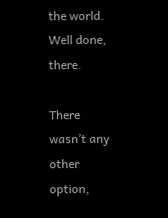the world. Well done, there.

There wasn’t any other option,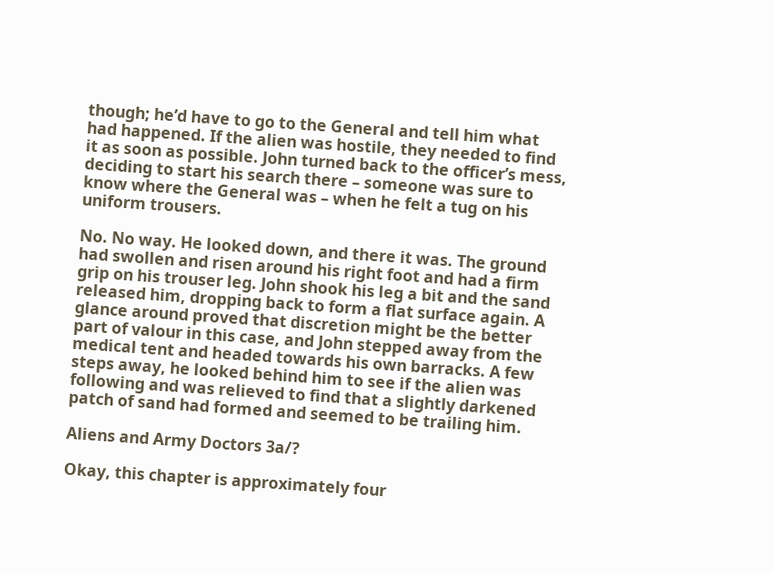though; he’d have to go to the General and tell him what had happened. If the alien was hostile, they needed to find it as soon as possible. John turned back to the officer’s mess, deciding to start his search there – someone was sure to know where the General was – when he felt a tug on his uniform trousers.

No. No way. He looked down, and there it was. The ground had swollen and risen around his right foot and had a firm grip on his trouser leg. John shook his leg a bit and the sand released him, dropping back to form a flat surface again. A glance around proved that discretion might be the better part of valour in this case, and John stepped away from the medical tent and headed towards his own barracks. A few steps away, he looked behind him to see if the alien was following and was relieved to find that a slightly darkened patch of sand had formed and seemed to be trailing him.

Aliens and Army Doctors 3a/?

Okay, this chapter is approximately four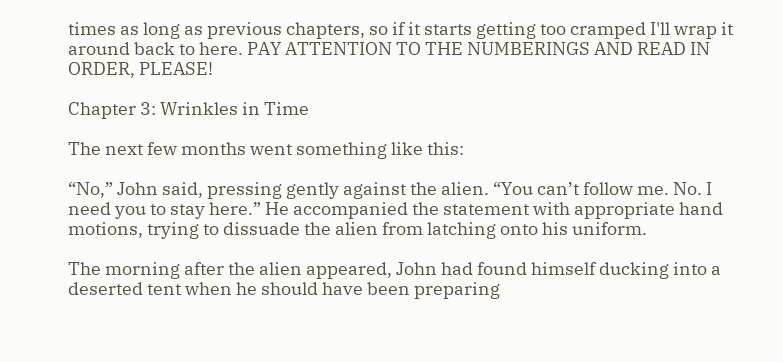times as long as previous chapters, so if it starts getting too cramped I'll wrap it around back to here. PAY ATTENTION TO THE NUMBERINGS AND READ IN ORDER, PLEASE!

Chapter 3: Wrinkles in Time

The next few months went something like this:

“No,” John said, pressing gently against the alien. “You can’t follow me. No. I need you to stay here.” He accompanied the statement with appropriate hand motions, trying to dissuade the alien from latching onto his uniform.

The morning after the alien appeared, John had found himself ducking into a deserted tent when he should have been preparing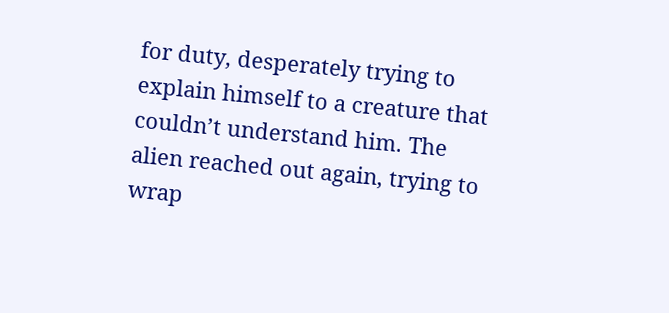for duty, desperately trying to explain himself to a creature that couldn’t understand him. The alien reached out again, trying to wrap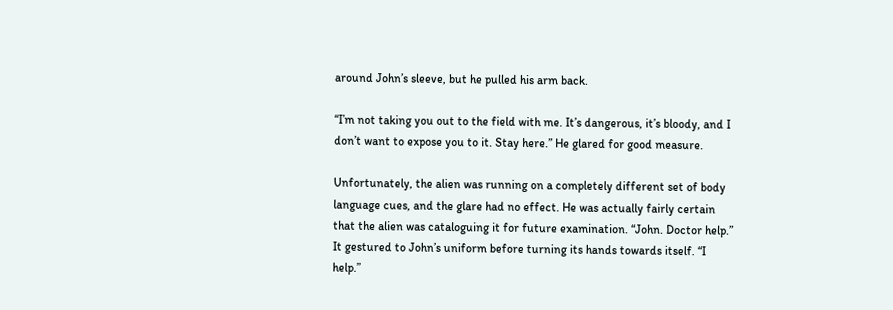around John’s sleeve, but he pulled his arm back.

“I’m not taking you out to the field with me. It’s dangerous, it’s bloody, and I don’t want to expose you to it. Stay here.” He glared for good measure.

Unfortunately, the alien was running on a completely different set of body language cues, and the glare had no effect. He was actually fairly certain that the alien was cataloguing it for future examination. “John. Doctor help.” It gestured to John’s uniform before turning its hands towards itself. “I help.”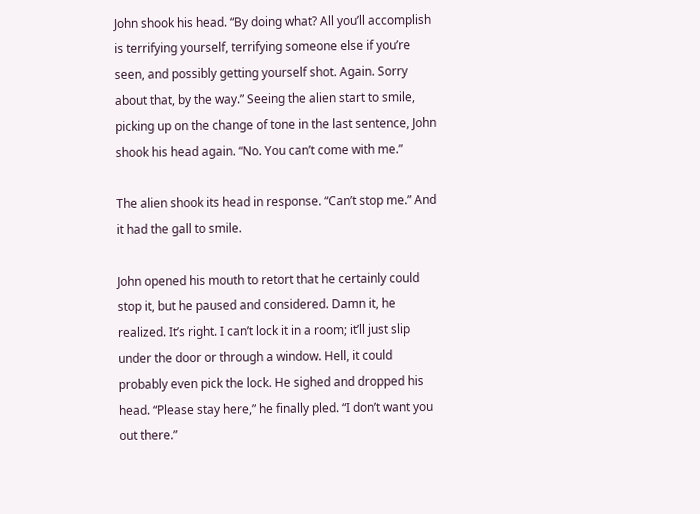John shook his head. “By doing what? All you’ll accomplish is terrifying yourself, terrifying someone else if you’re seen, and possibly getting yourself shot. Again. Sorry about that, by the way.” Seeing the alien start to smile, picking up on the change of tone in the last sentence, John shook his head again. “No. You can’t come with me.”

The alien shook its head in response. “Can’t stop me.” And it had the gall to smile.

John opened his mouth to retort that he certainly could stop it, but he paused and considered. Damn it, he realized. It’s right. I can’t lock it in a room; it’ll just slip under the door or through a window. Hell, it could probably even pick the lock. He sighed and dropped his head. “Please stay here,” he finally pled. “I don’t want you out there.”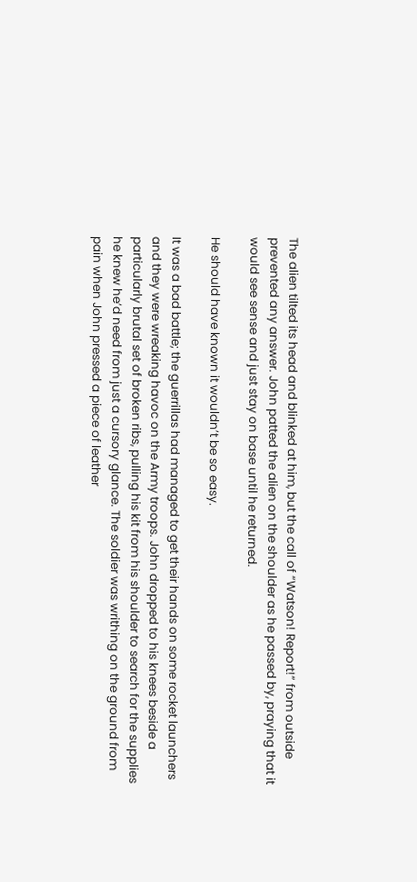The alien tilted its head and blinked at him, but the call of “Watson! Report!” from outside prevented any answer. John patted the alien on the shoulder as he passed by, praying that it would see sense and just stay on base until he returned.

He should have known it wouldn’t be so easy.

It was a bad battle; the guerrillas had managed to get their hands on some rocket launchers and they were wreaking havoc on the Army troops. John dropped to his knees beside a particularly brutal set of broken ribs, pulling his kit from his shoulder to search for the supplies he knew he’d need from just a cursory glance. The soldier was writhing on the ground from pain when John pressed a piece of leather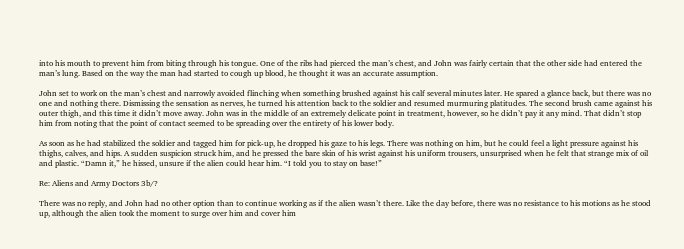into his mouth to prevent him from biting through his tongue. One of the ribs had pierced the man’s chest, and John was fairly certain that the other side had entered the man’s lung. Based on the way the man had started to cough up blood, he thought it was an accurate assumption.

John set to work on the man’s chest and narrowly avoided flinching when something brushed against his calf several minutes later. He spared a glance back, but there was no one and nothing there. Dismissing the sensation as nerves, he turned his attention back to the soldier and resumed murmuring platitudes. The second brush came against his outer thigh, and this time it didn’t move away. John was in the middle of an extremely delicate point in treatment, however, so he didn’t pay it any mind. That didn’t stop him from noting that the point of contact seemed to be spreading over the entirety of his lower body.

As soon as he had stabilized the soldier and tagged him for pick-up, he dropped his gaze to his legs. There was nothing on him, but he could feel a light pressure against his thighs, calves, and hips. A sudden suspicion struck him, and he pressed the bare skin of his wrist against his uniform trousers, unsurprised when he felt that strange mix of oil and plastic. “Damn it,” he hissed, unsure if the alien could hear him. “I told you to stay on base!”

Re: Aliens and Army Doctors 3b/?

There was no reply, and John had no other option than to continue working as if the alien wasn’t there. Like the day before, there was no resistance to his motions as he stood up, although the alien took the moment to surge over him and cover him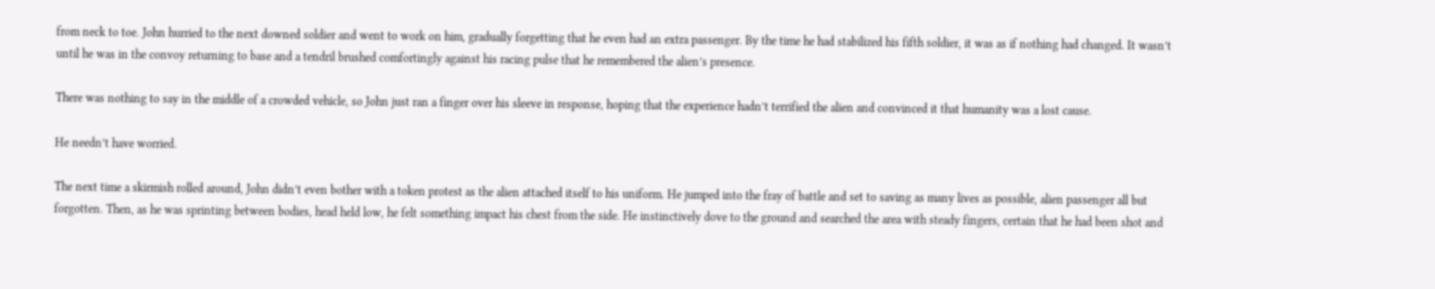from neck to toe. John hurried to the next downed soldier and went to work on him, gradually forgetting that he even had an extra passenger. By the time he had stabilized his fifth soldier, it was as if nothing had changed. It wasn’t until he was in the convoy returning to base and a tendril brushed comfortingly against his racing pulse that he remembered the alien’s presence.

There was nothing to say in the middle of a crowded vehicle, so John just ran a finger over his sleeve in response, hoping that the experience hadn’t terrified the alien and convinced it that humanity was a lost cause.

He needn’t have worried.

The next time a skirmish rolled around, John didn’t even bother with a token protest as the alien attached itself to his uniform. He jumped into the fray of battle and set to saving as many lives as possible, alien passenger all but forgotten. Then, as he was sprinting between bodies, head held low, he felt something impact his chest from the side. He instinctively dove to the ground and searched the area with steady fingers, certain that he had been shot and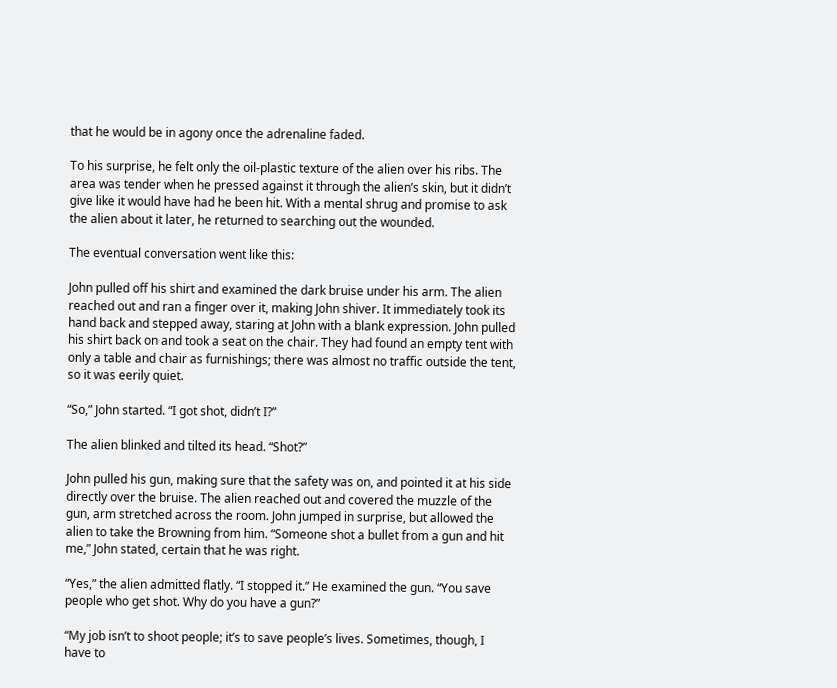that he would be in agony once the adrenaline faded.

To his surprise, he felt only the oil-plastic texture of the alien over his ribs. The area was tender when he pressed against it through the alien’s skin, but it didn’t give like it would have had he been hit. With a mental shrug and promise to ask the alien about it later, he returned to searching out the wounded.

The eventual conversation went like this:

John pulled off his shirt and examined the dark bruise under his arm. The alien reached out and ran a finger over it, making John shiver. It immediately took its hand back and stepped away, staring at John with a blank expression. John pulled his shirt back on and took a seat on the chair. They had found an empty tent with only a table and chair as furnishings; there was almost no traffic outside the tent, so it was eerily quiet.

“So,” John started. “I got shot, didn’t I?”

The alien blinked and tilted its head. “Shot?”

John pulled his gun, making sure that the safety was on, and pointed it at his side directly over the bruise. The alien reached out and covered the muzzle of the gun, arm stretched across the room. John jumped in surprise, but allowed the alien to take the Browning from him. “Someone shot a bullet from a gun and hit me,” John stated, certain that he was right.

“Yes,” the alien admitted flatly. “I stopped it.” He examined the gun. “You save people who get shot. Why do you have a gun?”

“My job isn’t to shoot people; it’s to save people’s lives. Sometimes, though, I have to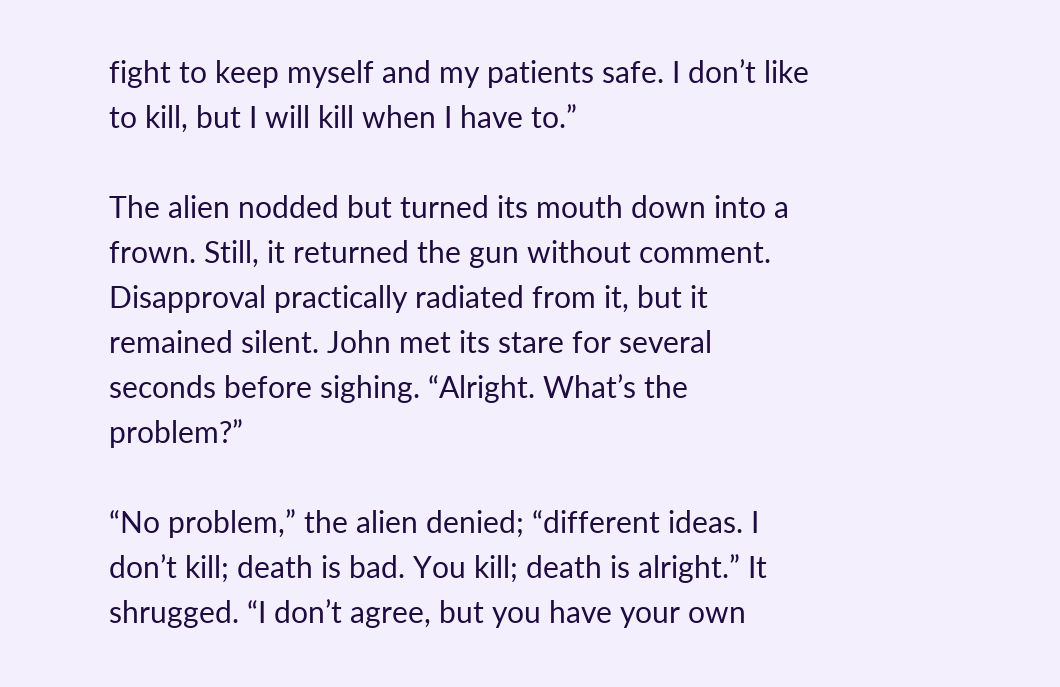fight to keep myself and my patients safe. I don’t like to kill, but I will kill when I have to.”

The alien nodded but turned its mouth down into a frown. Still, it returned the gun without comment. Disapproval practically radiated from it, but it remained silent. John met its stare for several seconds before sighing. “Alright. What’s the problem?”

“No problem,” the alien denied; “different ideas. I don’t kill; death is bad. You kill; death is alright.” It shrugged. “I don’t agree, but you have your own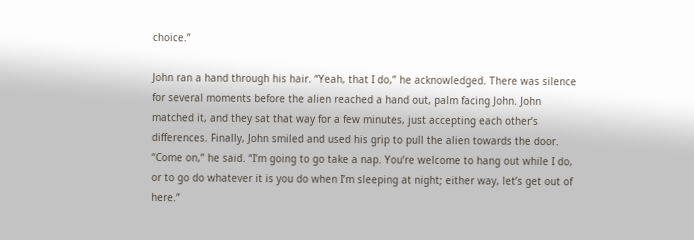choice.”

John ran a hand through his hair. “Yeah, that I do,” he acknowledged. There was silence for several moments before the alien reached a hand out, palm facing John. John matched it, and they sat that way for a few minutes, just accepting each other’s differences. Finally, John smiled and used his grip to pull the alien towards the door. “Come on,” he said. “I’m going to go take a nap. You’re welcome to hang out while I do, or to go do whatever it is you do when I’m sleeping at night; either way, let’s get out of here.”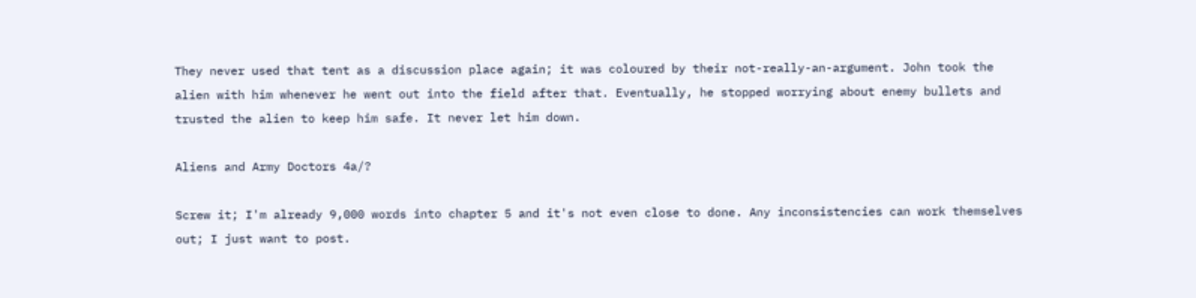They never used that tent as a discussion place again; it was coloured by their not-really-an-argument. John took the alien with him whenever he went out into the field after that. Eventually, he stopped worrying about enemy bullets and trusted the alien to keep him safe. It never let him down.

Aliens and Army Doctors 4a/?

Screw it; I'm already 9,000 words into chapter 5 and it's not even close to done. Any inconsistencies can work themselves out; I just want to post.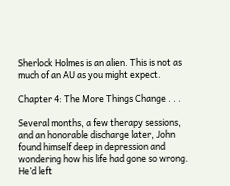Sherlock Holmes is an alien. This is not as much of an AU as you might expect.

Chapter 4: The More Things Change . . .

Several months, a few therapy sessions, and an honorable discharge later, John found himself deep in depression and wondering how his life had gone so wrong. He’d left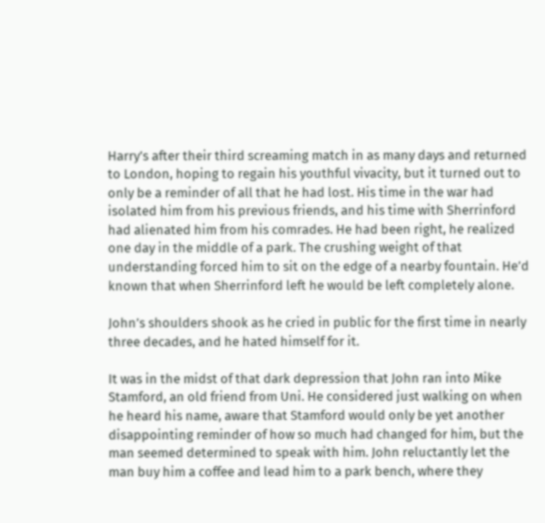Harry’s after their third screaming match in as many days and returned to London, hoping to regain his youthful vivacity, but it turned out to only be a reminder of all that he had lost. His time in the war had isolated him from his previous friends, and his time with Sherrinford had alienated him from his comrades. He had been right, he realized one day in the middle of a park. The crushing weight of that understanding forced him to sit on the edge of a nearby fountain. He’d known that when Sherrinford left he would be left completely alone.

John’s shoulders shook as he cried in public for the first time in nearly three decades, and he hated himself for it.

It was in the midst of that dark depression that John ran into Mike Stamford, an old friend from Uni. He considered just walking on when he heard his name, aware that Stamford would only be yet another disappointing reminder of how so much had changed for him, but the man seemed determined to speak with him. John reluctantly let the man buy him a coffee and lead him to a park bench, where they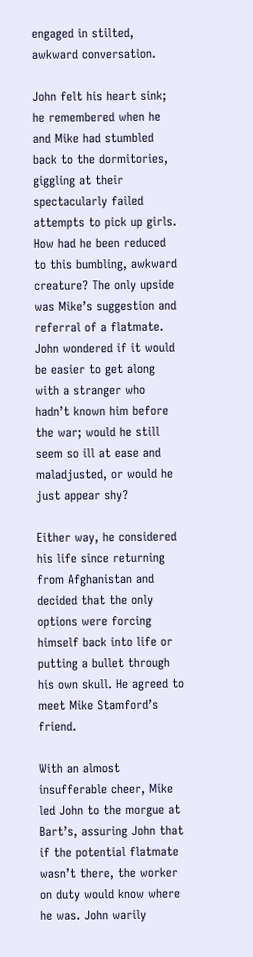engaged in stilted, awkward conversation.

John felt his heart sink; he remembered when he and Mike had stumbled back to the dormitories, giggling at their spectacularly failed attempts to pick up girls. How had he been reduced to this bumbling, awkward creature? The only upside was Mike’s suggestion and referral of a flatmate. John wondered if it would be easier to get along with a stranger who hadn’t known him before the war; would he still seem so ill at ease and maladjusted, or would he just appear shy?

Either way, he considered his life since returning from Afghanistan and decided that the only options were forcing himself back into life or putting a bullet through his own skull. He agreed to meet Mike Stamford’s friend.

With an almost insufferable cheer, Mike led John to the morgue at Bart’s, assuring John that if the potential flatmate wasn’t there, the worker on duty would know where he was. John warily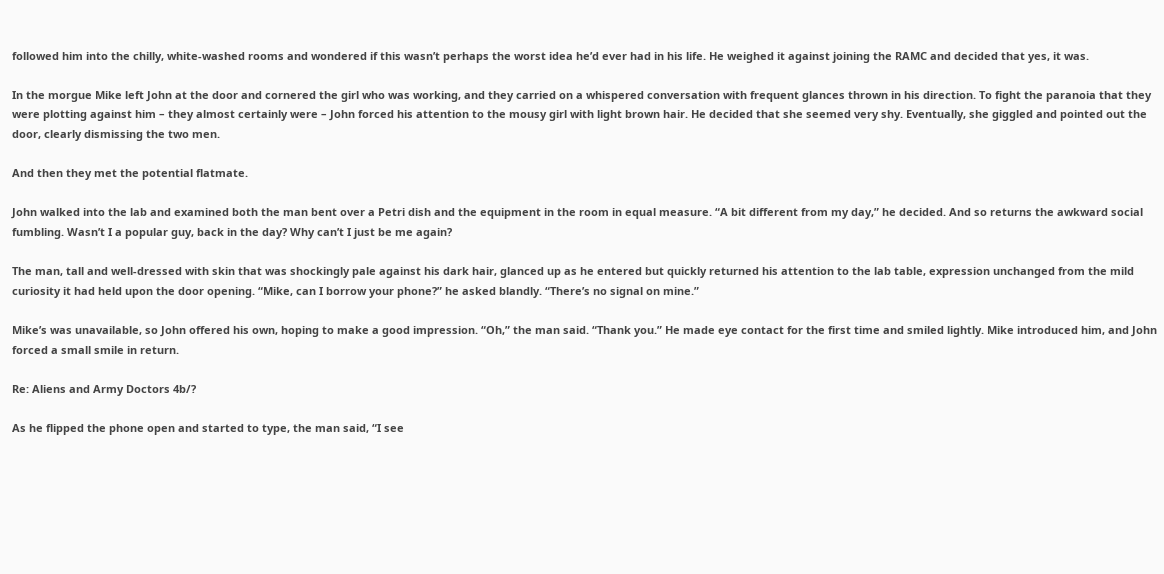followed him into the chilly, white-washed rooms and wondered if this wasn’t perhaps the worst idea he’d ever had in his life. He weighed it against joining the RAMC and decided that yes, it was.

In the morgue Mike left John at the door and cornered the girl who was working, and they carried on a whispered conversation with frequent glances thrown in his direction. To fight the paranoia that they were plotting against him – they almost certainly were – John forced his attention to the mousy girl with light brown hair. He decided that she seemed very shy. Eventually, she giggled and pointed out the door, clearly dismissing the two men.

And then they met the potential flatmate.

John walked into the lab and examined both the man bent over a Petri dish and the equipment in the room in equal measure. “A bit different from my day,” he decided. And so returns the awkward social fumbling. Wasn’t I a popular guy, back in the day? Why can’t I just be me again?

The man, tall and well-dressed with skin that was shockingly pale against his dark hair, glanced up as he entered but quickly returned his attention to the lab table, expression unchanged from the mild curiosity it had held upon the door opening. “Mike, can I borrow your phone?” he asked blandly. “There’s no signal on mine.”

Mike’s was unavailable, so John offered his own, hoping to make a good impression. “Oh,” the man said. “Thank you.” He made eye contact for the first time and smiled lightly. Mike introduced him, and John forced a small smile in return.

Re: Aliens and Army Doctors 4b/?

As he flipped the phone open and started to type, the man said, “I see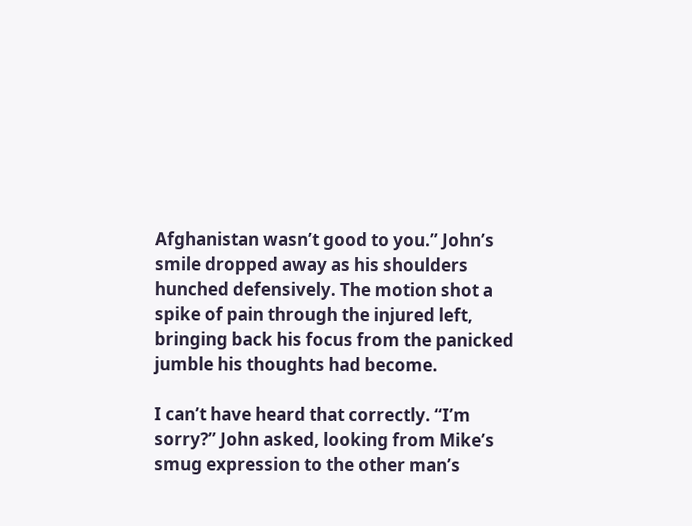Afghanistan wasn’t good to you.” John’s smile dropped away as his shoulders hunched defensively. The motion shot a spike of pain through the injured left, bringing back his focus from the panicked jumble his thoughts had become.

I can’t have heard that correctly. “I’m sorry?” John asked, looking from Mike’s smug expression to the other man’s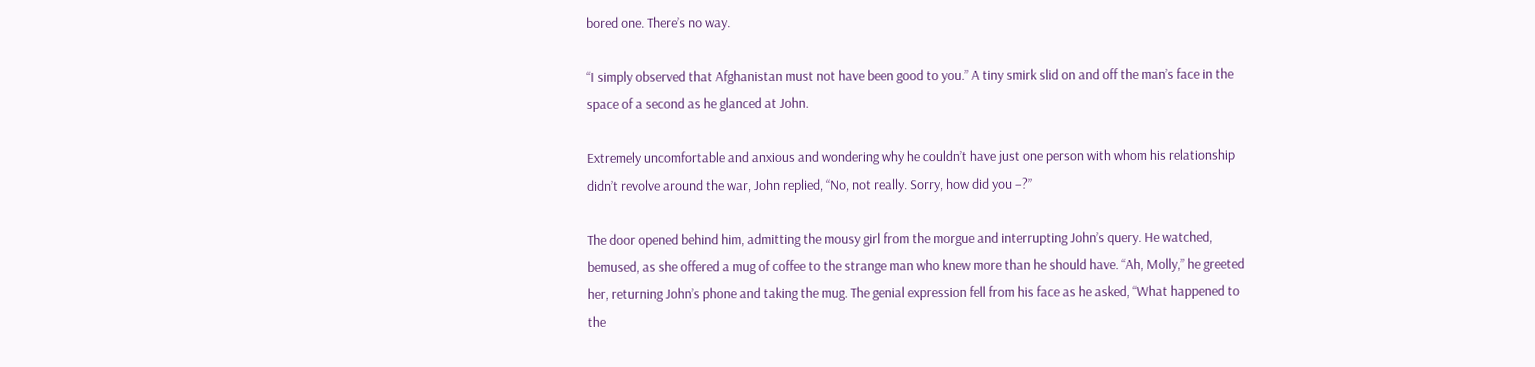bored one. There’s no way.

“I simply observed that Afghanistan must not have been good to you.” A tiny smirk slid on and off the man’s face in the space of a second as he glanced at John.

Extremely uncomfortable and anxious and wondering why he couldn’t have just one person with whom his relationship didn’t revolve around the war, John replied, “No, not really. Sorry, how did you –?”

The door opened behind him, admitting the mousy girl from the morgue and interrupting John’s query. He watched, bemused, as she offered a mug of coffee to the strange man who knew more than he should have. “Ah, Molly,” he greeted her, returning John’s phone and taking the mug. The genial expression fell from his face as he asked, “What happened to the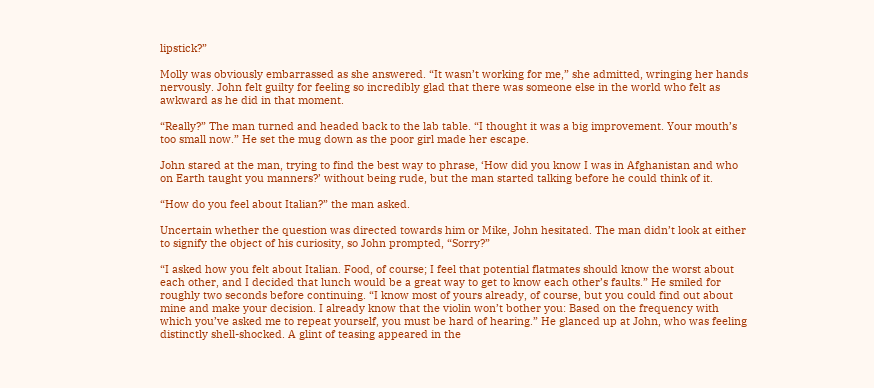lipstick?”

Molly was obviously embarrassed as she answered. “It wasn’t working for me,” she admitted, wringing her hands nervously. John felt guilty for feeling so incredibly glad that there was someone else in the world who felt as awkward as he did in that moment.

“Really?” The man turned and headed back to the lab table. “I thought it was a big improvement. Your mouth’s too small now.” He set the mug down as the poor girl made her escape.

John stared at the man, trying to find the best way to phrase, ‘How did you know I was in Afghanistan and who on Earth taught you manners?’ without being rude, but the man started talking before he could think of it.

“How do you feel about Italian?” the man asked.

Uncertain whether the question was directed towards him or Mike, John hesitated. The man didn’t look at either to signify the object of his curiosity, so John prompted, “Sorry?”

“I asked how you felt about Italian. Food, of course; I feel that potential flatmates should know the worst about each other, and I decided that lunch would be a great way to get to know each other’s faults.” He smiled for roughly two seconds before continuing. “I know most of yours already, of course, but you could find out about mine and make your decision. I already know that the violin won’t bother you: Based on the frequency with which you’ve asked me to repeat yourself, you must be hard of hearing.” He glanced up at John, who was feeling distinctly shell-shocked. A glint of teasing appeared in the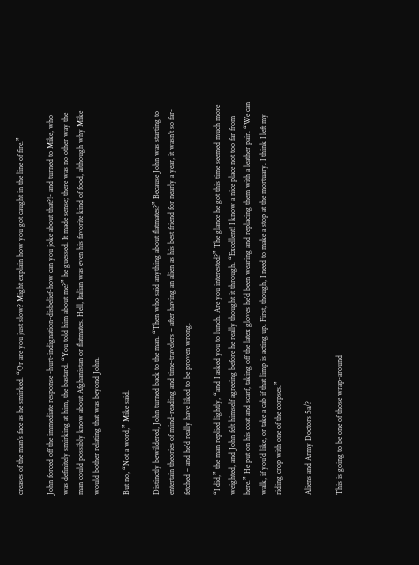creases of the man’s face as he smirked. “Or are you just slow? Might explain how you got caught in the line of fire.”

John forced off the immediate response -hurt-indignation-disbelief-how can you joke about that?!- and turned to Mike, who was definitely smirking at him, the bastard. “You told him about me?” he guessed. It made sense; there was no other way the man could possibly know about Afghanistan or flatmates. Hell, Italian was even his favorite kind of food, although why Mike would bother relating that was beyond John.

But no, “Not a word,” Mike said.

Distinctly bewildered, John turned back to the man. “Then who said anything about flatmates?” Because John was starting to entertain theories of mind-reading and time-travelers – after having an alien as his best friend for nearly a year, it wasn’t so far-fetched – and he’d really have liked to be proven wrong.

“I did,” the man replied lightly, “and I asked you to lunch. Are you interested?” The glance he got this time seemed much more weighted, and John felt himself agreeing before he really thought it through. “Excellent! I know a nice place not too far from here.” He put on his coat and scarf, taking off the latex gloves he’d been wearing and replacing them with a leather pair. “We can walk, if you’d like, or take a cab if that limp is acting up. First, though, I need to make a stop at the mortuary. I think I left my riding crop with one of the corpses.”

Aliens and Army Doctors 5a/?

This is going to be one of those wrap-around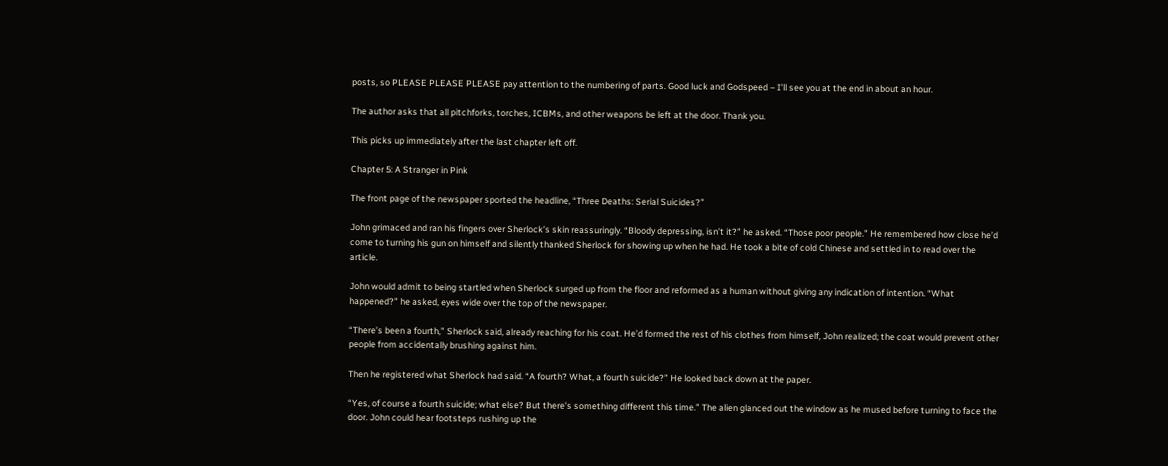posts, so PLEASE PLEASE PLEASE pay attention to the numbering of parts. Good luck and Godspeed – I’ll see you at the end in about an hour.

The author asks that all pitchforks, torches, ICBMs, and other weapons be left at the door. Thank you.

This picks up immediately after the last chapter left off.

Chapter 5: A Stranger in Pink

The front page of the newspaper sported the headline, “Three Deaths: Serial Suicides?”

John grimaced and ran his fingers over Sherlock’s skin reassuringly. “Bloody depressing, isn’t it?” he asked. “Those poor people.” He remembered how close he’d come to turning his gun on himself and silently thanked Sherlock for showing up when he had. He took a bite of cold Chinese and settled in to read over the article.

John would admit to being startled when Sherlock surged up from the floor and reformed as a human without giving any indication of intention. “What happened?” he asked, eyes wide over the top of the newspaper.

“There’s been a fourth,” Sherlock said, already reaching for his coat. He’d formed the rest of his clothes from himself, John realized; the coat would prevent other people from accidentally brushing against him.

Then he registered what Sherlock had said. “A fourth? What, a fourth suicide?” He looked back down at the paper.

“Yes, of course a fourth suicide; what else? But there’s something different this time.” The alien glanced out the window as he mused before turning to face the door. John could hear footsteps rushing up the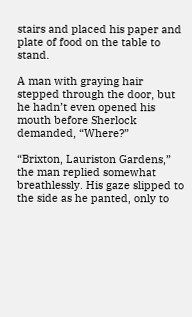stairs and placed his paper and plate of food on the table to stand.

A man with graying hair stepped through the door, but he hadn’t even opened his mouth before Sherlock demanded, “Where?”

“Brixton, Lauriston Gardens,” the man replied somewhat breathlessly. His gaze slipped to the side as he panted, only to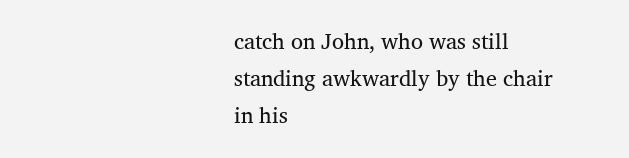catch on John, who was still standing awkwardly by the chair in his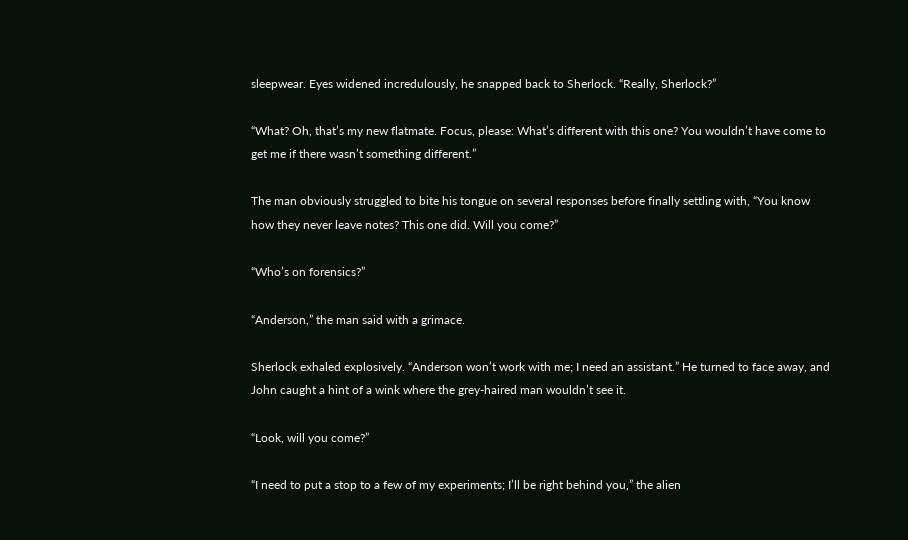sleepwear. Eyes widened incredulously, he snapped back to Sherlock. “Really, Sherlock?”

“What? Oh, that’s my new flatmate. Focus, please: What’s different with this one? You wouldn’t have come to get me if there wasn’t something different.”

The man obviously struggled to bite his tongue on several responses before finally settling with, “You know how they never leave notes? This one did. Will you come?”

“Who’s on forensics?”

“Anderson,” the man said with a grimace.

Sherlock exhaled explosively. “Anderson won’t work with me; I need an assistant.” He turned to face away, and John caught a hint of a wink where the grey-haired man wouldn’t see it.

“Look, will you come?”

“I need to put a stop to a few of my experiments; I’ll be right behind you,” the alien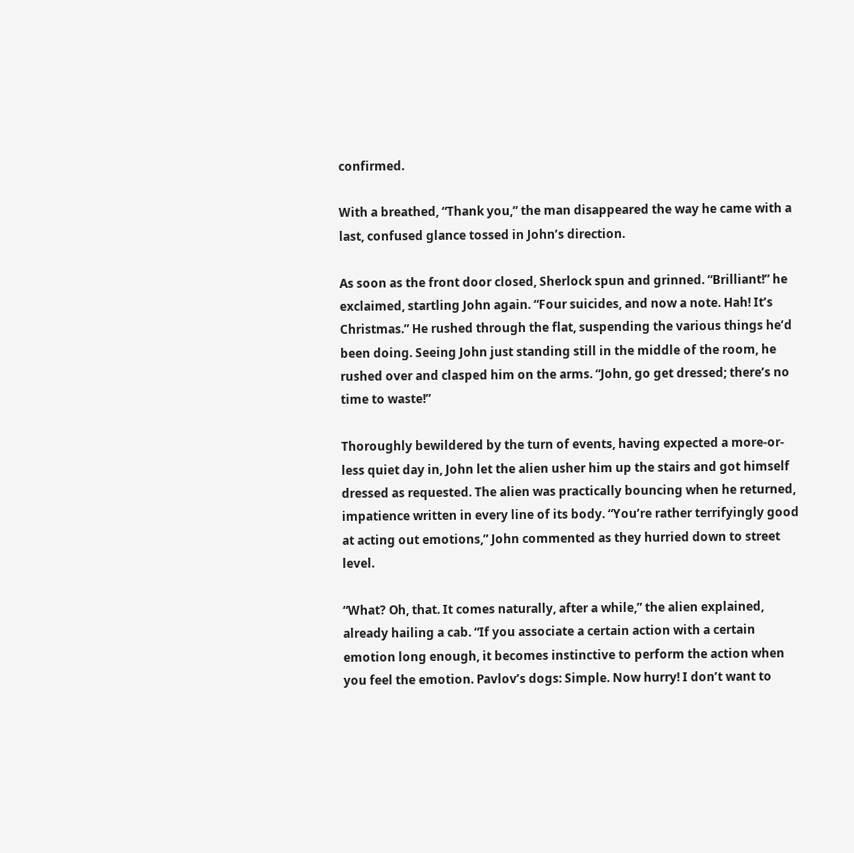confirmed.

With a breathed, “Thank you,” the man disappeared the way he came with a last, confused glance tossed in John’s direction.

As soon as the front door closed, Sherlock spun and grinned. “Brilliant!” he exclaimed, startling John again. “Four suicides, and now a note. Hah! It’s Christmas.” He rushed through the flat, suspending the various things he’d been doing. Seeing John just standing still in the middle of the room, he rushed over and clasped him on the arms. “John, go get dressed; there’s no time to waste!”

Thoroughly bewildered by the turn of events, having expected a more-or-less quiet day in, John let the alien usher him up the stairs and got himself dressed as requested. The alien was practically bouncing when he returned, impatience written in every line of its body. “You’re rather terrifyingly good at acting out emotions,” John commented as they hurried down to street level.

“What? Oh, that. It comes naturally, after a while,” the alien explained, already hailing a cab. “If you associate a certain action with a certain emotion long enough, it becomes instinctive to perform the action when you feel the emotion. Pavlov’s dogs: Simple. Now hurry! I don’t want to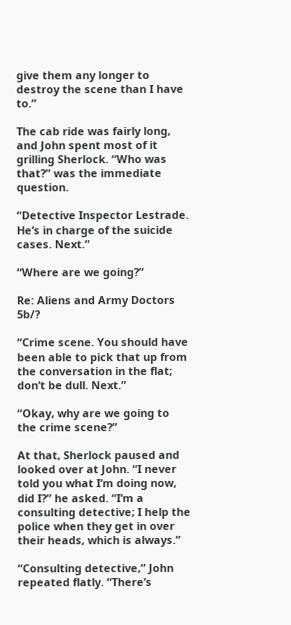give them any longer to destroy the scene than I have to.”

The cab ride was fairly long, and John spent most of it grilling Sherlock. “Who was that?” was the immediate question.

“Detective Inspector Lestrade. He’s in charge of the suicide cases. Next.”

“Where are we going?”

Re: Aliens and Army Doctors 5b/?

“Crime scene. You should have been able to pick that up from the conversation in the flat; don’t be dull. Next.”

“Okay, why are we going to the crime scene?”

At that, Sherlock paused and looked over at John. “I never told you what I’m doing now, did I?” he asked. “I’m a consulting detective; I help the police when they get in over their heads, which is always.”

“Consulting detective,” John repeated flatly. “There’s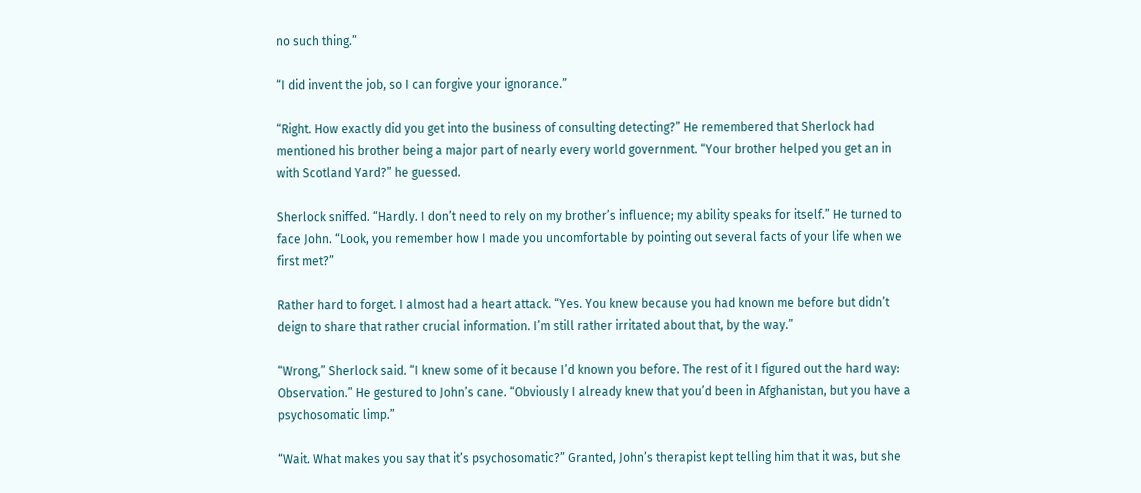no such thing.”

“I did invent the job, so I can forgive your ignorance.”

“Right. How exactly did you get into the business of consulting detecting?” He remembered that Sherlock had mentioned his brother being a major part of nearly every world government. “Your brother helped you get an in with Scotland Yard?” he guessed.

Sherlock sniffed. “Hardly. I don’t need to rely on my brother’s influence; my ability speaks for itself.” He turned to face John. “Look, you remember how I made you uncomfortable by pointing out several facts of your life when we first met?”

Rather hard to forget. I almost had a heart attack. “Yes. You knew because you had known me before but didn’t deign to share that rather crucial information. I’m still rather irritated about that, by the way.”

“Wrong,” Sherlock said. “I knew some of it because I’d known you before. The rest of it I figured out the hard way: Observation.” He gestured to John’s cane. “Obviously I already knew that you’d been in Afghanistan, but you have a psychosomatic limp.”

“Wait. What makes you say that it’s psychosomatic?” Granted, John’s therapist kept telling him that it was, but she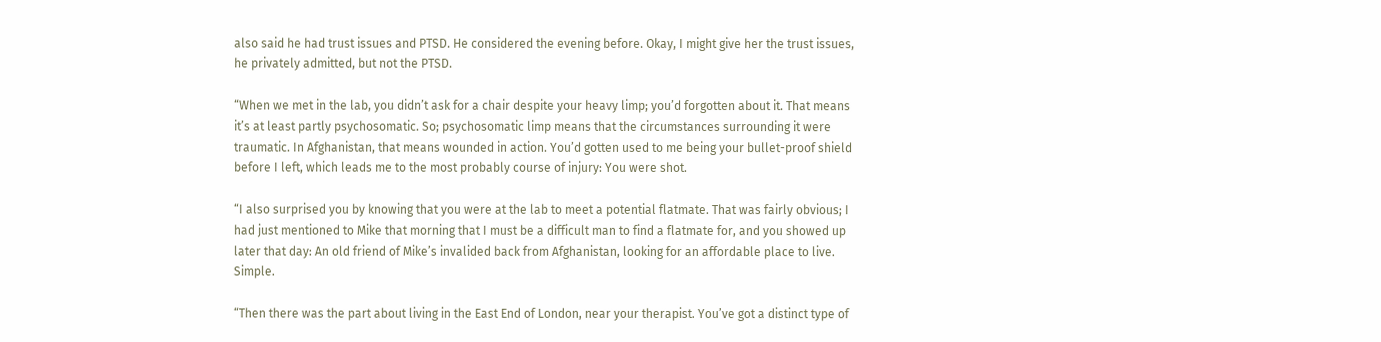also said he had trust issues and PTSD. He considered the evening before. Okay, I might give her the trust issues, he privately admitted, but not the PTSD.

“When we met in the lab, you didn’t ask for a chair despite your heavy limp; you’d forgotten about it. That means it’s at least partly psychosomatic. So; psychosomatic limp means that the circumstances surrounding it were traumatic. In Afghanistan, that means wounded in action. You’d gotten used to me being your bullet-proof shield before I left, which leads me to the most probably course of injury: You were shot.

“I also surprised you by knowing that you were at the lab to meet a potential flatmate. That was fairly obvious; I had just mentioned to Mike that morning that I must be a difficult man to find a flatmate for, and you showed up later that day: An old friend of Mike’s invalided back from Afghanistan, looking for an affordable place to live. Simple.

“Then there was the part about living in the East End of London, near your therapist. You’ve got a distinct type of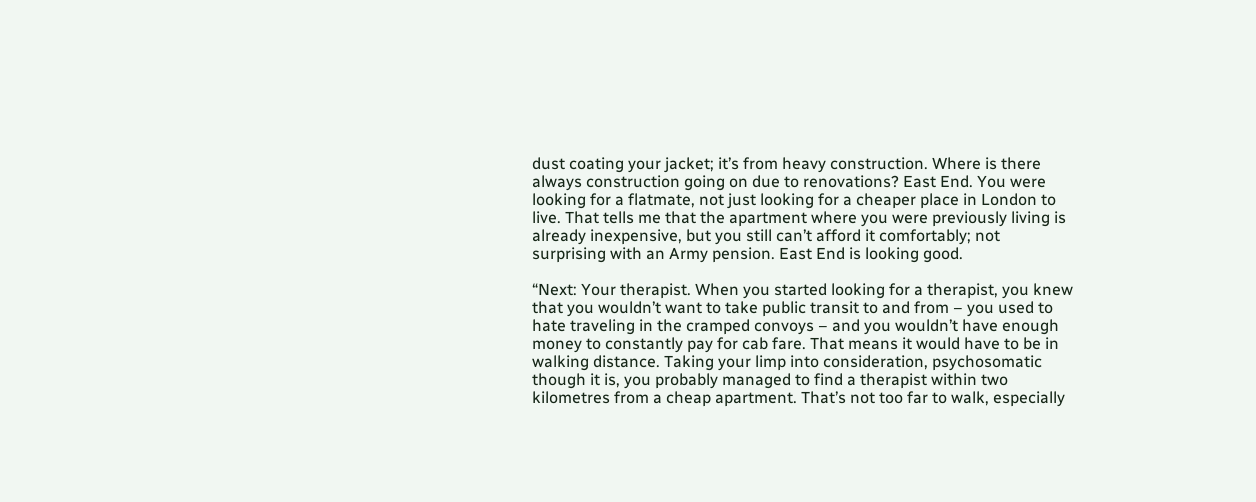dust coating your jacket; it’s from heavy construction. Where is there always construction going on due to renovations? East End. You were looking for a flatmate, not just looking for a cheaper place in London to live. That tells me that the apartment where you were previously living is already inexpensive, but you still can’t afford it comfortably; not surprising with an Army pension. East End is looking good.

“Next: Your therapist. When you started looking for a therapist, you knew that you wouldn’t want to take public transit to and from – you used to hate traveling in the cramped convoys – and you wouldn’t have enough money to constantly pay for cab fare. That means it would have to be in walking distance. Taking your limp into consideration, psychosomatic though it is, you probably managed to find a therapist within two kilometres from a cheap apartment. That’s not too far to walk, especially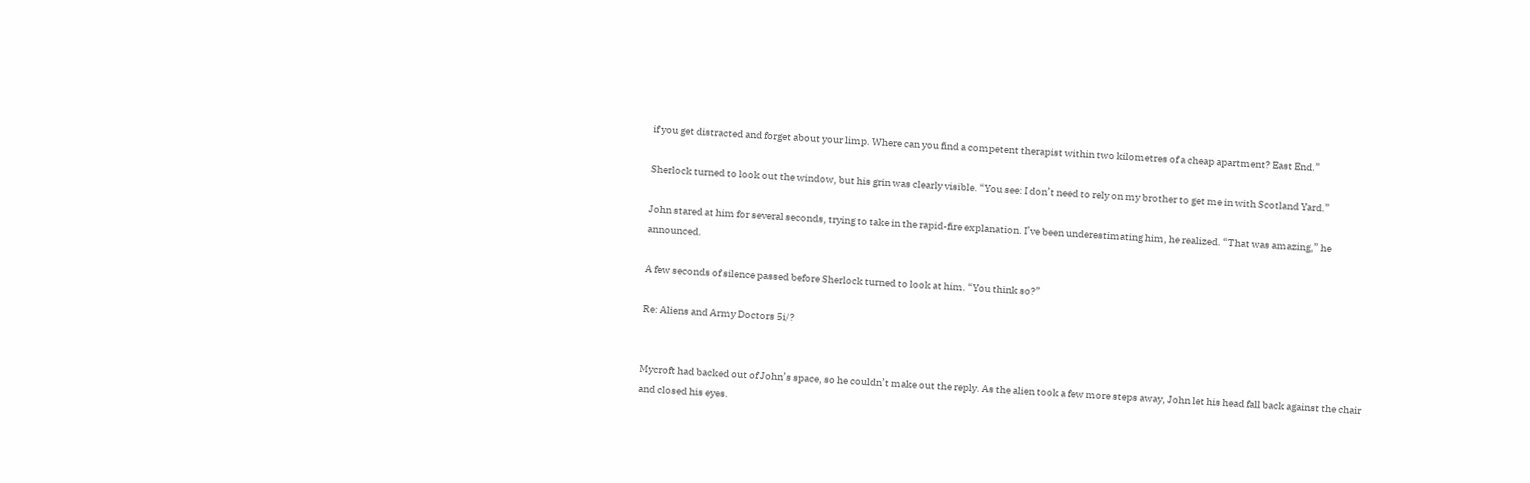if you get distracted and forget about your limp. Where can you find a competent therapist within two kilometres of a cheap apartment? East End.”

Sherlock turned to look out the window, but his grin was clearly visible. “You see: I don’t need to rely on my brother to get me in with Scotland Yard.”

John stared at him for several seconds, trying to take in the rapid-fire explanation. I’ve been underestimating him, he realized. “That was amazing,” he announced.

A few seconds of silence passed before Sherlock turned to look at him. “You think so?”

Re: Aliens and Army Doctors 5i/?


Mycroft had backed out of John’s space, so he couldn’t make out the reply. As the alien took a few more steps away, John let his head fall back against the chair and closed his eyes.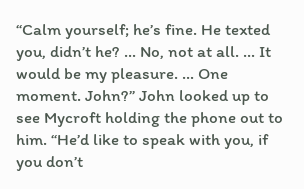“Calm yourself; he’s fine. He texted you, didn’t he? … No, not at all. … It would be my pleasure. … One moment. John?” John looked up to see Mycroft holding the phone out to him. “He’d like to speak with you, if you don’t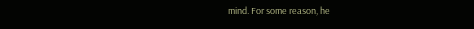mind. For some reason, he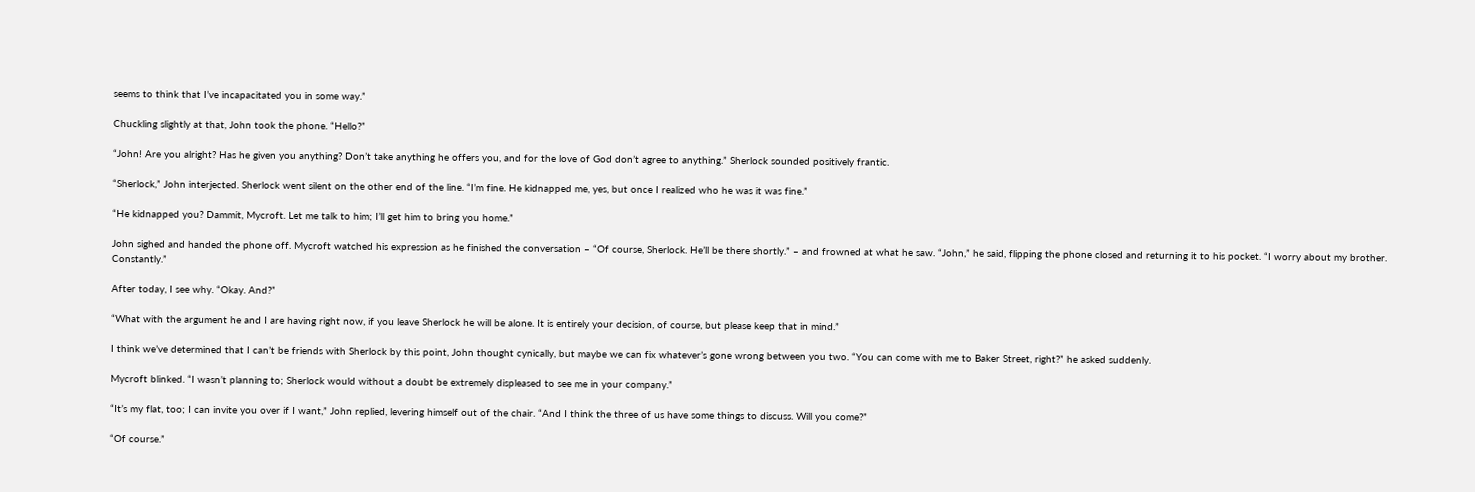seems to think that I’ve incapacitated you in some way.”

Chuckling slightly at that, John took the phone. “Hello?”

“John! Are you alright? Has he given you anything? Don’t take anything he offers you, and for the love of God don’t agree to anything.” Sherlock sounded positively frantic.

“Sherlock,” John interjected. Sherlock went silent on the other end of the line. “I’m fine. He kidnapped me, yes, but once I realized who he was it was fine.”

“He kidnapped you? Dammit, Mycroft. Let me talk to him; I’ll get him to bring you home.”

John sighed and handed the phone off. Mycroft watched his expression as he finished the conversation – “Of course, Sherlock. He’ll be there shortly.” – and frowned at what he saw. “John,” he said, flipping the phone closed and returning it to his pocket. “I worry about my brother. Constantly.”

After today, I see why. “Okay. And?”

“What with the argument he and I are having right now, if you leave Sherlock he will be alone. It is entirely your decision, of course, but please keep that in mind.”

I think we’ve determined that I can’t be friends with Sherlock by this point, John thought cynically, but maybe we can fix whatever’s gone wrong between you two. “You can come with me to Baker Street, right?” he asked suddenly.

Mycroft blinked. “I wasn’t planning to; Sherlock would without a doubt be extremely displeased to see me in your company.”

“It’s my flat, too; I can invite you over if I want,” John replied, levering himself out of the chair. “And I think the three of us have some things to discuss. Will you come?”

“Of course.”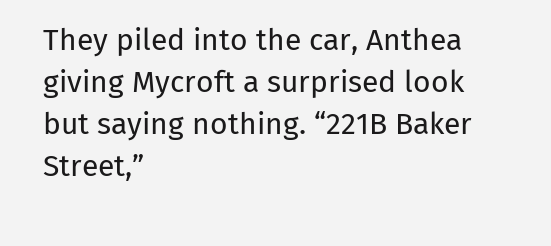They piled into the car, Anthea giving Mycroft a surprised look but saying nothing. “221B Baker Street,”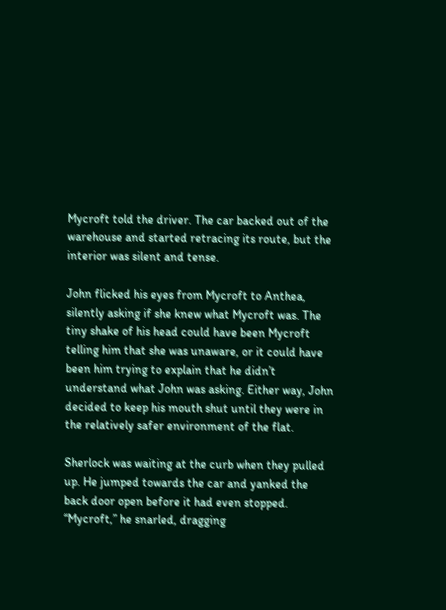Mycroft told the driver. The car backed out of the warehouse and started retracing its route, but the interior was silent and tense.

John flicked his eyes from Mycroft to Anthea, silently asking if she knew what Mycroft was. The tiny shake of his head could have been Mycroft telling him that she was unaware, or it could have been him trying to explain that he didn’t understand what John was asking. Either way, John decided to keep his mouth shut until they were in the relatively safer environment of the flat.

Sherlock was waiting at the curb when they pulled up. He jumped towards the car and yanked the back door open before it had even stopped. “Mycroft,” he snarled, dragging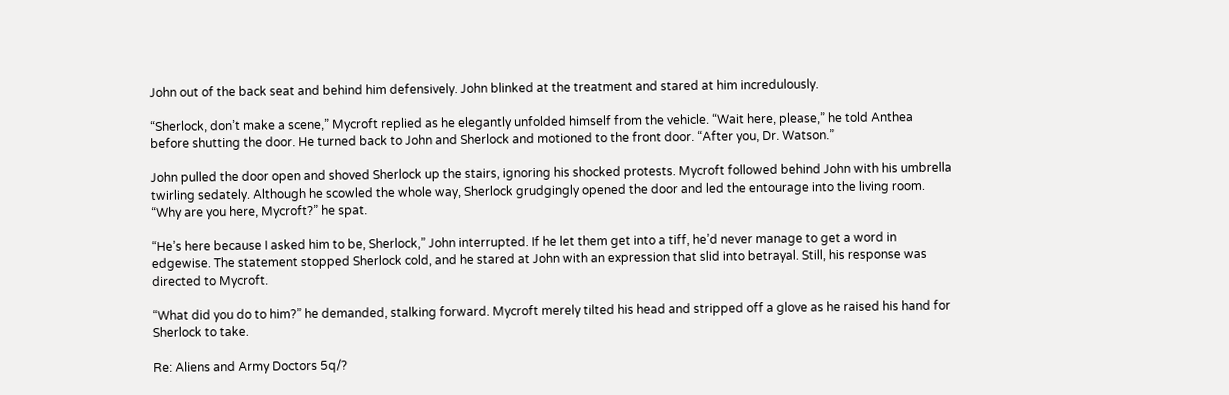John out of the back seat and behind him defensively. John blinked at the treatment and stared at him incredulously.

“Sherlock, don’t make a scene,” Mycroft replied as he elegantly unfolded himself from the vehicle. “Wait here, please,” he told Anthea before shutting the door. He turned back to John and Sherlock and motioned to the front door. “After you, Dr. Watson.”

John pulled the door open and shoved Sherlock up the stairs, ignoring his shocked protests. Mycroft followed behind John with his umbrella twirling sedately. Although he scowled the whole way, Sherlock grudgingly opened the door and led the entourage into the living room. “Why are you here, Mycroft?” he spat.

“He’s here because I asked him to be, Sherlock,” John interrupted. If he let them get into a tiff, he’d never manage to get a word in edgewise. The statement stopped Sherlock cold, and he stared at John with an expression that slid into betrayal. Still, his response was directed to Mycroft.

“What did you do to him?” he demanded, stalking forward. Mycroft merely tilted his head and stripped off a glove as he raised his hand for Sherlock to take.

Re: Aliens and Army Doctors 5q/?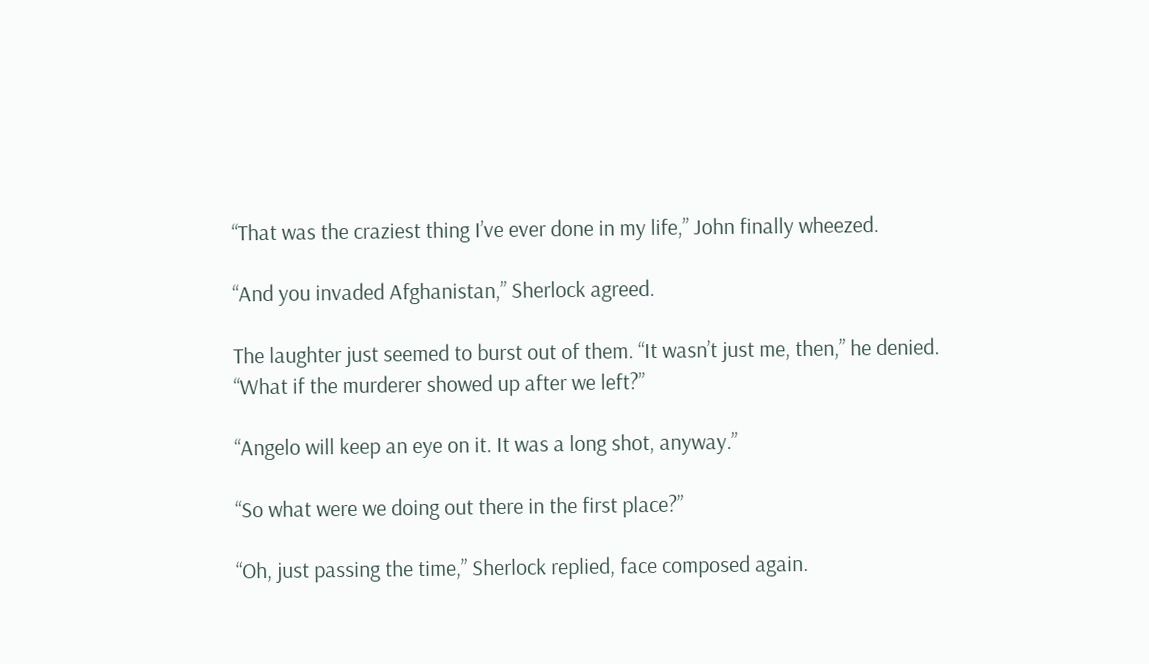“That was the craziest thing I’ve ever done in my life,” John finally wheezed.

“And you invaded Afghanistan,” Sherlock agreed.

The laughter just seemed to burst out of them. “It wasn’t just me, then,” he denied. “What if the murderer showed up after we left?”

“Angelo will keep an eye on it. It was a long shot, anyway.”

“So what were we doing out there in the first place?”

“Oh, just passing the time,” Sherlock replied, face composed again.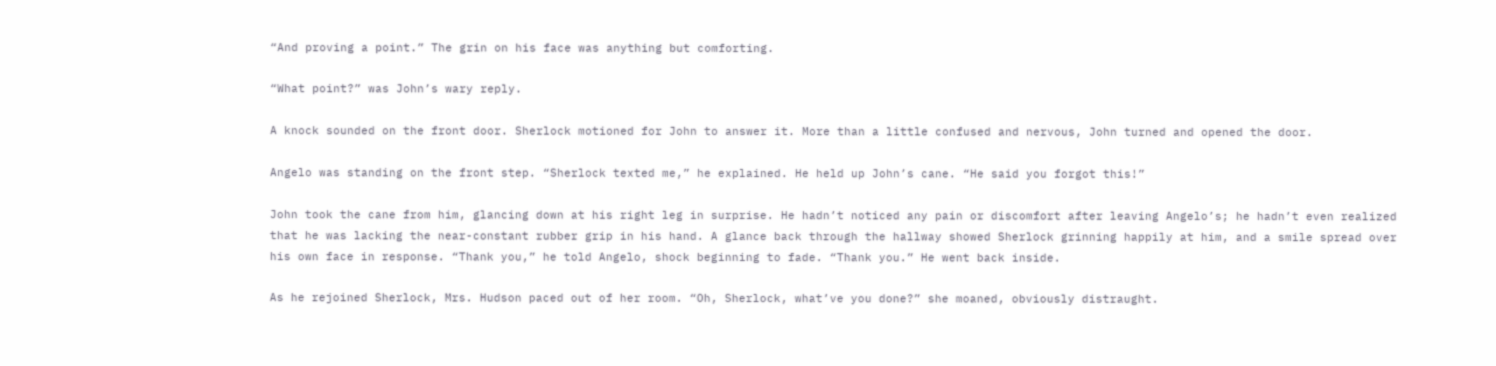“And proving a point.” The grin on his face was anything but comforting.

“What point?” was John’s wary reply.

A knock sounded on the front door. Sherlock motioned for John to answer it. More than a little confused and nervous, John turned and opened the door.

Angelo was standing on the front step. “Sherlock texted me,” he explained. He held up John’s cane. “He said you forgot this!”

John took the cane from him, glancing down at his right leg in surprise. He hadn’t noticed any pain or discomfort after leaving Angelo’s; he hadn’t even realized that he was lacking the near-constant rubber grip in his hand. A glance back through the hallway showed Sherlock grinning happily at him, and a smile spread over his own face in response. “Thank you,” he told Angelo, shock beginning to fade. “Thank you.” He went back inside.

As he rejoined Sherlock, Mrs. Hudson paced out of her room. “Oh, Sherlock, what’ve you done?” she moaned, obviously distraught.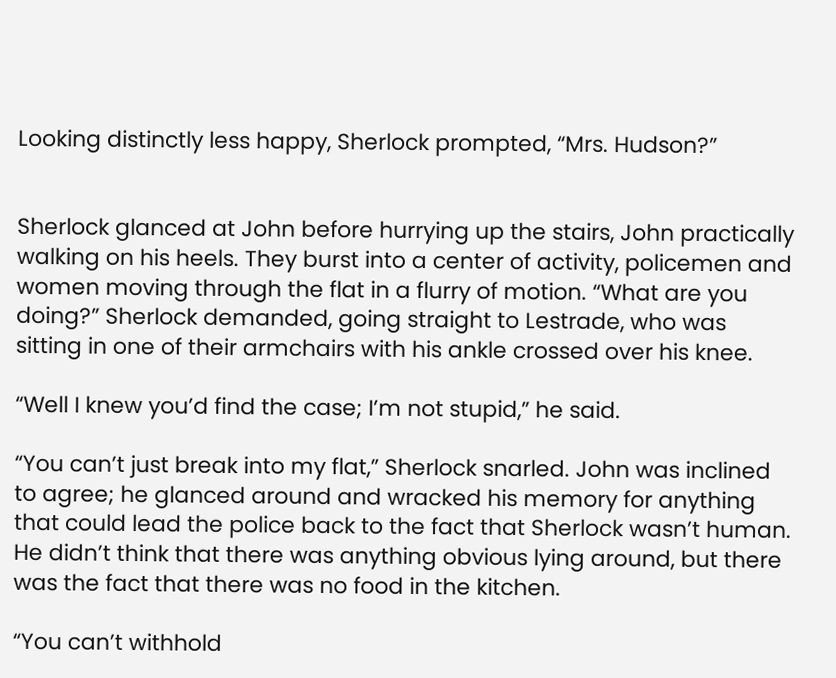Looking distinctly less happy, Sherlock prompted, “Mrs. Hudson?”


Sherlock glanced at John before hurrying up the stairs, John practically walking on his heels. They burst into a center of activity, policemen and women moving through the flat in a flurry of motion. “What are you doing?” Sherlock demanded, going straight to Lestrade, who was sitting in one of their armchairs with his ankle crossed over his knee.

“Well I knew you’d find the case; I’m not stupid,” he said.

“You can’t just break into my flat,” Sherlock snarled. John was inclined to agree; he glanced around and wracked his memory for anything that could lead the police back to the fact that Sherlock wasn’t human. He didn’t think that there was anything obvious lying around, but there was the fact that there was no food in the kitchen.

“You can’t withhold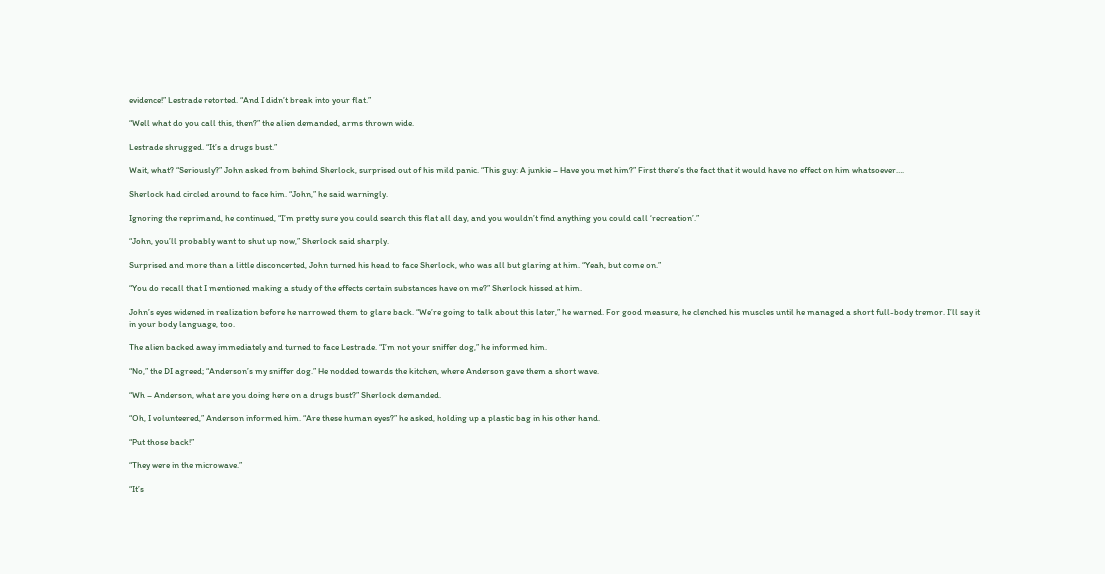evidence!” Lestrade retorted. “And I didn’t break into your flat.”

“Well what do you call this, then?” the alien demanded, arms thrown wide.

Lestrade shrugged. “It’s a drugs bust.”

Wait, what? “Seriously?” John asked from behind Sherlock, surprised out of his mild panic. “This guy: A junkie – Have you met him?” First there’s the fact that it would have no effect on him whatsoever….

Sherlock had circled around to face him. “John,” he said warningly.

Ignoring the reprimand, he continued, “I’m pretty sure you could search this flat all day, and you wouldn’t find anything you could call ‘recreation’.”

“John, you’ll probably want to shut up now,” Sherlock said sharply.

Surprised and more than a little disconcerted, John turned his head to face Sherlock, who was all but glaring at him. “Yeah, but come on.”

“You do recall that I mentioned making a study of the effects certain substances have on me?” Sherlock hissed at him.

John’s eyes widened in realization before he narrowed them to glare back. “We’re going to talk about this later,” he warned. For good measure, he clenched his muscles until he managed a short full-body tremor. I’ll say it in your body language, too.

The alien backed away immediately and turned to face Lestrade. “I’m not your sniffer dog,” he informed him.

“No,” the DI agreed; “Anderson’s my sniffer dog.” He nodded towards the kitchen, where Anderson gave them a short wave.

“Wh – Anderson, what are you doing here on a drugs bust?” Sherlock demanded.

“Oh, I volunteered,” Anderson informed him. “Are these human eyes?” he asked, holding up a plastic bag in his other hand.

“Put those back!”

“They were in the microwave.”

“It’s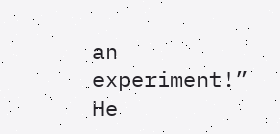an experiment!” He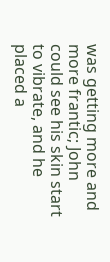was getting more and more frantic; John could see his skin start to vibrate, and he placed a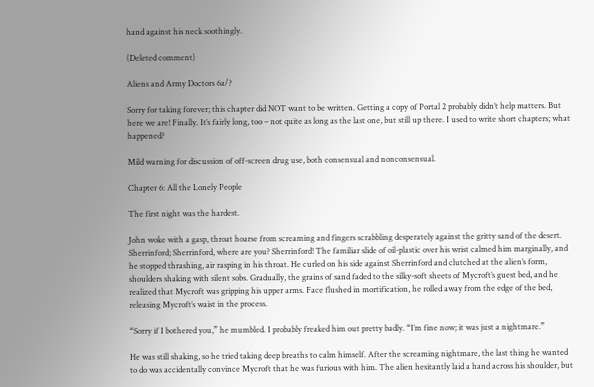hand against his neck soothingly.

(Deleted comment)

Aliens and Army Doctors 6a/?

Sorry for taking forever; this chapter did NOT want to be written. Getting a copy of Portal 2 probably didn’t help matters. But here we are! Finally. It’s fairly long, too – not quite as long as the last one, but still up there. I used to write short chapters; what happened?

Mild warning for discussion of off-screen drug use, both consensual and nonconsensual.

Chapter 6: All the Lonely People

The first night was the hardest.

John woke with a gasp, throat hoarse from screaming and fingers scrabbling desperately against the gritty sand of the desert. Sherrinford; Sherrinford, where are you? Sherrinford! The familiar slide of oil-plastic over his wrist calmed him marginally, and he stopped thrashing, air rasping in his throat. He curled on his side against Sherrinford and clutched at the alien’s form, shoulders shaking with silent sobs. Gradually, the grains of sand faded to the silky-soft sheets of Mycroft’s guest bed, and he realized that Mycroft was gripping his upper arms. Face flushed in mortification, he rolled away from the edge of the bed, releasing Mycroft’s waist in the process.

“Sorry if I bothered you,” he mumbled. I probably freaked him out pretty badly. “I’m fine now; it was just a nightmare.”

He was still shaking, so he tried taking deep breaths to calm himself. After the screaming nightmare, the last thing he wanted to do was accidentally convince Mycroft that he was furious with him. The alien hesitantly laid a hand across his shoulder, but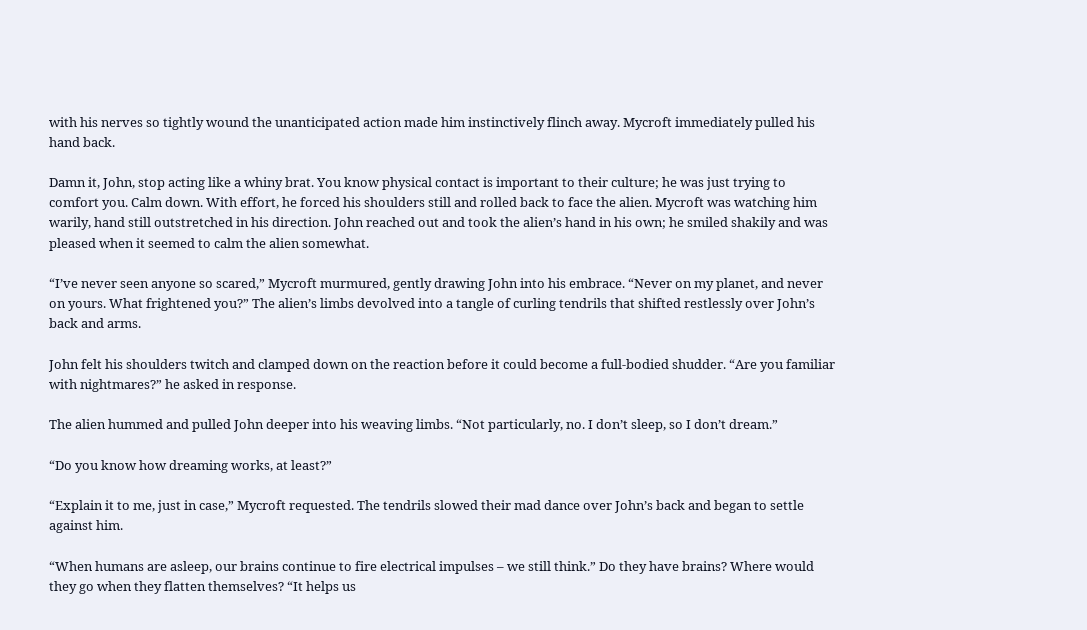with his nerves so tightly wound the unanticipated action made him instinctively flinch away. Mycroft immediately pulled his hand back.

Damn it, John, stop acting like a whiny brat. You know physical contact is important to their culture; he was just trying to comfort you. Calm down. With effort, he forced his shoulders still and rolled back to face the alien. Mycroft was watching him warily, hand still outstretched in his direction. John reached out and took the alien’s hand in his own; he smiled shakily and was pleased when it seemed to calm the alien somewhat.

“I’ve never seen anyone so scared,” Mycroft murmured, gently drawing John into his embrace. “Never on my planet, and never on yours. What frightened you?” The alien’s limbs devolved into a tangle of curling tendrils that shifted restlessly over John’s back and arms.

John felt his shoulders twitch and clamped down on the reaction before it could become a full-bodied shudder. “Are you familiar with nightmares?” he asked in response.

The alien hummed and pulled John deeper into his weaving limbs. “Not particularly, no. I don’t sleep, so I don’t dream.”

“Do you know how dreaming works, at least?”

“Explain it to me, just in case,” Mycroft requested. The tendrils slowed their mad dance over John’s back and began to settle against him.

“When humans are asleep, our brains continue to fire electrical impulses – we still think.” Do they have brains? Where would they go when they flatten themselves? “It helps us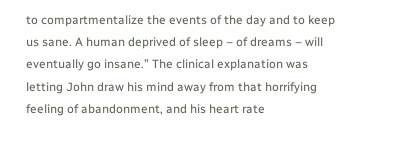to compartmentalize the events of the day and to keep us sane. A human deprived of sleep – of dreams – will eventually go insane.” The clinical explanation was letting John draw his mind away from that horrifying feeling of abandonment, and his heart rate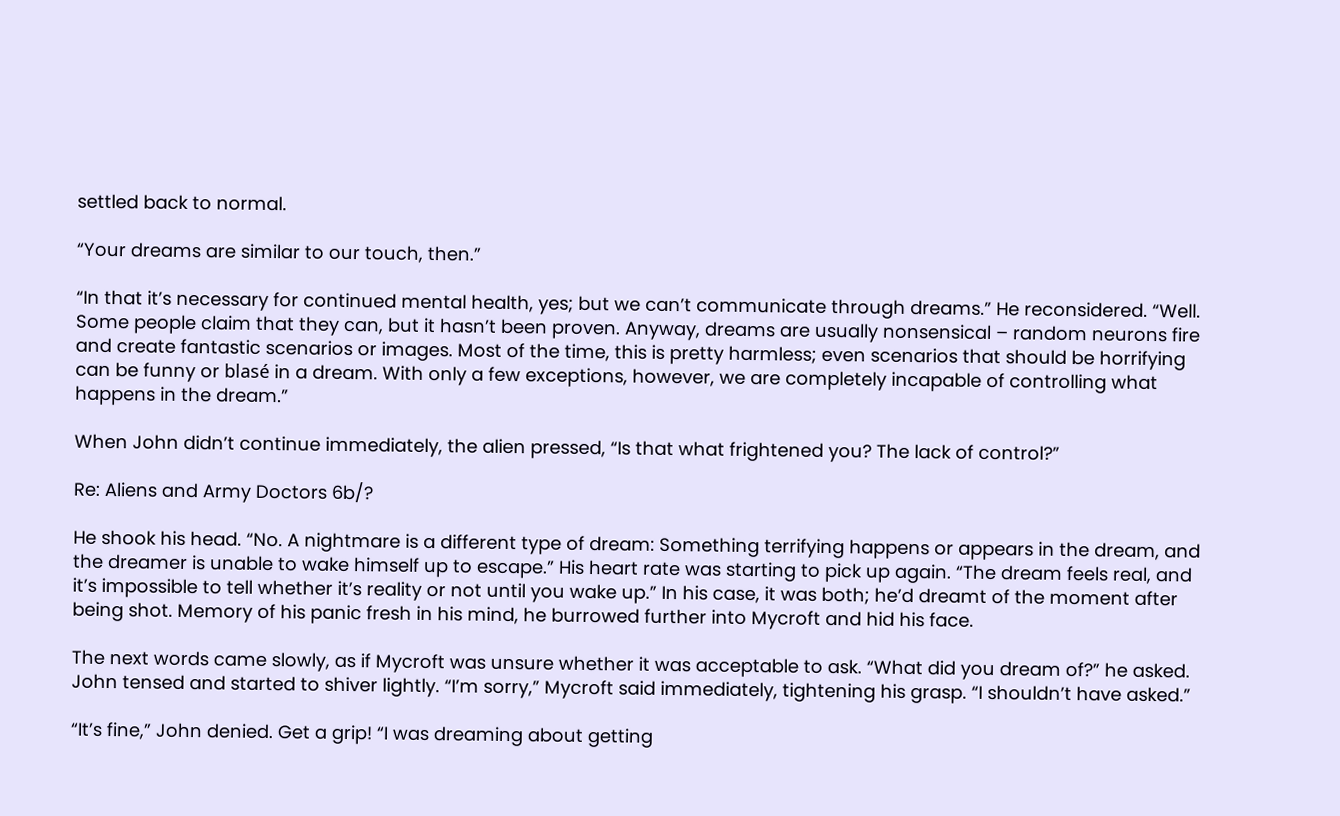settled back to normal.

“Your dreams are similar to our touch, then.”

“In that it’s necessary for continued mental health, yes; but we can’t communicate through dreams.” He reconsidered. “Well. Some people claim that they can, but it hasn’t been proven. Anyway, dreams are usually nonsensical – random neurons fire and create fantastic scenarios or images. Most of the time, this is pretty harmless; even scenarios that should be horrifying can be funny or blasé in a dream. With only a few exceptions, however, we are completely incapable of controlling what happens in the dream.”

When John didn’t continue immediately, the alien pressed, “Is that what frightened you? The lack of control?”

Re: Aliens and Army Doctors 6b/?

He shook his head. “No. A nightmare is a different type of dream: Something terrifying happens or appears in the dream, and the dreamer is unable to wake himself up to escape.” His heart rate was starting to pick up again. “The dream feels real, and it’s impossible to tell whether it’s reality or not until you wake up.” In his case, it was both; he’d dreamt of the moment after being shot. Memory of his panic fresh in his mind, he burrowed further into Mycroft and hid his face.

The next words came slowly, as if Mycroft was unsure whether it was acceptable to ask. “What did you dream of?” he asked. John tensed and started to shiver lightly. “I’m sorry,” Mycroft said immediately, tightening his grasp. “I shouldn’t have asked.”

“It’s fine,” John denied. Get a grip! “I was dreaming about getting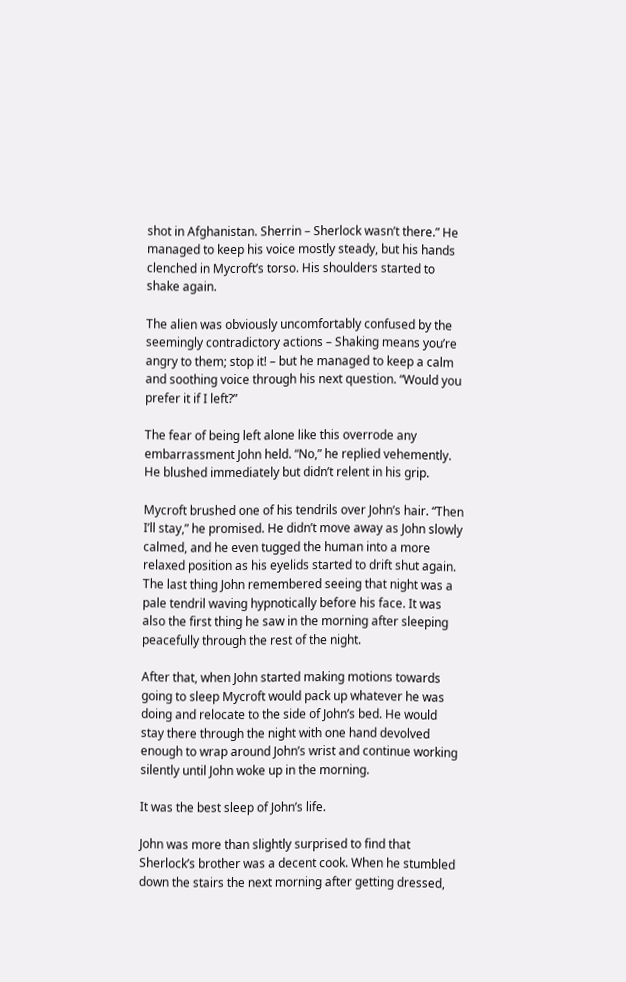shot in Afghanistan. Sherrin – Sherlock wasn’t there.” He managed to keep his voice mostly steady, but his hands clenched in Mycroft’s torso. His shoulders started to shake again.

The alien was obviously uncomfortably confused by the seemingly contradictory actions – Shaking means you’re angry to them; stop it! – but he managed to keep a calm and soothing voice through his next question. “Would you prefer it if I left?”

The fear of being left alone like this overrode any embarrassment John held. “No,” he replied vehemently. He blushed immediately but didn’t relent in his grip.

Mycroft brushed one of his tendrils over John’s hair. “Then I’ll stay,” he promised. He didn’t move away as John slowly calmed, and he even tugged the human into a more relaxed position as his eyelids started to drift shut again. The last thing John remembered seeing that night was a pale tendril waving hypnotically before his face. It was also the first thing he saw in the morning after sleeping peacefully through the rest of the night.

After that, when John started making motions towards going to sleep Mycroft would pack up whatever he was doing and relocate to the side of John’s bed. He would stay there through the night with one hand devolved enough to wrap around John’s wrist and continue working silently until John woke up in the morning.

It was the best sleep of John’s life.

John was more than slightly surprised to find that Sherlock’s brother was a decent cook. When he stumbled down the stairs the next morning after getting dressed,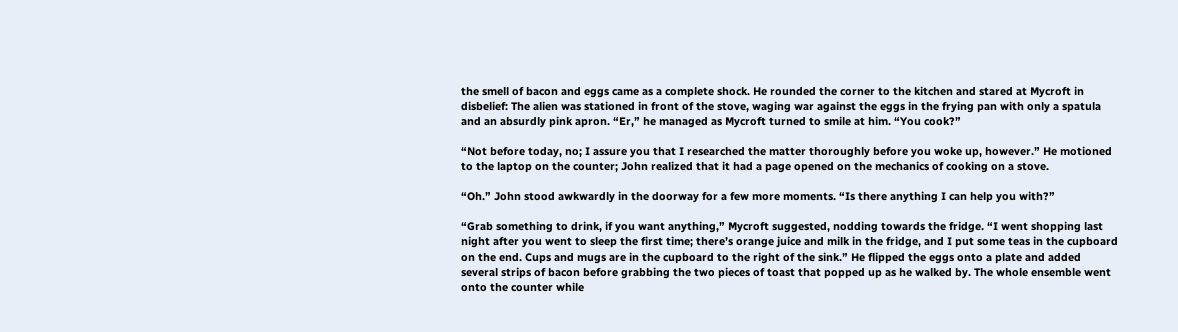the smell of bacon and eggs came as a complete shock. He rounded the corner to the kitchen and stared at Mycroft in disbelief: The alien was stationed in front of the stove, waging war against the eggs in the frying pan with only a spatula and an absurdly pink apron. “Er,” he managed as Mycroft turned to smile at him. “You cook?”

“Not before today, no; I assure you that I researched the matter thoroughly before you woke up, however.” He motioned to the laptop on the counter; John realized that it had a page opened on the mechanics of cooking on a stove.

“Oh.” John stood awkwardly in the doorway for a few more moments. “Is there anything I can help you with?”

“Grab something to drink, if you want anything,” Mycroft suggested, nodding towards the fridge. “I went shopping last night after you went to sleep the first time; there’s orange juice and milk in the fridge, and I put some teas in the cupboard on the end. Cups and mugs are in the cupboard to the right of the sink.” He flipped the eggs onto a plate and added several strips of bacon before grabbing the two pieces of toast that popped up as he walked by. The whole ensemble went onto the counter while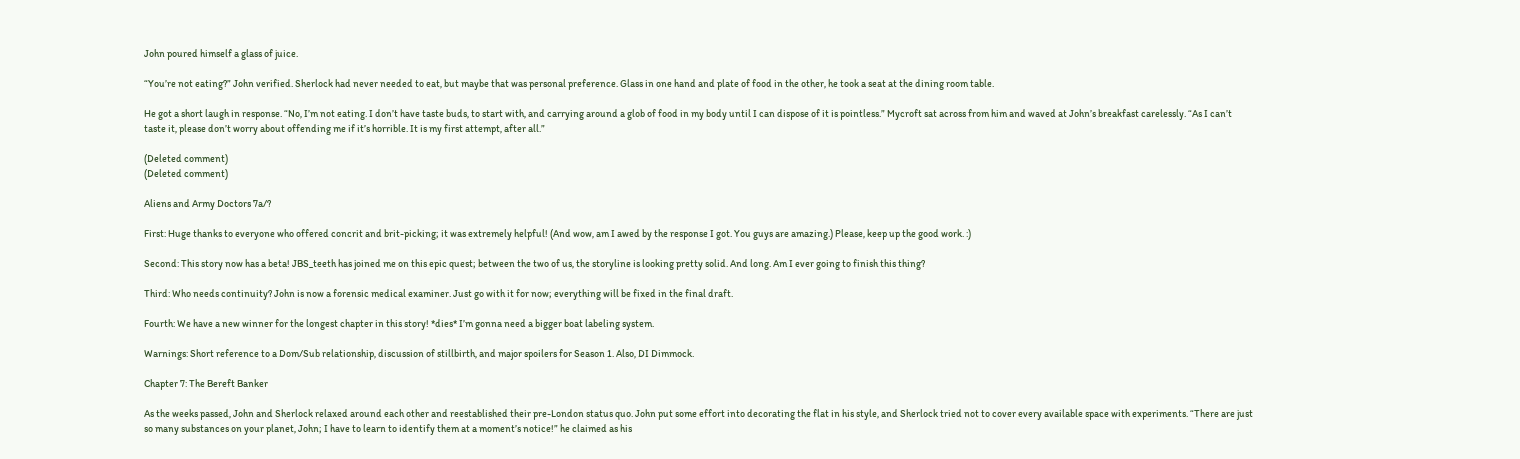John poured himself a glass of juice.

“You’re not eating?” John verified. Sherlock had never needed to eat, but maybe that was personal preference. Glass in one hand and plate of food in the other, he took a seat at the dining room table.

He got a short laugh in response. “No, I’m not eating. I don’t have taste buds, to start with, and carrying around a glob of food in my body until I can dispose of it is pointless.” Mycroft sat across from him and waved at John’s breakfast carelessly. “As I can’t taste it, please don’t worry about offending me if it’s horrible. It is my first attempt, after all.”

(Deleted comment)
(Deleted comment)

Aliens and Army Doctors 7a/?

First: Huge thanks to everyone who offered concrit and brit-picking; it was extremely helpful! (And wow, am I awed by the response I got. You guys are amazing.) Please, keep up the good work. :)

Second: This story now has a beta! JBS_teeth has joined me on this epic quest; between the two of us, the storyline is looking pretty solid. And long. Am I ever going to finish this thing?

Third: Who needs continuity? John is now a forensic medical examiner. Just go with it for now; everything will be fixed in the final draft.

Fourth: We have a new winner for the longest chapter in this story! *dies* I’m gonna need a bigger boat labeling system.

Warnings: Short reference to a Dom/Sub relationship, discussion of stillbirth, and major spoilers for Season 1. Also, DI Dimmock.

Chapter 7: The Bereft Banker

As the weeks passed, John and Sherlock relaxed around each other and reestablished their pre-London status quo. John put some effort into decorating the flat in his style, and Sherlock tried not to cover every available space with experiments. “There are just so many substances on your planet, John; I have to learn to identify them at a moment’s notice!” he claimed as his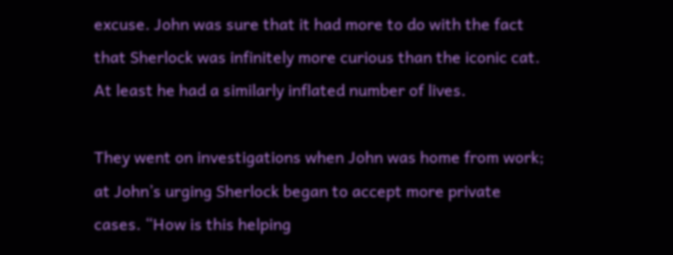excuse. John was sure that it had more to do with the fact that Sherlock was infinitely more curious than the iconic cat. At least he had a similarly inflated number of lives.

They went on investigations when John was home from work; at John’s urging Sherlock began to accept more private cases. “How is this helping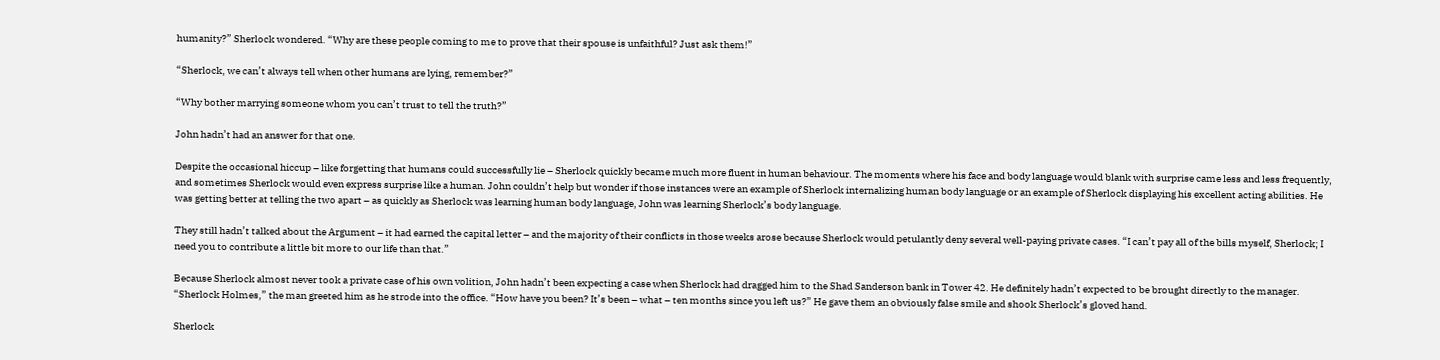humanity?” Sherlock wondered. “Why are these people coming to me to prove that their spouse is unfaithful? Just ask them!”

“Sherlock, we can’t always tell when other humans are lying, remember?”

“Why bother marrying someone whom you can’t trust to tell the truth?”

John hadn’t had an answer for that one.

Despite the occasional hiccup – like forgetting that humans could successfully lie – Sherlock quickly became much more fluent in human behaviour. The moments where his face and body language would blank with surprise came less and less frequently, and sometimes Sherlock would even express surprise like a human. John couldn’t help but wonder if those instances were an example of Sherlock internalizing human body language or an example of Sherlock displaying his excellent acting abilities. He was getting better at telling the two apart – as quickly as Sherlock was learning human body language, John was learning Sherlock’s body language.

They still hadn’t talked about the Argument – it had earned the capital letter – and the majority of their conflicts in those weeks arose because Sherlock would petulantly deny several well-paying private cases. “I can’t pay all of the bills myself, Sherlock; I need you to contribute a little bit more to our life than that.”

Because Sherlock almost never took a private case of his own volition, John hadn’t been expecting a case when Sherlock had dragged him to the Shad Sanderson bank in Tower 42. He definitely hadn’t expected to be brought directly to the manager. “Sherlock Holmes,” the man greeted him as he strode into the office. “How have you been? It’s been – what – ten months since you left us?” He gave them an obviously false smile and shook Sherlock’s gloved hand.

Sherlock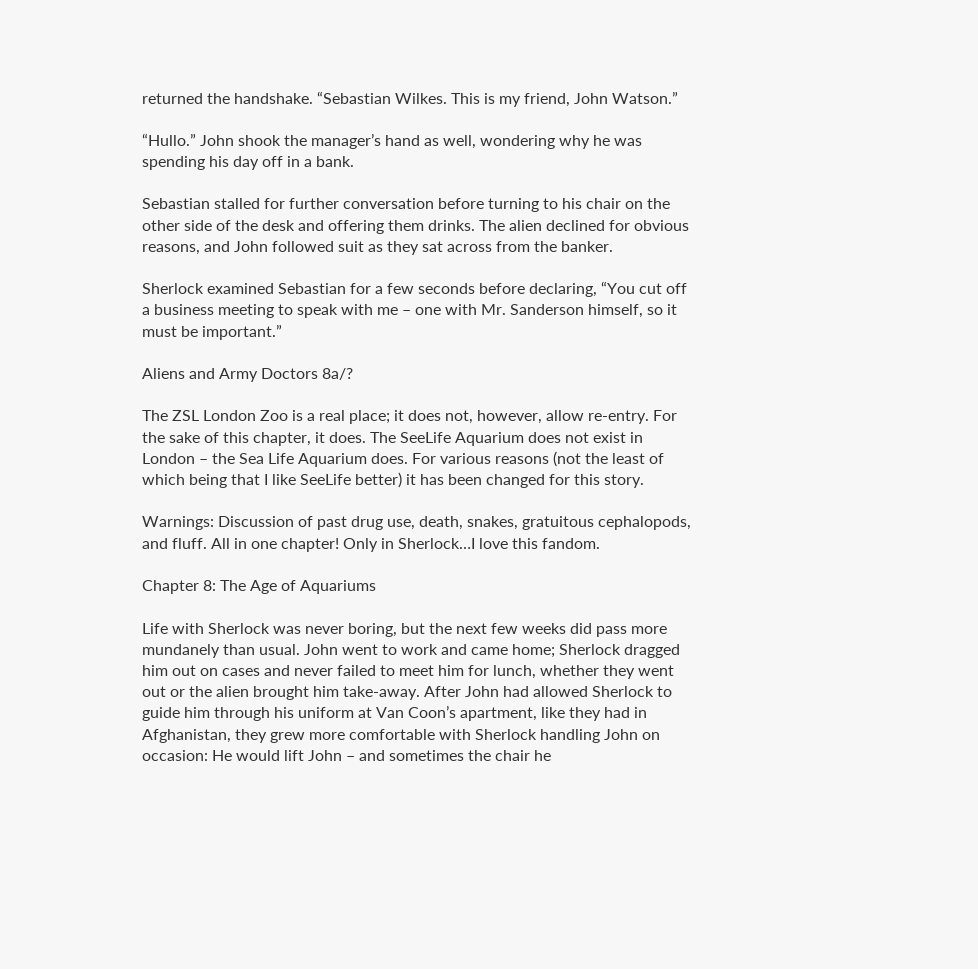returned the handshake. “Sebastian Wilkes. This is my friend, John Watson.”

“Hullo.” John shook the manager’s hand as well, wondering why he was spending his day off in a bank.

Sebastian stalled for further conversation before turning to his chair on the other side of the desk and offering them drinks. The alien declined for obvious reasons, and John followed suit as they sat across from the banker.

Sherlock examined Sebastian for a few seconds before declaring, “You cut off a business meeting to speak with me – one with Mr. Sanderson himself, so it must be important.”

Aliens and Army Doctors 8a/?

The ZSL London Zoo is a real place; it does not, however, allow re-entry. For the sake of this chapter, it does. The SeeLife Aquarium does not exist in London – the Sea Life Aquarium does. For various reasons (not the least of which being that I like SeeLife better) it has been changed for this story.

Warnings: Discussion of past drug use, death, snakes, gratuitous cephalopods, and fluff. All in one chapter! Only in Sherlock…I love this fandom.

Chapter 8: The Age of Aquariums

Life with Sherlock was never boring, but the next few weeks did pass more mundanely than usual. John went to work and came home; Sherlock dragged him out on cases and never failed to meet him for lunch, whether they went out or the alien brought him take-away. After John had allowed Sherlock to guide him through his uniform at Van Coon’s apartment, like they had in Afghanistan, they grew more comfortable with Sherlock handling John on occasion: He would lift John – and sometimes the chair he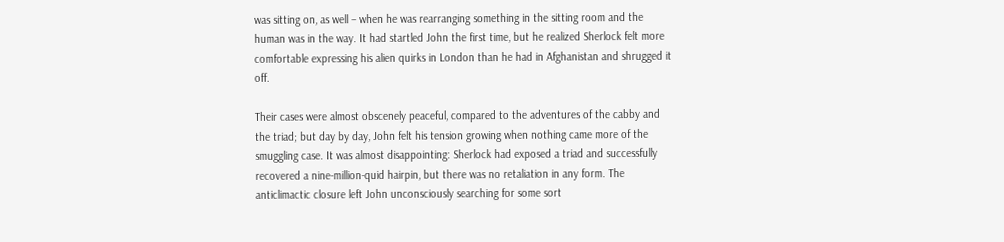was sitting on, as well – when he was rearranging something in the sitting room and the human was in the way. It had startled John the first time, but he realized Sherlock felt more comfortable expressing his alien quirks in London than he had in Afghanistan and shrugged it off.

Their cases were almost obscenely peaceful, compared to the adventures of the cabby and the triad; but day by day, John felt his tension growing when nothing came more of the smuggling case. It was almost disappointing: Sherlock had exposed a triad and successfully recovered a nine-million-quid hairpin, but there was no retaliation in any form. The anticlimactic closure left John unconsciously searching for some sort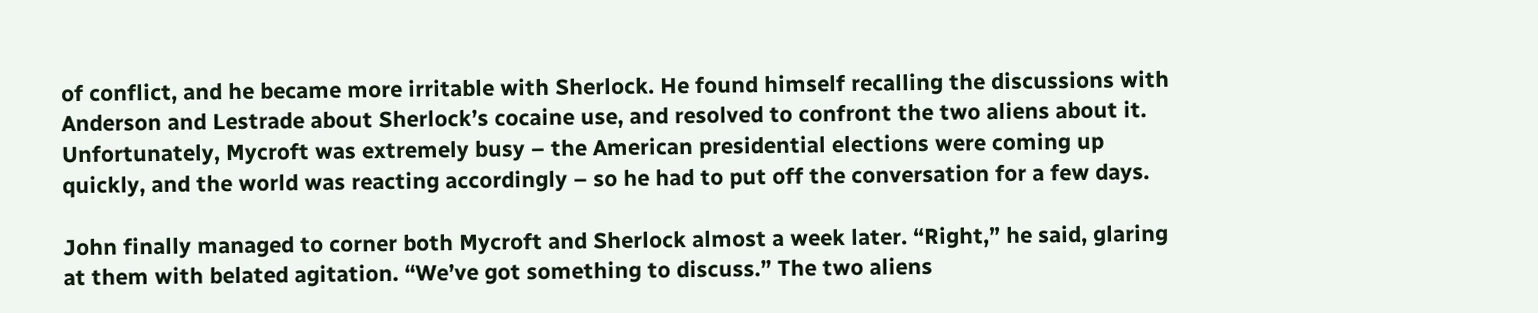of conflict, and he became more irritable with Sherlock. He found himself recalling the discussions with Anderson and Lestrade about Sherlock’s cocaine use, and resolved to confront the two aliens about it. Unfortunately, Mycroft was extremely busy – the American presidential elections were coming up quickly, and the world was reacting accordingly – so he had to put off the conversation for a few days.

John finally managed to corner both Mycroft and Sherlock almost a week later. “Right,” he said, glaring at them with belated agitation. “We’ve got something to discuss.” The two aliens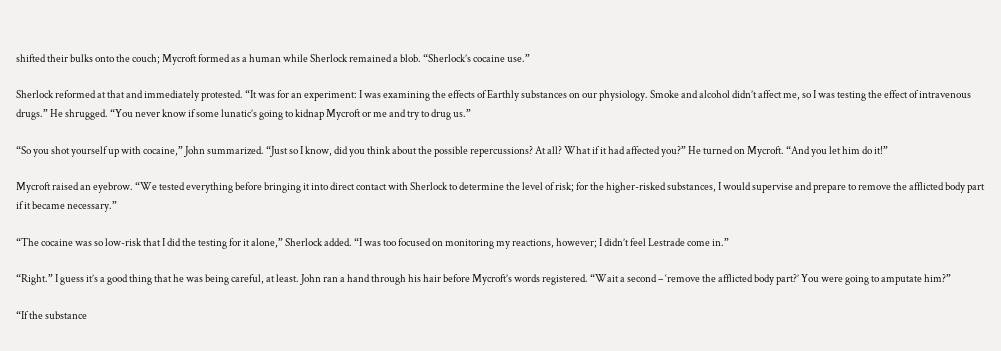shifted their bulks onto the couch; Mycroft formed as a human while Sherlock remained a blob. “Sherlock’s cocaine use.”

Sherlock reformed at that and immediately protested. “It was for an experiment: I was examining the effects of Earthly substances on our physiology. Smoke and alcohol didn’t affect me, so I was testing the effect of intravenous drugs.” He shrugged. “You never know if some lunatic’s going to kidnap Mycroft or me and try to drug us.”

“So you shot yourself up with cocaine,” John summarized. “Just so I know, did you think about the possible repercussions? At all? What if it had affected you?” He turned on Mycroft. “And you let him do it!”

Mycroft raised an eyebrow. “We tested everything before bringing it into direct contact with Sherlock to determine the level of risk; for the higher-risked substances, I would supervise and prepare to remove the afflicted body part if it became necessary.”

“The cocaine was so low-risk that I did the testing for it alone,” Sherlock added. “I was too focused on monitoring my reactions, however; I didn’t feel Lestrade come in.”

“Right.” I guess it’s a good thing that he was being careful, at least. John ran a hand through his hair before Mycroft’s words registered. “Wait a second – ‘remove the afflicted body part?’ You were going to amputate him?”

“If the substance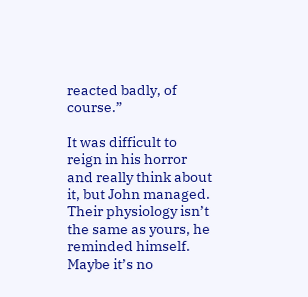reacted badly, of course.”

It was difficult to reign in his horror and really think about it, but John managed. Their physiology isn’t the same as yours, he reminded himself. Maybe it’s no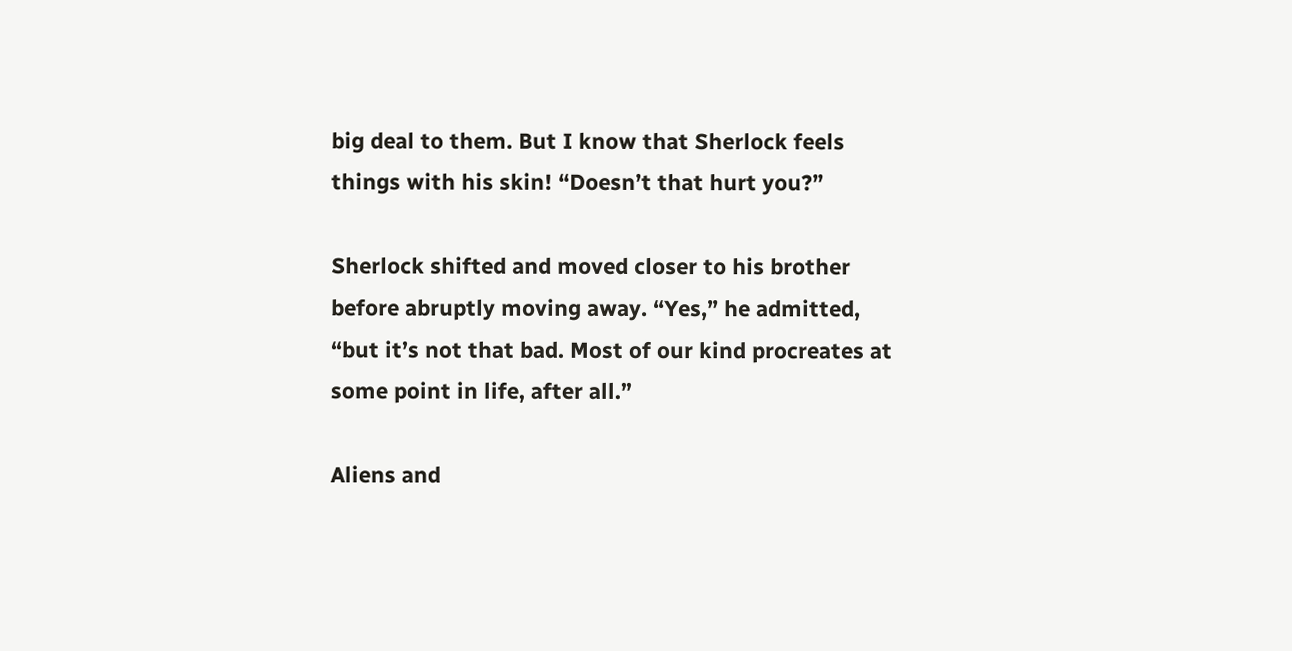big deal to them. But I know that Sherlock feels things with his skin! “Doesn’t that hurt you?”

Sherlock shifted and moved closer to his brother before abruptly moving away. “Yes,” he admitted, “but it’s not that bad. Most of our kind procreates at some point in life, after all.”

Aliens and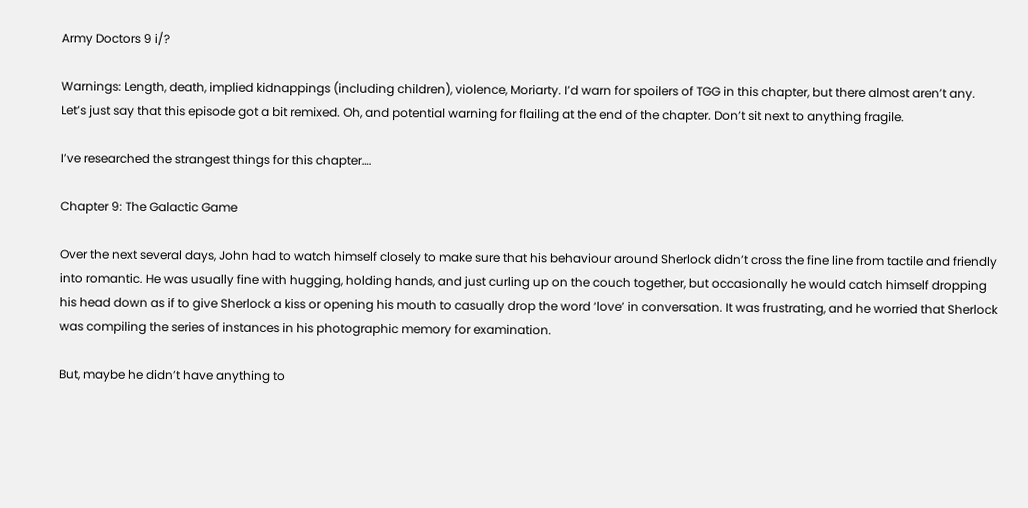Army Doctors 9 i/?

Warnings: Length, death, implied kidnappings (including children), violence, Moriarty. I’d warn for spoilers of TGG in this chapter, but there almost aren’t any. Let’s just say that this episode got a bit remixed. Oh, and potential warning for flailing at the end of the chapter. Don’t sit next to anything fragile.

I’ve researched the strangest things for this chapter….

Chapter 9: The Galactic Game

Over the next several days, John had to watch himself closely to make sure that his behaviour around Sherlock didn’t cross the fine line from tactile and friendly into romantic. He was usually fine with hugging, holding hands, and just curling up on the couch together, but occasionally he would catch himself dropping his head down as if to give Sherlock a kiss or opening his mouth to casually drop the word ‘love’ in conversation. It was frustrating, and he worried that Sherlock was compiling the series of instances in his photographic memory for examination.

But, maybe he didn’t have anything to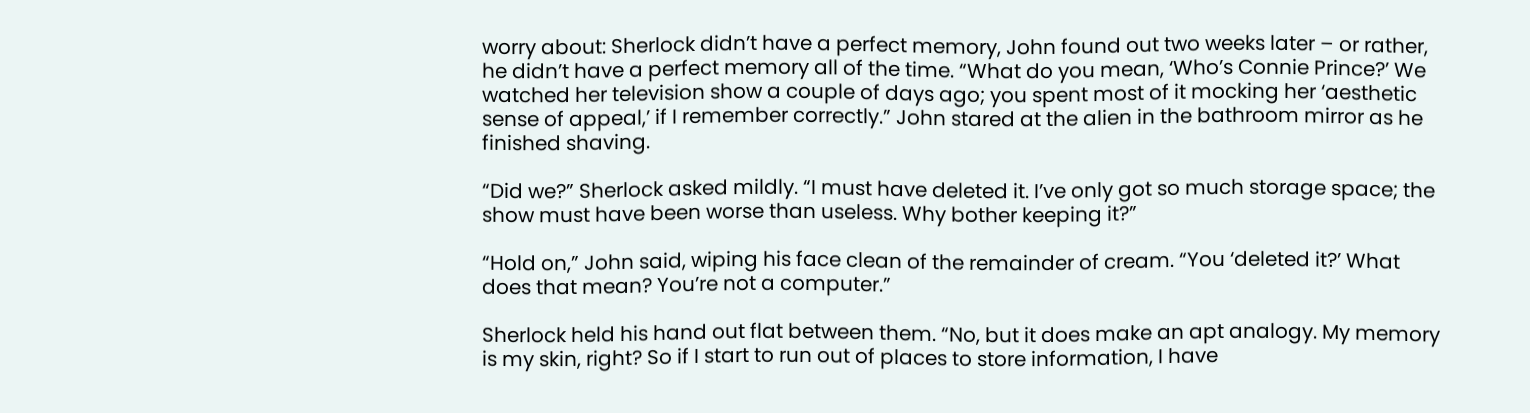worry about: Sherlock didn’t have a perfect memory, John found out two weeks later – or rather, he didn’t have a perfect memory all of the time. “What do you mean, ‘Who’s Connie Prince?’ We watched her television show a couple of days ago; you spent most of it mocking her ‘aesthetic sense of appeal,’ if I remember correctly.” John stared at the alien in the bathroom mirror as he finished shaving.

“Did we?” Sherlock asked mildly. “I must have deleted it. I’ve only got so much storage space; the show must have been worse than useless. Why bother keeping it?”

“Hold on,” John said, wiping his face clean of the remainder of cream. “You ‘deleted it?’ What does that mean? You’re not a computer.”

Sherlock held his hand out flat between them. “No, but it does make an apt analogy. My memory is my skin, right? So if I start to run out of places to store information, I have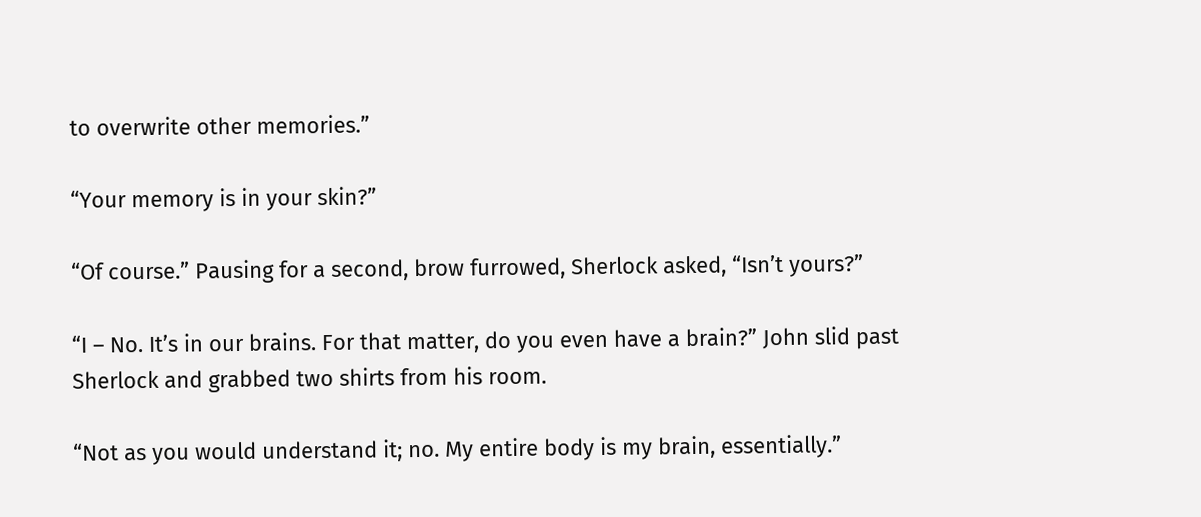to overwrite other memories.”

“Your memory is in your skin?”

“Of course.” Pausing for a second, brow furrowed, Sherlock asked, “Isn’t yours?”

“I – No. It’s in our brains. For that matter, do you even have a brain?” John slid past Sherlock and grabbed two shirts from his room.

“Not as you would understand it; no. My entire body is my brain, essentially.”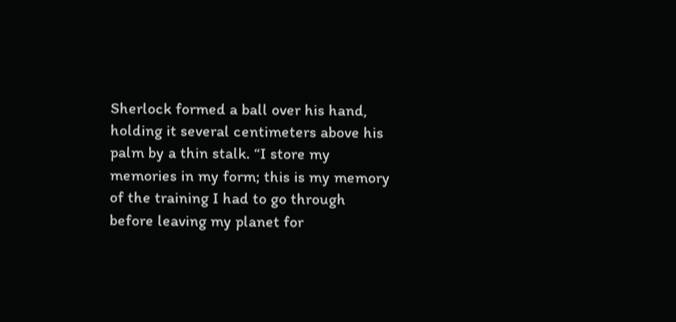Sherlock formed a ball over his hand, holding it several centimeters above his palm by a thin stalk. “I store my memories in my form; this is my memory of the training I had to go through before leaving my planet for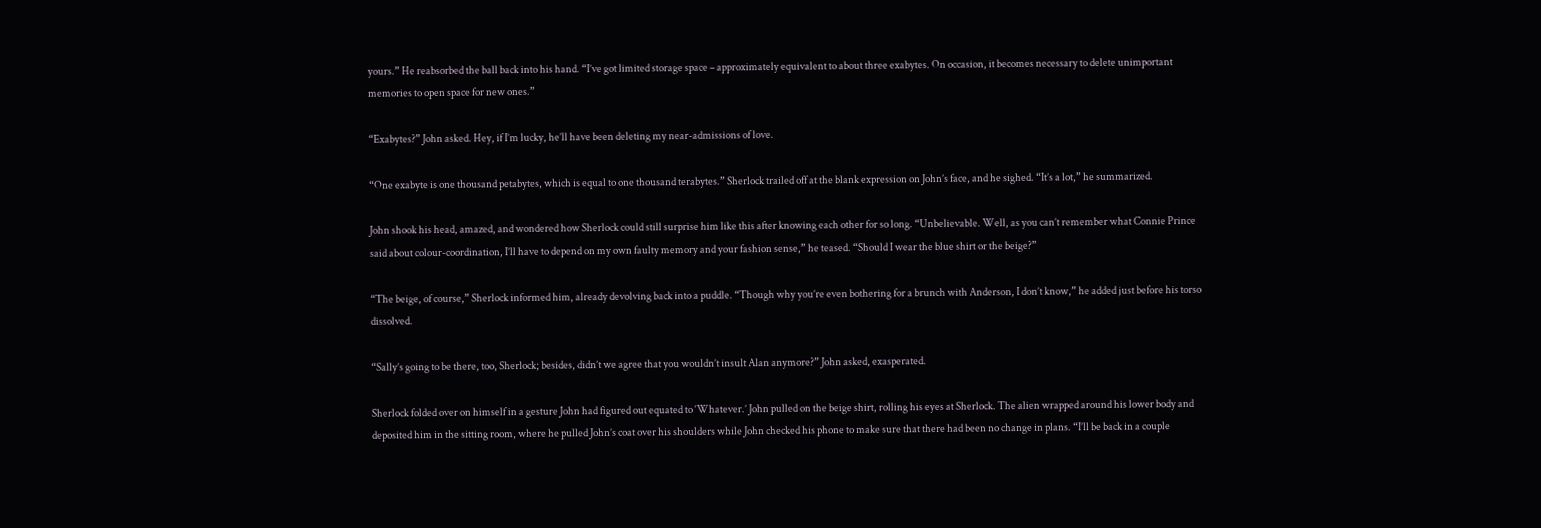yours.” He reabsorbed the ball back into his hand. “I’ve got limited storage space – approximately equivalent to about three exabytes. On occasion, it becomes necessary to delete unimportant memories to open space for new ones.”

“Exabytes?” John asked. Hey, if I’m lucky, he’ll have been deleting my near-admissions of love.

“One exabyte is one thousand petabytes, which is equal to one thousand terabytes.” Sherlock trailed off at the blank expression on John’s face, and he sighed. “It’s a lot,” he summarized.

John shook his head, amazed, and wondered how Sherlock could still surprise him like this after knowing each other for so long. “Unbelievable. Well, as you can’t remember what Connie Prince said about colour-coordination, I’ll have to depend on my own faulty memory and your fashion sense,” he teased. “Should I wear the blue shirt or the beige?”

“The beige, of course,” Sherlock informed him, already devolving back into a puddle. “Though why you’re even bothering for a brunch with Anderson, I don’t know,” he added just before his torso dissolved.

“Sally’s going to be there, too, Sherlock; besides, didn’t we agree that you wouldn’t insult Alan anymore?” John asked, exasperated.

Sherlock folded over on himself in a gesture John had figured out equated to ‘Whatever.’ John pulled on the beige shirt, rolling his eyes at Sherlock. The alien wrapped around his lower body and deposited him in the sitting room, where he pulled John’s coat over his shoulders while John checked his phone to make sure that there had been no change in plans. “I’ll be back in a couple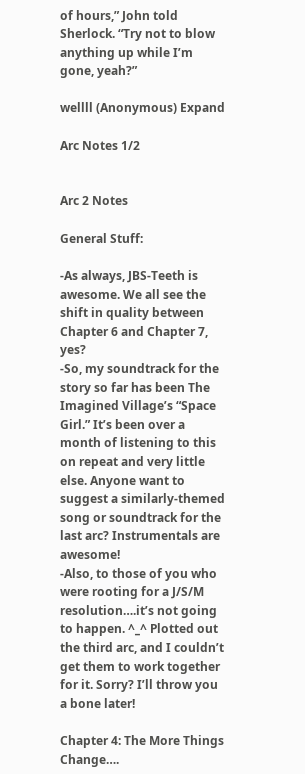of hours,” John told Sherlock. “Try not to blow anything up while I’m gone, yeah?”

wellll (Anonymous) Expand

Arc Notes 1/2


Arc 2 Notes

General Stuff:

-As always, JBS-Teeth is awesome. We all see the shift in quality between Chapter 6 and Chapter 7, yes?
-So, my soundtrack for the story so far has been The Imagined Village’s “Space Girl.” It’s been over a month of listening to this on repeat and very little else. Anyone want to suggest a similarly-themed song or soundtrack for the last arc? Instrumentals are awesome!
-Also, to those of you who were rooting for a J/S/M resolution….it’s not going to happen. ^_^ Plotted out the third arc, and I couldn’t get them to work together for it. Sorry? I’ll throw you a bone later!

Chapter 4: The More Things Change….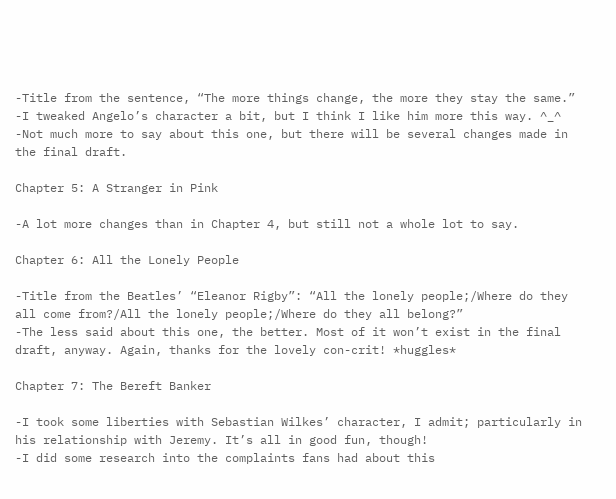-Title from the sentence, “The more things change, the more they stay the same.”
-I tweaked Angelo’s character a bit, but I think I like him more this way. ^_^
-Not much more to say about this one, but there will be several changes made in the final draft.

Chapter 5: A Stranger in Pink

-A lot more changes than in Chapter 4, but still not a whole lot to say.

Chapter 6: All the Lonely People

-Title from the Beatles’ “Eleanor Rigby”: “All the lonely people;/Where do they all come from?/All the lonely people;/Where do they all belong?”
-The less said about this one, the better. Most of it won’t exist in the final draft, anyway. Again, thanks for the lovely con-crit! *huggles*

Chapter 7: The Bereft Banker

-I took some liberties with Sebastian Wilkes’ character, I admit; particularly in his relationship with Jeremy. It’s all in good fun, though!
-I did some research into the complaints fans had about this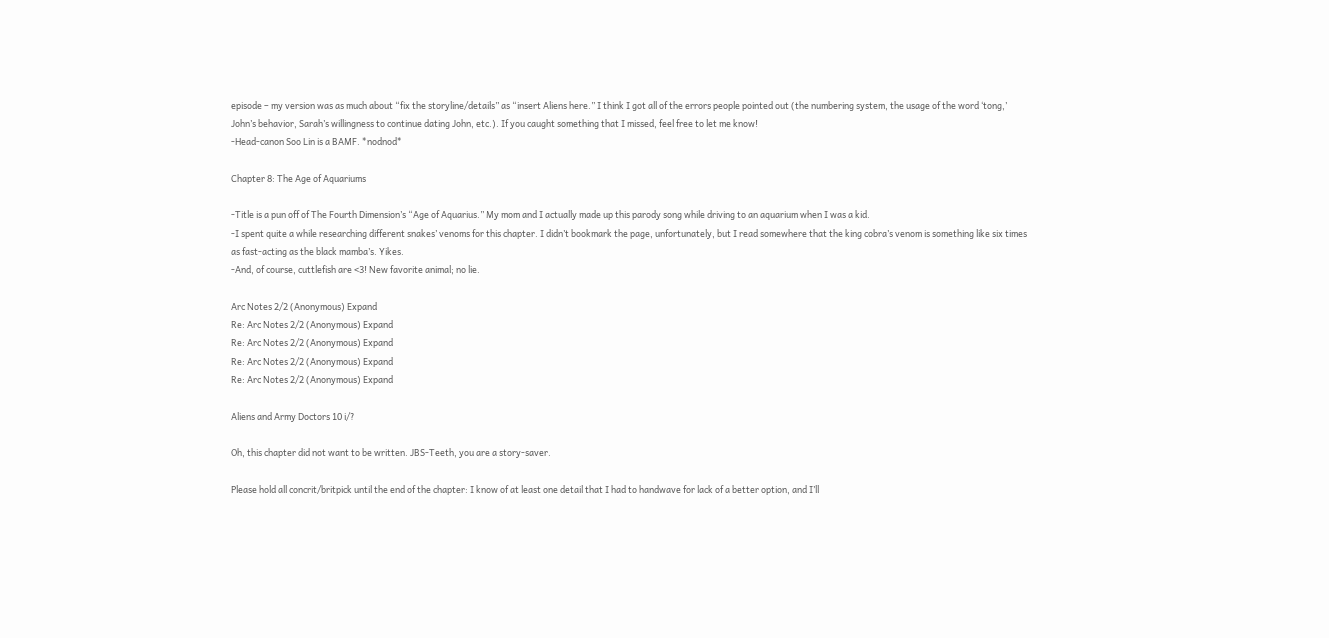episode – my version was as much about “fix the storyline/details” as “insert Aliens here.” I think I got all of the errors people pointed out (the numbering system, the usage of the word ‘tong,’ John’s behavior, Sarah’s willingness to continue dating John, etc.). If you caught something that I missed, feel free to let me know!
-Head-canon Soo Lin is a BAMF. *nodnod*

Chapter 8: The Age of Aquariums

-Title is a pun off of The Fourth Dimension’s “Age of Aquarius.” My mom and I actually made up this parody song while driving to an aquarium when I was a kid.
-I spent quite a while researching different snakes’ venoms for this chapter. I didn’t bookmark the page, unfortunately, but I read somewhere that the king cobra’s venom is something like six times as fast-acting as the black mamba’s. Yikes.
-And, of course, cuttlefish are <3! New favorite animal; no lie.

Arc Notes 2/2 (Anonymous) Expand
Re: Arc Notes 2/2 (Anonymous) Expand
Re: Arc Notes 2/2 (Anonymous) Expand
Re: Arc Notes 2/2 (Anonymous) Expand
Re: Arc Notes 2/2 (Anonymous) Expand

Aliens and Army Doctors 10 i/?

Oh, this chapter did not want to be written. JBS-Teeth, you are a story-saver.

Please hold all concrit/britpick until the end of the chapter: I know of at least one detail that I had to handwave for lack of a better option, and I’ll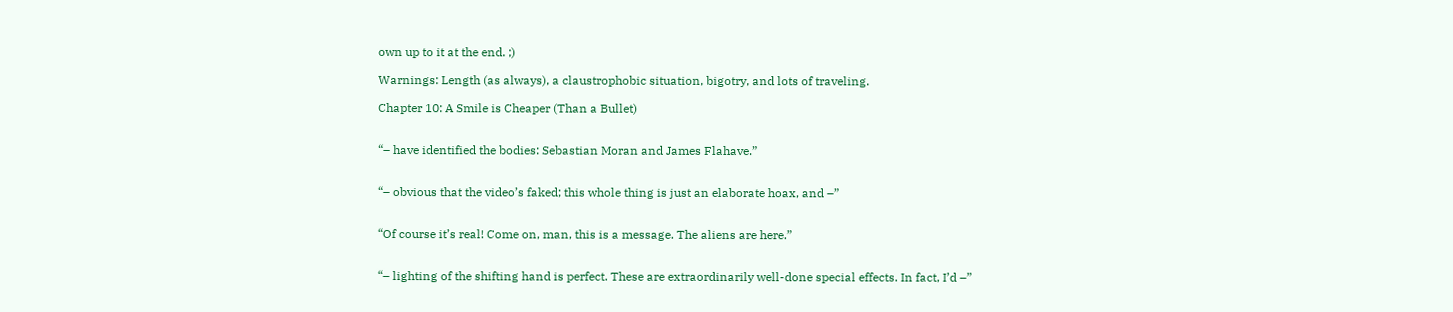own up to it at the end. ;)

Warnings: Length (as always), a claustrophobic situation, bigotry, and lots of traveling.

Chapter 10: A Smile is Cheaper (Than a Bullet)


“– have identified the bodies: Sebastian Moran and James Flahave.”


“– obvious that the video’s faked; this whole thing is just an elaborate hoax, and –”


“Of course it’s real! Come on, man, this is a message. The aliens are here.”


“– lighting of the shifting hand is perfect. These are extraordinarily well-done special effects. In fact, I’d –”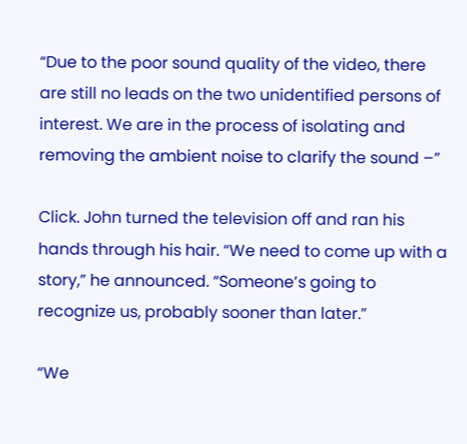“Due to the poor sound quality of the video, there are still no leads on the two unidentified persons of interest. We are in the process of isolating and removing the ambient noise to clarify the sound –”

Click. John turned the television off and ran his hands through his hair. “We need to come up with a story,” he announced. “Someone’s going to recognize us, probably sooner than later.”

“We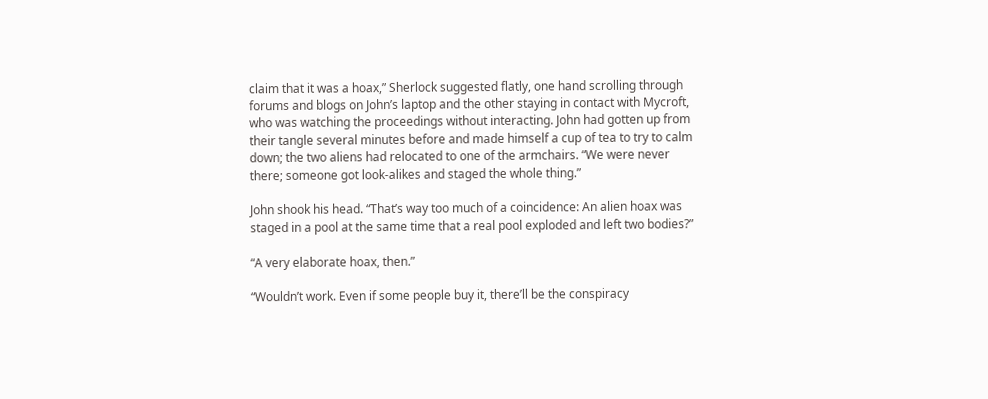claim that it was a hoax,” Sherlock suggested flatly, one hand scrolling through forums and blogs on John’s laptop and the other staying in contact with Mycroft, who was watching the proceedings without interacting. John had gotten up from their tangle several minutes before and made himself a cup of tea to try to calm down; the two aliens had relocated to one of the armchairs. “We were never there; someone got look-alikes and staged the whole thing.”

John shook his head. “That’s way too much of a coincidence: An alien hoax was staged in a pool at the same time that a real pool exploded and left two bodies?”

“A very elaborate hoax, then.”

“Wouldn’t work. Even if some people buy it, there’ll be the conspiracy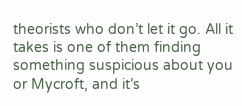theorists who don’t let it go. All it takes is one of them finding something suspicious about you or Mycroft, and it’s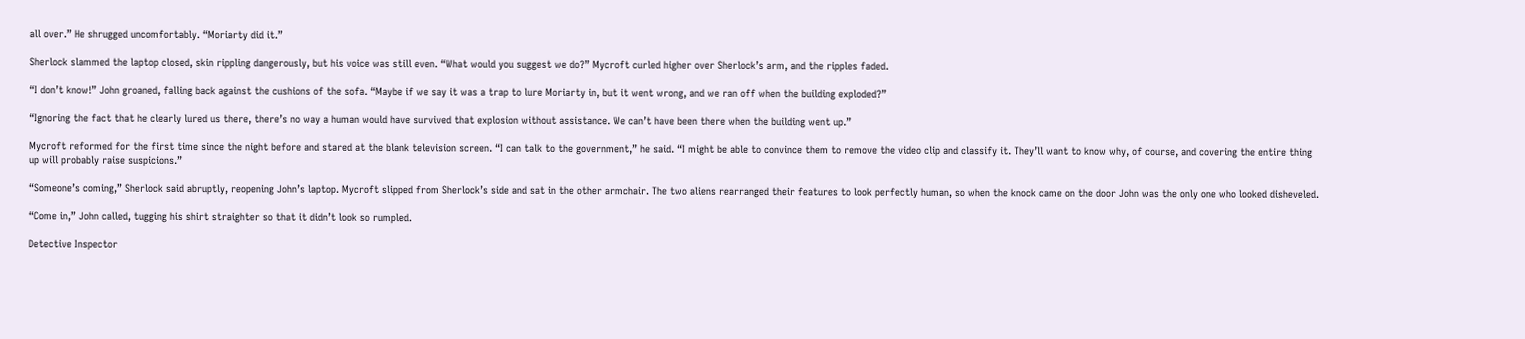all over.” He shrugged uncomfortably. “Moriarty did it.”

Sherlock slammed the laptop closed, skin rippling dangerously, but his voice was still even. “What would you suggest we do?” Mycroft curled higher over Sherlock’s arm, and the ripples faded.

“I don’t know!” John groaned, falling back against the cushions of the sofa. “Maybe if we say it was a trap to lure Moriarty in, but it went wrong, and we ran off when the building exploded?”

“Ignoring the fact that he clearly lured us there, there’s no way a human would have survived that explosion without assistance. We can’t have been there when the building went up.”

Mycroft reformed for the first time since the night before and stared at the blank television screen. “I can talk to the government,” he said. “I might be able to convince them to remove the video clip and classify it. They’ll want to know why, of course, and covering the entire thing up will probably raise suspicions.”

“Someone’s coming,” Sherlock said abruptly, reopening John’s laptop. Mycroft slipped from Sherlock’s side and sat in the other armchair. The two aliens rearranged their features to look perfectly human, so when the knock came on the door John was the only one who looked disheveled.

“Come in,” John called, tugging his shirt straighter so that it didn’t look so rumpled.

Detective Inspector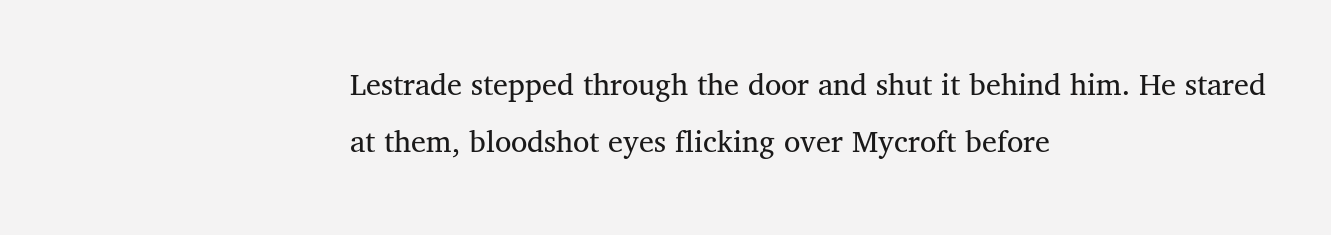Lestrade stepped through the door and shut it behind him. He stared at them, bloodshot eyes flicking over Mycroft before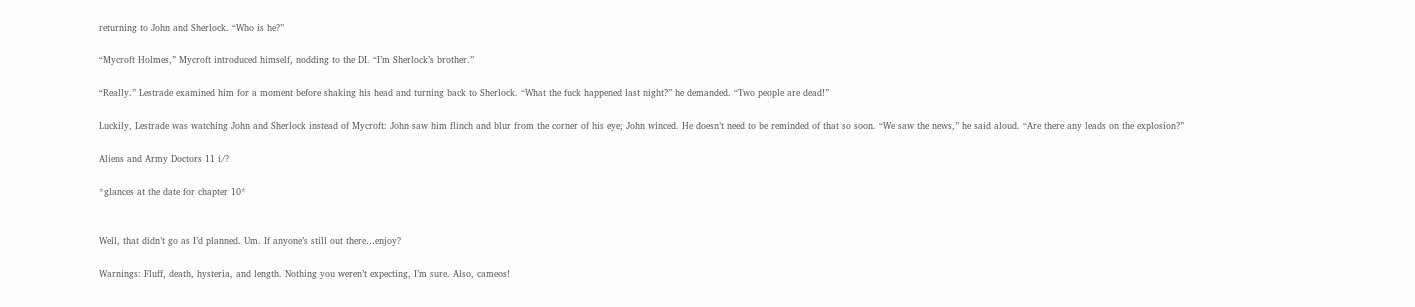returning to John and Sherlock. “Who is he?”

“Mycroft Holmes,” Mycroft introduced himself, nodding to the DI. “I’m Sherlock’s brother.”

“Really.” Lestrade examined him for a moment before shaking his head and turning back to Sherlock. “What the fuck happened last night?” he demanded. “Two people are dead!”

Luckily, Lestrade was watching John and Sherlock instead of Mycroft: John saw him flinch and blur from the corner of his eye; John winced. He doesn’t need to be reminded of that so soon. “We saw the news,” he said aloud. “Are there any leads on the explosion?”

Aliens and Army Doctors 11 i/?

*glances at the date for chapter 10*


Well, that didn’t go as I’d planned. Um. If anyone’s still out there…enjoy?

Warnings: Fluff, death, hysteria, and length. Nothing you weren’t expecting, I’m sure. Also, cameos!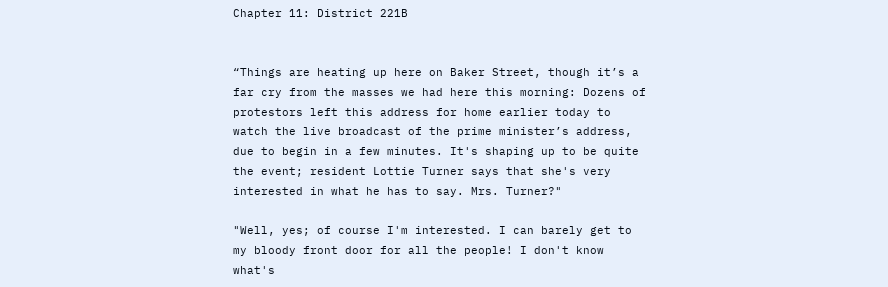Chapter 11: District 221B


“Things are heating up here on Baker Street, though it’s a far cry from the masses we had here this morning: Dozens of protestors left this address for home earlier today to watch the live broadcast of the prime minister’s address, due to begin in a few minutes. It's shaping up to be quite the event; resident Lottie Turner says that she's very interested in what he has to say. Mrs. Turner?"

"Well, yes; of course I'm interested. I can barely get to my bloody front door for all the people! I don't know what's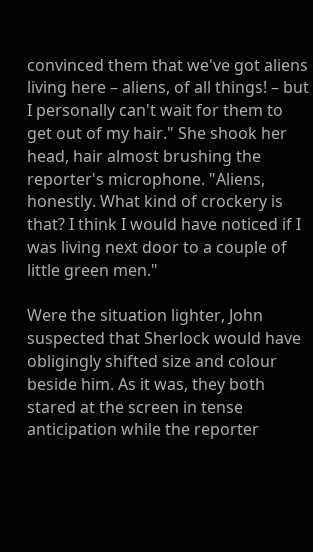convinced them that we've got aliens living here – aliens, of all things! – but I personally can't wait for them to get out of my hair." She shook her head, hair almost brushing the reporter's microphone. "Aliens, honestly. What kind of crockery is that? I think I would have noticed if I was living next door to a couple of little green men."

Were the situation lighter, John suspected that Sherlock would have obligingly shifted size and colour beside him. As it was, they both stared at the screen in tense anticipation while the reporter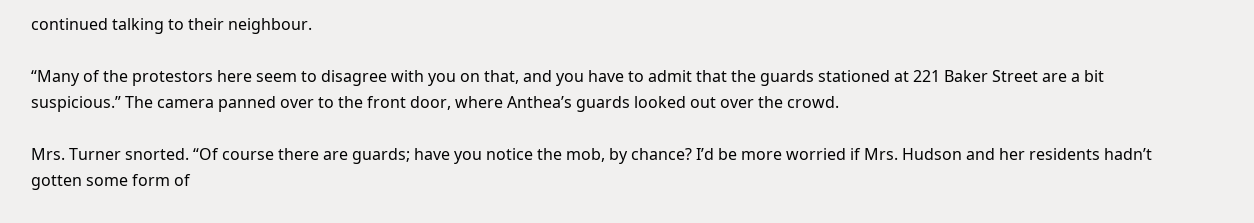continued talking to their neighbour.

“Many of the protestors here seem to disagree with you on that, and you have to admit that the guards stationed at 221 Baker Street are a bit suspicious.” The camera panned over to the front door, where Anthea’s guards looked out over the crowd.

Mrs. Turner snorted. “Of course there are guards; have you notice the mob, by chance? I’d be more worried if Mrs. Hudson and her residents hadn’t gotten some form of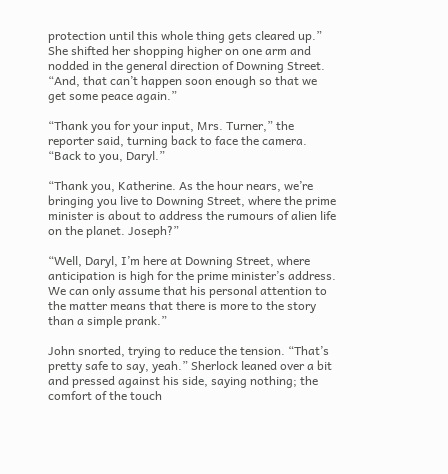protection until this whole thing gets cleared up.” She shifted her shopping higher on one arm and nodded in the general direction of Downing Street. “And, that can’t happen soon enough so that we get some peace again.”

“Thank you for your input, Mrs. Turner,” the reporter said, turning back to face the camera. “Back to you, Daryl.”

“Thank you, Katherine. As the hour nears, we’re bringing you live to Downing Street, where the prime minister is about to address the rumours of alien life on the planet. Joseph?”

“Well, Daryl, I’m here at Downing Street, where anticipation is high for the prime minister’s address. We can only assume that his personal attention to the matter means that there is more to the story than a simple prank.”

John snorted, trying to reduce the tension. “That’s pretty safe to say, yeah.” Sherlock leaned over a bit and pressed against his side, saying nothing; the comfort of the touch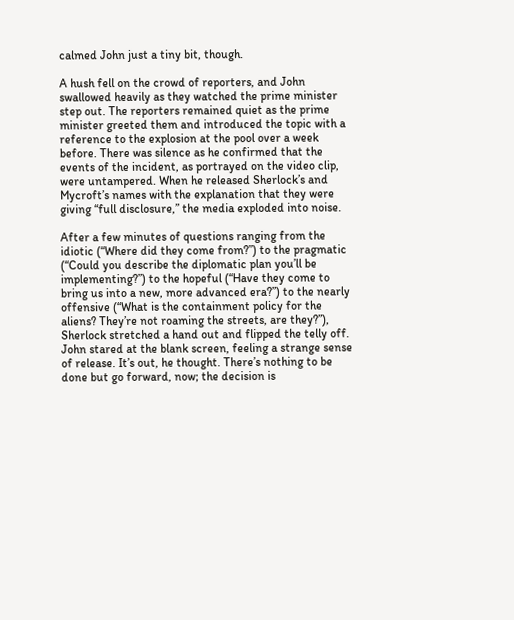calmed John just a tiny bit, though.

A hush fell on the crowd of reporters, and John swallowed heavily as they watched the prime minister step out. The reporters remained quiet as the prime minister greeted them and introduced the topic with a reference to the explosion at the pool over a week before. There was silence as he confirmed that the events of the incident, as portrayed on the video clip, were untampered. When he released Sherlock’s and Mycroft’s names with the explanation that they were giving “full disclosure,” the media exploded into noise.

After a few minutes of questions ranging from the idiotic (“Where did they come from?”) to the pragmatic (“Could you describe the diplomatic plan you’ll be implementing?”) to the hopeful (“Have they come to bring us into a new, more advanced era?”) to the nearly offensive (“What is the containment policy for the aliens? They’re not roaming the streets, are they?”), Sherlock stretched a hand out and flipped the telly off. John stared at the blank screen, feeling a strange sense of release. It’s out, he thought. There’s nothing to be done but go forward, now; the decision is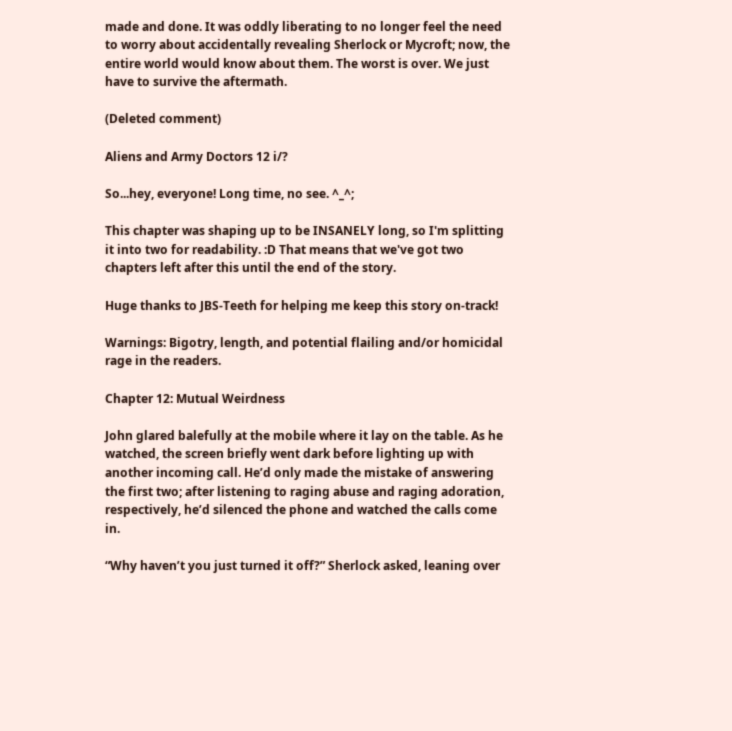made and done. It was oddly liberating to no longer feel the need to worry about accidentally revealing Sherlock or Mycroft; now, the entire world would know about them. The worst is over. We just have to survive the aftermath.

(Deleted comment)

Aliens and Army Doctors 12 i/?

So...hey, everyone! Long time, no see. ^_^;

This chapter was shaping up to be INSANELY long, so I'm splitting it into two for readability. :D That means that we've got two chapters left after this until the end of the story.

Huge thanks to JBS-Teeth for helping me keep this story on-track!

Warnings: Bigotry, length, and potential flailing and/or homicidal rage in the readers.

Chapter 12: Mutual Weirdness

John glared balefully at the mobile where it lay on the table. As he watched, the screen briefly went dark before lighting up with another incoming call. He’d only made the mistake of answering the first two; after listening to raging abuse and raging adoration, respectively, he’d silenced the phone and watched the calls come in.

“Why haven’t you just turned it off?” Sherlock asked, leaning over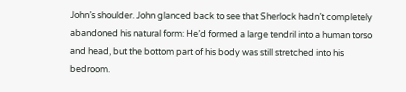John’s shoulder. John glanced back to see that Sherlock hadn’t completely abandoned his natural form: He’d formed a large tendril into a human torso and head, but the bottom part of his body was still stretched into his bedroom.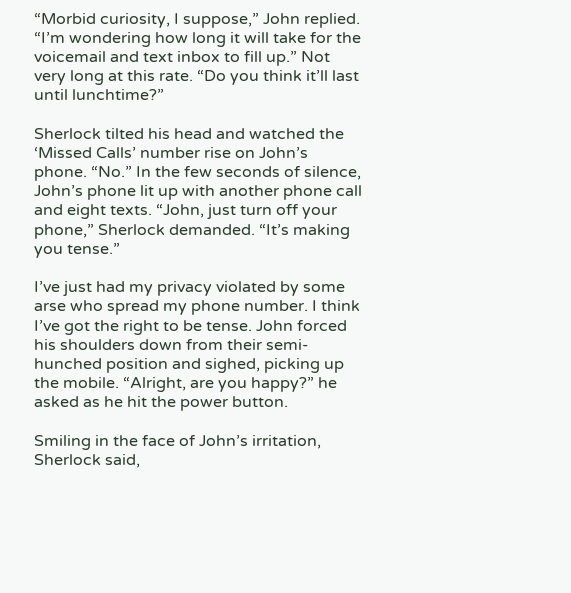“Morbid curiosity, I suppose,” John replied. “I’m wondering how long it will take for the voicemail and text inbox to fill up.” Not very long at this rate. “Do you think it’ll last until lunchtime?”

Sherlock tilted his head and watched the ‘Missed Calls’ number rise on John’s phone. “No.” In the few seconds of silence, John’s phone lit up with another phone call and eight texts. “John, just turn off your phone,” Sherlock demanded. “It’s making you tense.”

I’ve just had my privacy violated by some arse who spread my phone number. I think I’ve got the right to be tense. John forced his shoulders down from their semi-hunched position and sighed, picking up the mobile. “Alright, are you happy?” he asked as he hit the power button.

Smiling in the face of John’s irritation, Sherlock said,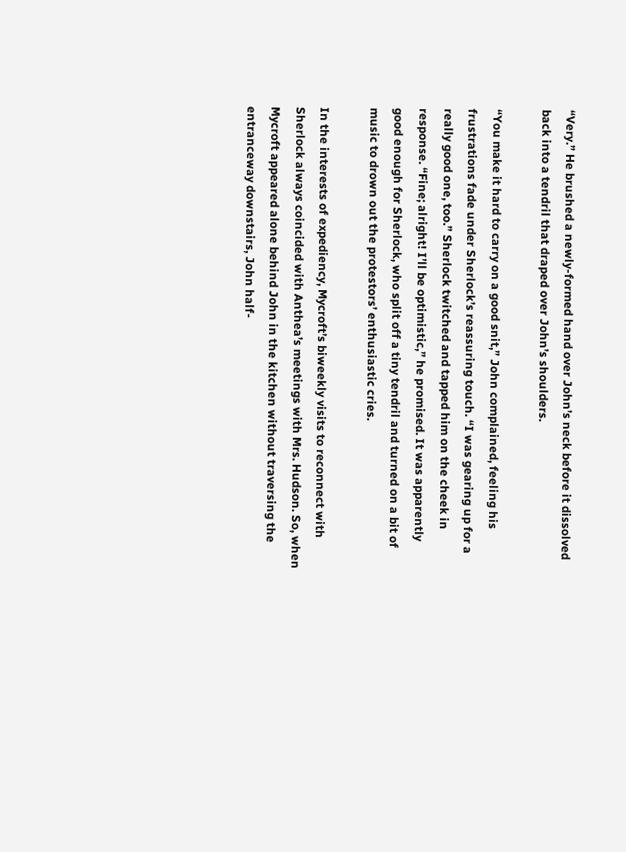“Very.” He brushed a newly-formed hand over John’s neck before it dissolved back into a tendril that draped over John’s shoulders.

“You make it hard to carry on a good snit,” John complained, feeling his frustrations fade under Sherlock’s reassuring touch. “I was gearing up for a really good one, too.” Sherlock twitched and tapped him on the cheek in response. “Fine; alright! I’ll be optimistic,” he promised. It was apparently good enough for Sherlock, who split off a tiny tendril and turned on a bit of music to drown out the protestors’ enthusiastic cries.

In the interests of expediency, Mycroft’s biweekly visits to reconnect with Sherlock always coincided with Anthea’s meetings with Mrs. Hudson. So, when Mycroft appeared alone behind John in the kitchen without traversing the entranceway downstairs, John half-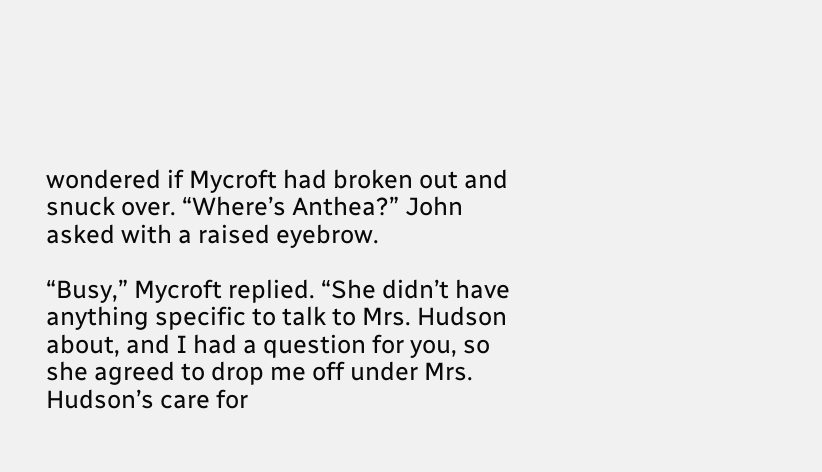wondered if Mycroft had broken out and snuck over. “Where’s Anthea?” John asked with a raised eyebrow.

“Busy,” Mycroft replied. “She didn’t have anything specific to talk to Mrs. Hudson about, and I had a question for you, so she agreed to drop me off under Mrs. Hudson’s care for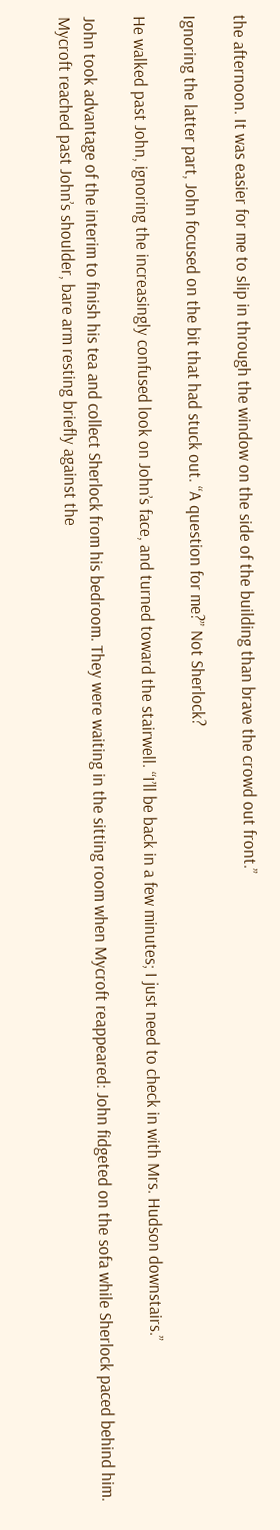the afternoon. It was easier for me to slip in through the window on the side of the building than brave the crowd out front.”

Ignoring the latter part, John focused on the bit that had stuck out. “A question for me?” Not Sherlock?

He walked past John, ignoring the increasingly confused look on John’s face, and turned toward the stairwell. “I’ll be back in a few minutes; I just need to check in with Mrs. Hudson downstairs.”

John took advantage of the interim to finish his tea and collect Sherlock from his bedroom. They were waiting in the sitting room when Mycroft reappeared: John fidgeted on the sofa while Sherlock paced behind him. Mycroft reached past John’s shoulder, bare arm resting briefly against the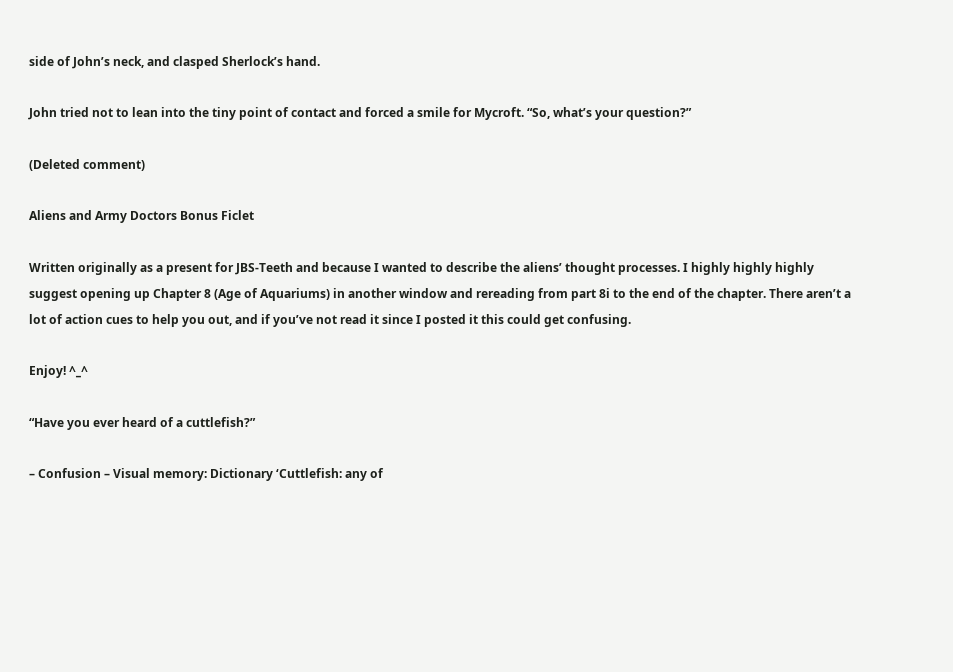side of John’s neck, and clasped Sherlock’s hand.

John tried not to lean into the tiny point of contact and forced a smile for Mycroft. “So, what’s your question?”

(Deleted comment)

Aliens and Army Doctors Bonus Ficlet

Written originally as a present for JBS-Teeth and because I wanted to describe the aliens’ thought processes. I highly highly highly suggest opening up Chapter 8 (Age of Aquariums) in another window and rereading from part 8i to the end of the chapter. There aren’t a lot of action cues to help you out, and if you’ve not read it since I posted it this could get confusing.

Enjoy! ^_^

“Have you ever heard of a cuttlefish?”

– Confusion – Visual memory: Dictionary ‘Cuttlefish: any of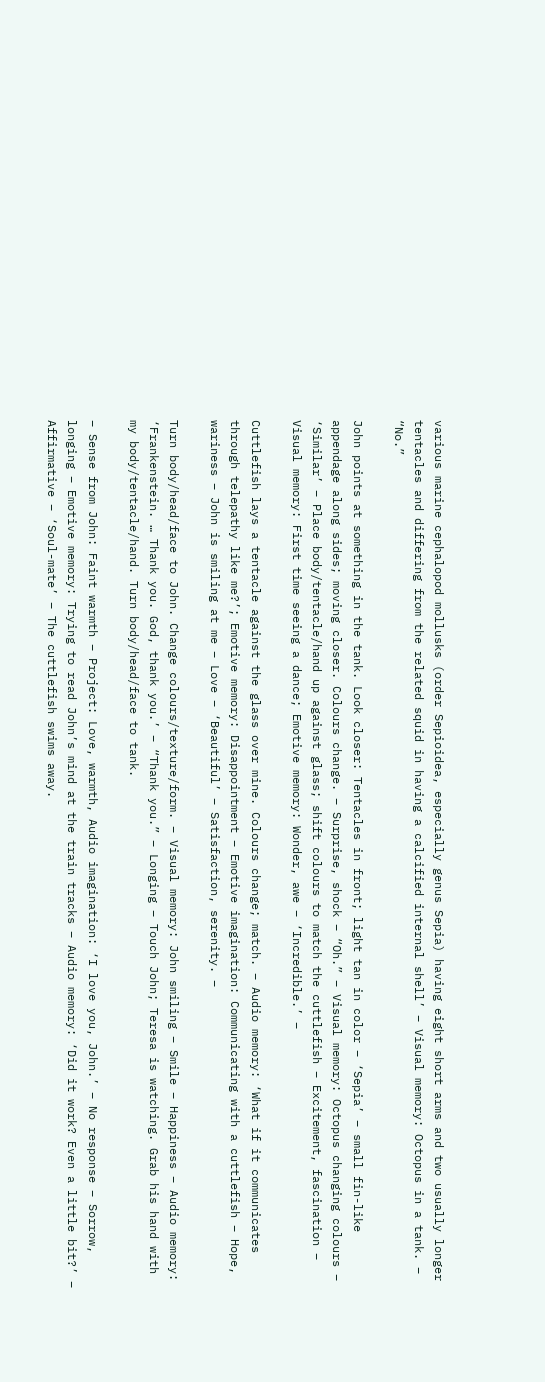various marine cephalopod mollusks (order Sepioidea, especially genus Sepia) having eight short arms and two usually longer tentacles and differing from the related squid in having a calcified internal shell’ – Visual memory: Octopus in a tank. – “No.”

John points at something in the tank. Look closer: Tentacles in front; light tan in color – ‘Sepia’ – small fin-like appendage along sides; moving closer. Colours change. – Surprise, shock – “Oh.” – Visual memory: Octopus changing colours – ‘Similar’ – Place body/tentacle/hand up against glass; shift colours to match the cuttlefish – Excitement, fascination – Visual memory: First time seeing a dance; Emotive memory: Wonder, awe – ‘Incredible.’ –

Cuttlefish lays a tentacle against the glass over mine. Colours change; match. – Audio memory: ‘What if it communicates through telepathy like me?’; Emotive memory: Disappointment – Emotive imagination: Communicating with a cuttlefish – Hope, wariness – John is smiling at me – Love – ‘Beautiful’ – Satisfaction, serenity. –

Turn body/head/face to John. Change colours/texture/form. – Visual memory: John smiling – Smile – Happiness – Audio memory: ‘Frankenstein. … Thank you. God, thank you.’ – “Thank you.” – Longing – Touch John; Teresa is watching. Grab his hand with my body/tentacle/hand. Turn body/head/face to tank.

– Sense from John: Faint warmth – Project: Love, warmth, Audio imagination: ‘I love you, John.’ – No response – Sorrow, longing – Emotive memory: Trying to read John’s mind at the train tracks – Audio memory: ‘Did it work? Even a little bit?’ – Affirmative – ‘Soul-mate’ – The cuttlefish swims away.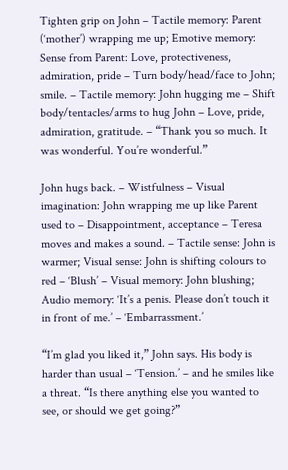Tighten grip on John – Tactile memory: Parent (‘mother’) wrapping me up; Emotive memory: Sense from Parent: Love, protectiveness, admiration, pride – Turn body/head/face to John; smile. – Tactile memory: John hugging me – Shift body/tentacles/arms to hug John – Love, pride, admiration, gratitude. – “Thank you so much. It was wonderful. You’re wonderful.”

John hugs back. – Wistfulness – Visual imagination: John wrapping me up like Parent used to – Disappointment, acceptance – Teresa moves and makes a sound. – Tactile sense: John is warmer; Visual sense: John is shifting colours to red – ‘Blush’ – Visual memory: John blushing; Audio memory: ‘It’s a penis. Please don’t touch it in front of me.’ – ‘Embarrassment.’

“I’m glad you liked it,” John says. His body is harder than usual – ‘Tension.’ – and he smiles like a threat. “Is there anything else you wanted to see, or should we get going?”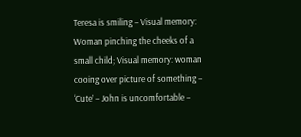Teresa is smiling – Visual memory: Woman pinching the cheeks of a small child; Visual memory: woman cooing over picture of something – ‘Cute’ – John is uncomfortable –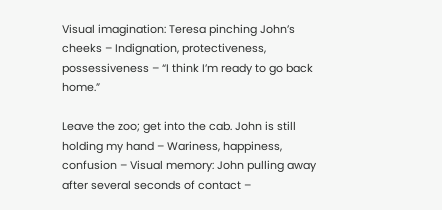Visual imagination: Teresa pinching John’s cheeks – Indignation, protectiveness, possessiveness – “I think I’m ready to go back home.”

Leave the zoo; get into the cab. John is still holding my hand – Wariness, happiness, confusion – Visual memory: John pulling away after several seconds of contact –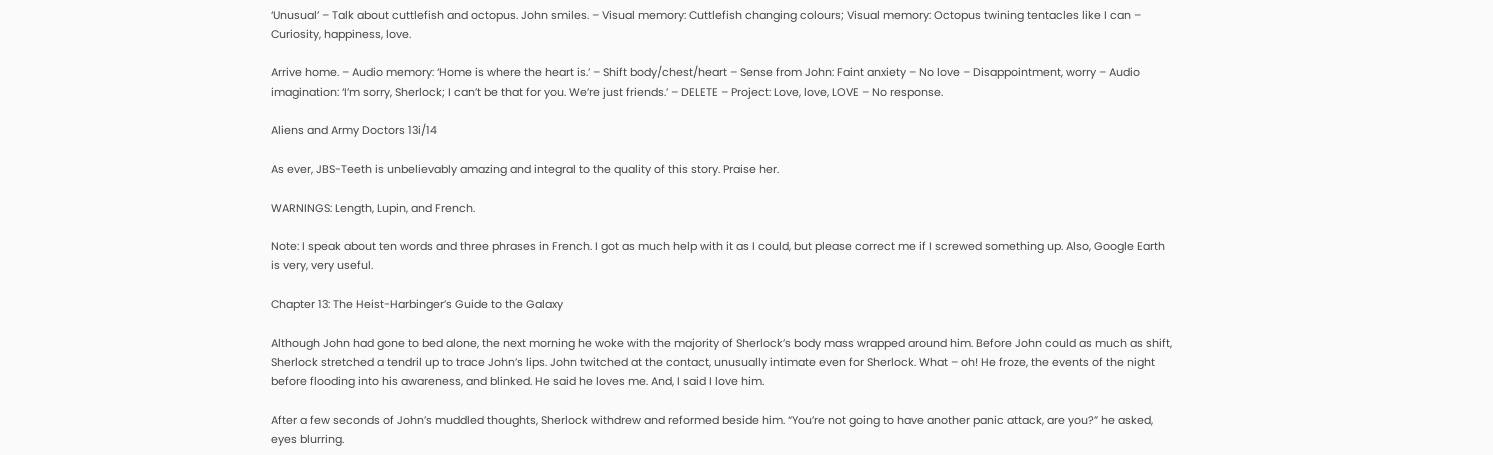‘Unusual’ – Talk about cuttlefish and octopus. John smiles. – Visual memory: Cuttlefish changing colours; Visual memory: Octopus twining tentacles like I can – Curiosity, happiness, love.

Arrive home. – Audio memory: ‘Home is where the heart is.’ – Shift body/chest/heart – Sense from John: Faint anxiety – No love – Disappointment, worry – Audio imagination: ‘I’m sorry, Sherlock; I can’t be that for you. We’re just friends.’ – DELETE – Project: Love, love, LOVE – No response.

Aliens and Army Doctors 13i/14

As ever, JBS-Teeth is unbelievably amazing and integral to the quality of this story. Praise her.

WARNINGS: Length, Lupin, and French.

Note: I speak about ten words and three phrases in French. I got as much help with it as I could, but please correct me if I screwed something up. Also, Google Earth is very, very useful.

Chapter 13: The Heist-Harbinger’s Guide to the Galaxy

Although John had gone to bed alone, the next morning he woke with the majority of Sherlock’s body mass wrapped around him. Before John could as much as shift, Sherlock stretched a tendril up to trace John’s lips. John twitched at the contact, unusually intimate even for Sherlock. What – oh! He froze, the events of the night before flooding into his awareness, and blinked. He said he loves me. And, I said I love him.

After a few seconds of John’s muddled thoughts, Sherlock withdrew and reformed beside him. “You’re not going to have another panic attack, are you?” he asked, eyes blurring.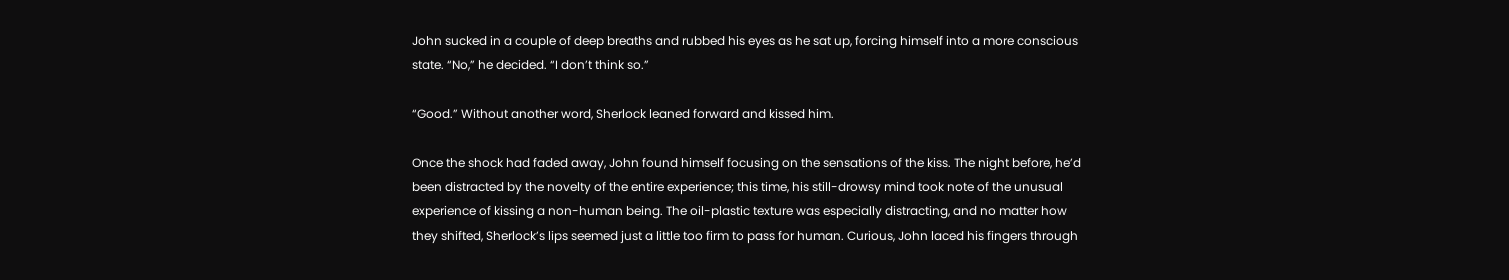John sucked in a couple of deep breaths and rubbed his eyes as he sat up, forcing himself into a more conscious state. “No,” he decided. “I don’t think so.”

“Good.” Without another word, Sherlock leaned forward and kissed him.

Once the shock had faded away, John found himself focusing on the sensations of the kiss. The night before, he’d been distracted by the novelty of the entire experience; this time, his still-drowsy mind took note of the unusual experience of kissing a non-human being. The oil-plastic texture was especially distracting, and no matter how they shifted, Sherlock’s lips seemed just a little too firm to pass for human. Curious, John laced his fingers through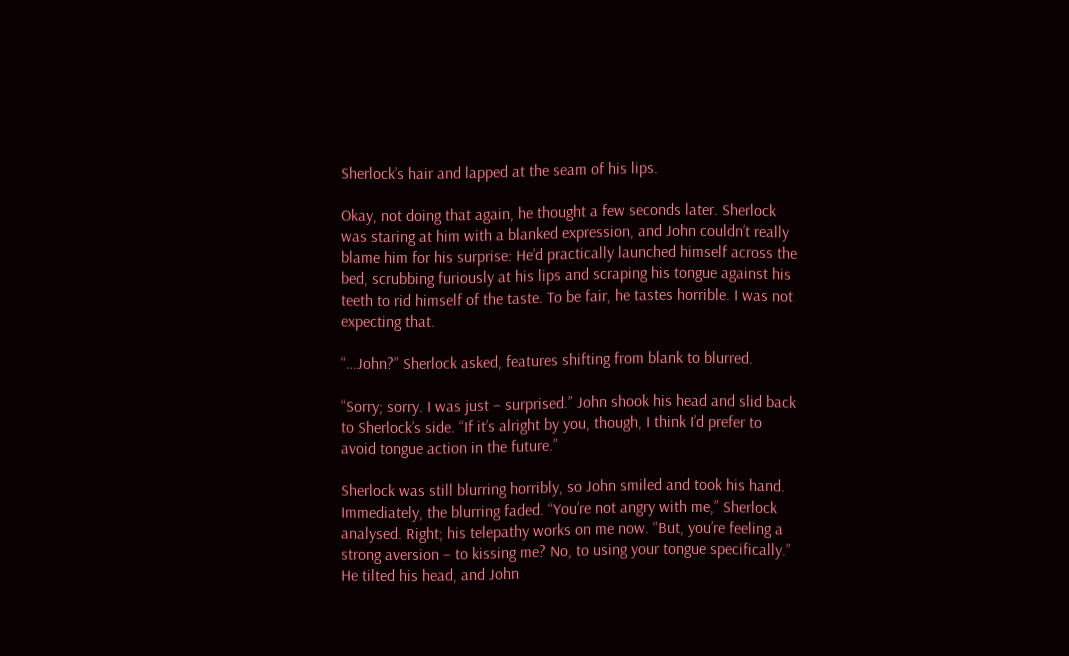Sherlock’s hair and lapped at the seam of his lips.

Okay, not doing that again, he thought a few seconds later. Sherlock was staring at him with a blanked expression, and John couldn’t really blame him for his surprise: He’d practically launched himself across the bed, scrubbing furiously at his lips and scraping his tongue against his teeth to rid himself of the taste. To be fair, he tastes horrible. I was not expecting that.

“…John?” Sherlock asked, features shifting from blank to blurred.

“Sorry; sorry. I was just – surprised.” John shook his head and slid back to Sherlock’s side. “If it’s alright by you, though, I think I’d prefer to avoid tongue action in the future.”

Sherlock was still blurring horribly, so John smiled and took his hand. Immediately, the blurring faded. “You’re not angry with me,” Sherlock analysed. Right; his telepathy works on me now. “But, you’re feeling a strong aversion – to kissing me? No, to using your tongue specifically.” He tilted his head, and John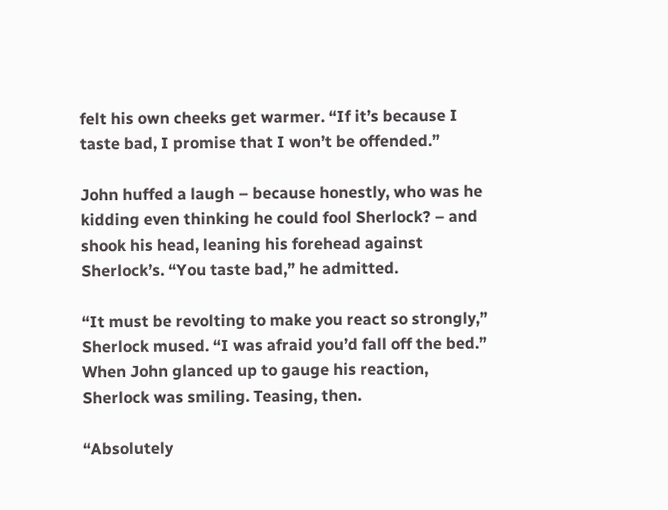felt his own cheeks get warmer. “If it’s because I taste bad, I promise that I won’t be offended.”

John huffed a laugh – because honestly, who was he kidding even thinking he could fool Sherlock? – and shook his head, leaning his forehead against Sherlock’s. “You taste bad,” he admitted.

“It must be revolting to make you react so strongly,” Sherlock mused. “I was afraid you’d fall off the bed.” When John glanced up to gauge his reaction, Sherlock was smiling. Teasing, then.

“Absolutely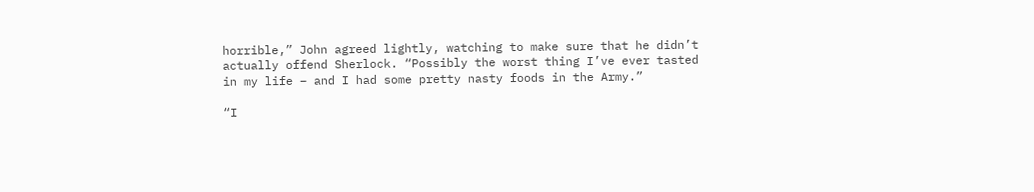horrible,” John agreed lightly, watching to make sure that he didn’t actually offend Sherlock. “Possibly the worst thing I’ve ever tasted in my life – and I had some pretty nasty foods in the Army.”

“I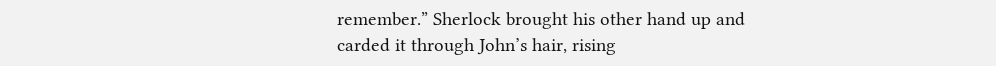remember.” Sherlock brought his other hand up and carded it through John’s hair, rising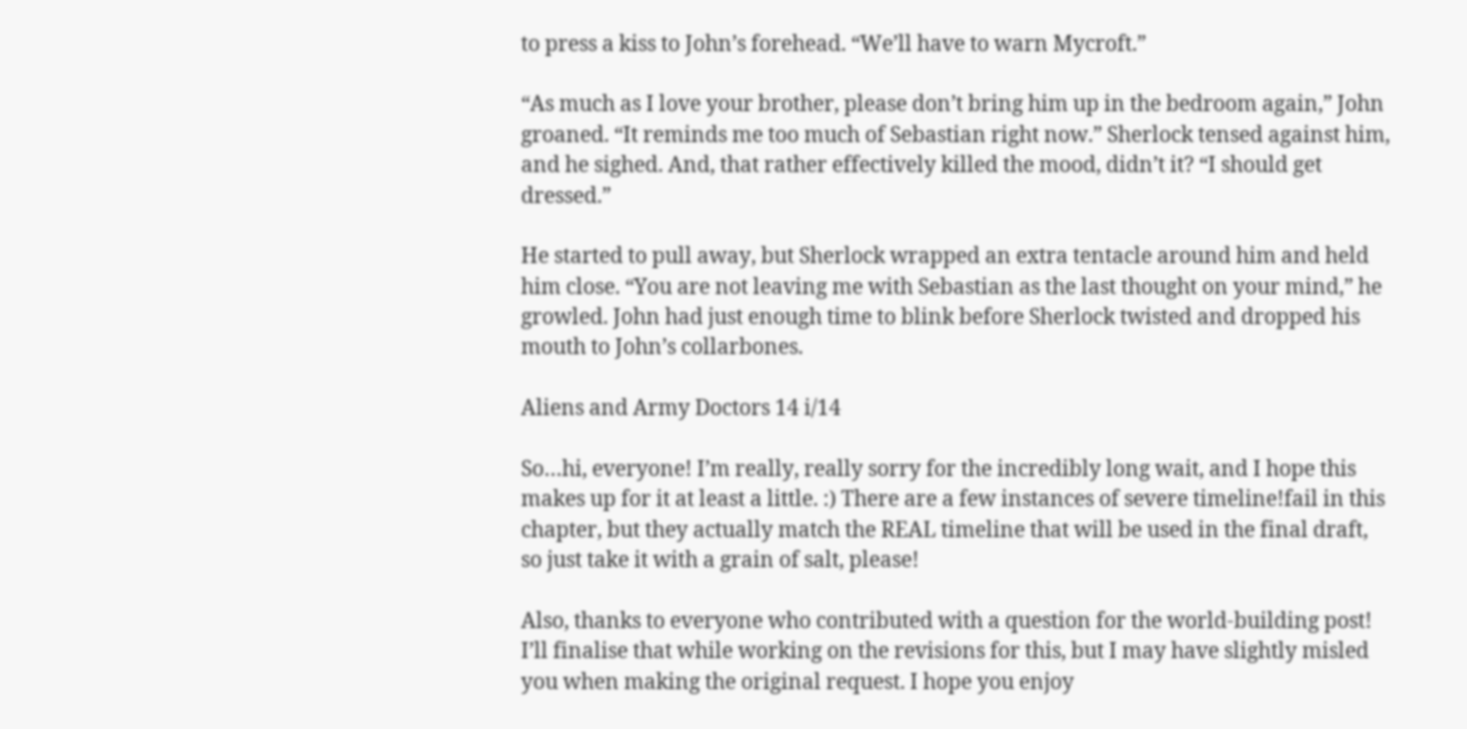to press a kiss to John’s forehead. “We’ll have to warn Mycroft.”

“As much as I love your brother, please don’t bring him up in the bedroom again,” John groaned. “It reminds me too much of Sebastian right now.” Sherlock tensed against him, and he sighed. And, that rather effectively killed the mood, didn’t it? “I should get dressed.”

He started to pull away, but Sherlock wrapped an extra tentacle around him and held him close. “You are not leaving me with Sebastian as the last thought on your mind,” he growled. John had just enough time to blink before Sherlock twisted and dropped his mouth to John’s collarbones.

Aliens and Army Doctors 14 i/14

So…hi, everyone! I’m really, really sorry for the incredibly long wait, and I hope this makes up for it at least a little. :) There are a few instances of severe timeline!fail in this chapter, but they actually match the REAL timeline that will be used in the final draft, so just take it with a grain of salt, please!

Also, thanks to everyone who contributed with a question for the world-building post! I’ll finalise that while working on the revisions for this, but I may have slightly misled you when making the original request. I hope you enjoy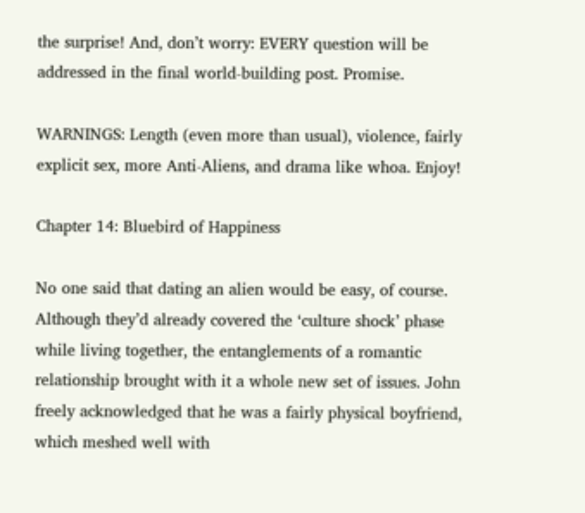the surprise! And, don’t worry: EVERY question will be addressed in the final world-building post. Promise.

WARNINGS: Length (even more than usual), violence, fairly explicit sex, more Anti-Aliens, and drama like whoa. Enjoy!

Chapter 14: Bluebird of Happiness

No one said that dating an alien would be easy, of course. Although they’d already covered the ‘culture shock’ phase while living together, the entanglements of a romantic relationship brought with it a whole new set of issues. John freely acknowledged that he was a fairly physical boyfriend, which meshed well with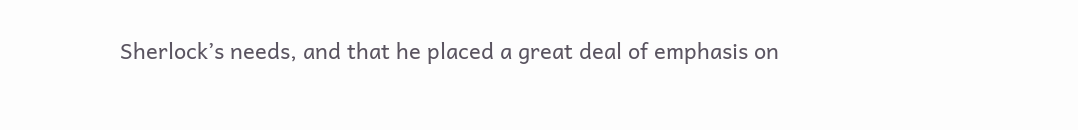Sherlock’s needs, and that he placed a great deal of emphasis on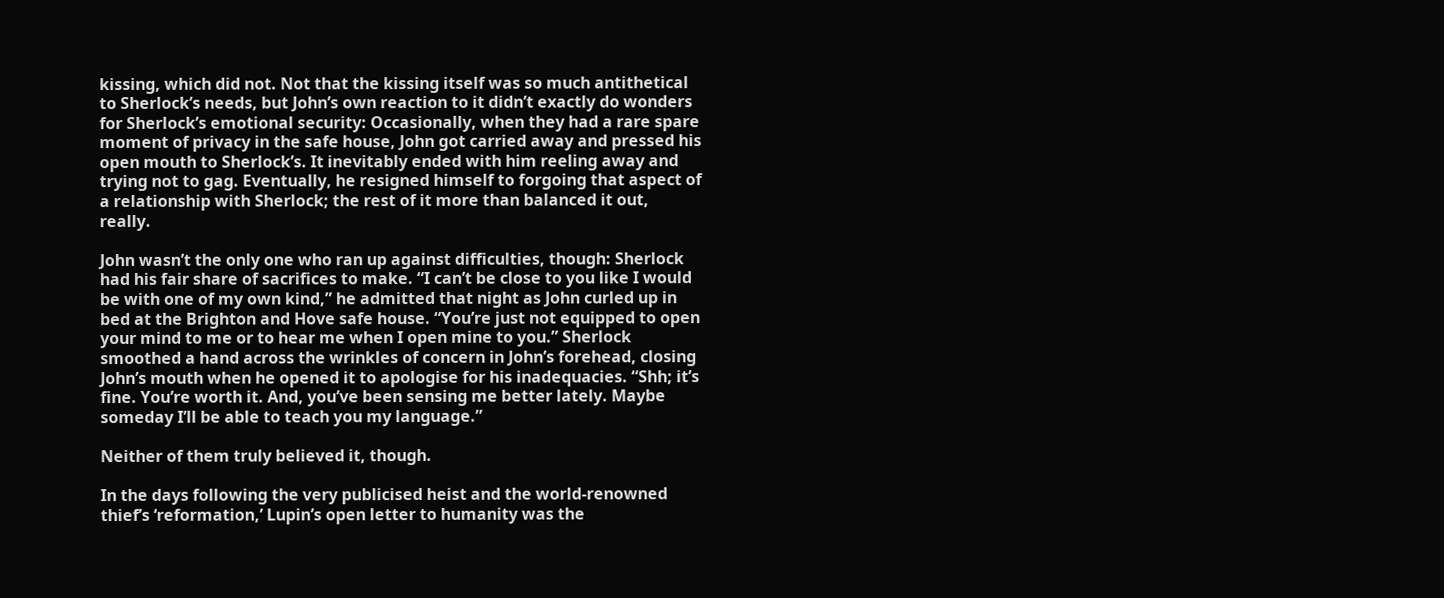kissing, which did not. Not that the kissing itself was so much antithetical to Sherlock’s needs, but John’s own reaction to it didn’t exactly do wonders for Sherlock’s emotional security: Occasionally, when they had a rare spare moment of privacy in the safe house, John got carried away and pressed his open mouth to Sherlock’s. It inevitably ended with him reeling away and trying not to gag. Eventually, he resigned himself to forgoing that aspect of a relationship with Sherlock; the rest of it more than balanced it out, really.

John wasn’t the only one who ran up against difficulties, though: Sherlock had his fair share of sacrifices to make. “I can’t be close to you like I would be with one of my own kind,” he admitted that night as John curled up in bed at the Brighton and Hove safe house. “You’re just not equipped to open your mind to me or to hear me when I open mine to you.” Sherlock smoothed a hand across the wrinkles of concern in John’s forehead, closing John’s mouth when he opened it to apologise for his inadequacies. “Shh; it’s fine. You’re worth it. And, you’ve been sensing me better lately. Maybe someday I’ll be able to teach you my language.”

Neither of them truly believed it, though.

In the days following the very publicised heist and the world-renowned thief’s ‘reformation,’ Lupin’s open letter to humanity was the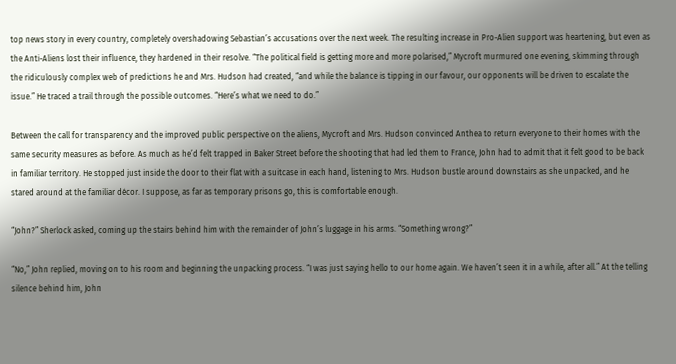top news story in every country, completely overshadowing Sebastian’s accusations over the next week. The resulting increase in Pro-Alien support was heartening, but even as the Anti-Aliens lost their influence, they hardened in their resolve. “The political field is getting more and more polarised,” Mycroft murmured one evening, skimming through the ridiculously complex web of predictions he and Mrs. Hudson had created, “and while the balance is tipping in our favour, our opponents will be driven to escalate the issue.” He traced a trail through the possible outcomes. “Here’s what we need to do.”

Between the call for transparency and the improved public perspective on the aliens, Mycroft and Mrs. Hudson convinced Anthea to return everyone to their homes with the same security measures as before. As much as he’d felt trapped in Baker Street before the shooting that had led them to France, John had to admit that it felt good to be back in familiar territory. He stopped just inside the door to their flat with a suitcase in each hand, listening to Mrs. Hudson bustle around downstairs as she unpacked, and he stared around at the familiar décor. I suppose, as far as temporary prisons go, this is comfortable enough.

“John?” Sherlock asked, coming up the stairs behind him with the remainder of John’s luggage in his arms. “Something wrong?”

“No,” John replied, moving on to his room and beginning the unpacking process. “I was just saying hello to our home again. We haven’t seen it in a while, after all.” At the telling silence behind him, John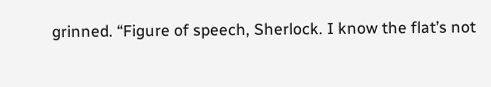grinned. “Figure of speech, Sherlock. I know the flat’s not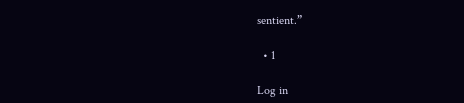sentient.”

  • 1

Log in